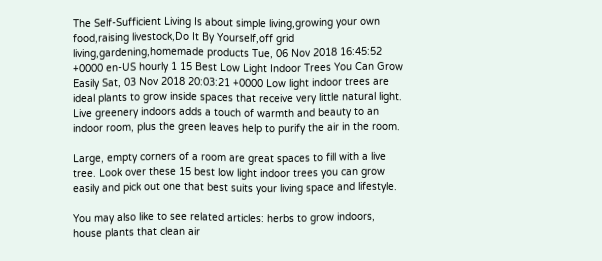The Self-Sufficient Living Is about simple living,growing your own food,raising livestock,Do It By Yourself,off grid living,gardening,homemade products Tue, 06 Nov 2018 16:45:52 +0000 en-US hourly 1 15 Best Low Light Indoor Trees You Can Grow Easily Sat, 03 Nov 2018 20:03:21 +0000 Low light indoor trees are ideal plants to grow inside spaces that receive very little natural light. Live greenery indoors adds a touch of warmth and beauty to an indoor room, plus the green leaves help to purify the air in the room.

Large, empty corners of a room are great spaces to fill with a live tree. Look over these 15 best low light indoor trees you can grow easily and pick out one that best suits your living space and lifestyle.

You may also like to see related articles: herbs to grow indoors, house plants that clean air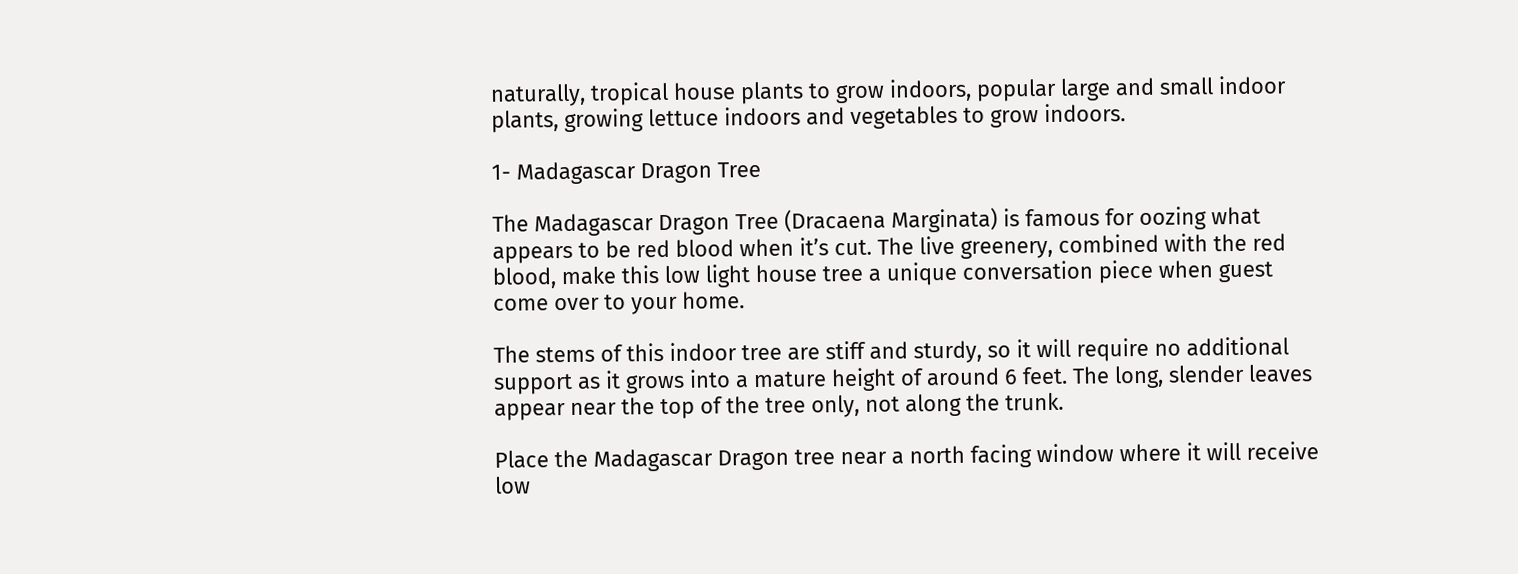naturally, tropical house plants to grow indoors, popular large and small indoor plants, growing lettuce indoors and vegetables to grow indoors.

1- Madagascar Dragon Tree

The Madagascar Dragon Tree (Dracaena Marginata) is famous for oozing what appears to be red blood when it’s cut. The live greenery, combined with the red blood, make this low light house tree a unique conversation piece when guest come over to your home.

The stems of this indoor tree are stiff and sturdy, so it will require no additional support as it grows into a mature height of around 6 feet. The long, slender leaves appear near the top of the tree only, not along the trunk.

Place the Madagascar Dragon tree near a north facing window where it will receive low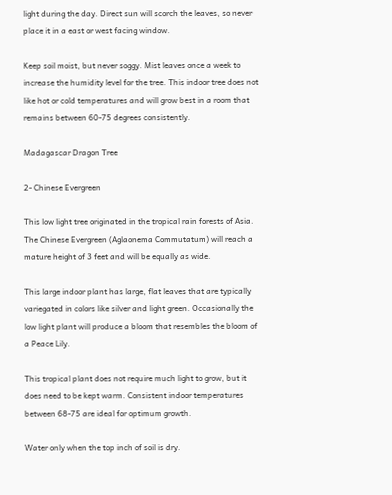light during the day. Direct sun will scorch the leaves, so never place it in a east or west facing window.

Keep soil moist, but never soggy. Mist leaves once a week to increase the humidity level for the tree. This indoor tree does not like hot or cold temperatures and will grow best in a room that remains between 60-75 degrees consistently.

Madagascar Dragon Tree

2- Chinese Evergreen

This low light tree originated in the tropical rain forests of Asia. The Chinese Evergreen (Aglaonema Commutatum) will reach a mature height of 3 feet and will be equally as wide.

This large indoor plant has large, flat leaves that are typically variegated in colors like silver and light green. Occasionally the low light plant will produce a bloom that resembles the bloom of a Peace Lily.

This tropical plant does not require much light to grow, but it does need to be kept warm. Consistent indoor temperatures between 68-75 are ideal for optimum growth.

Water only when the top inch of soil is dry.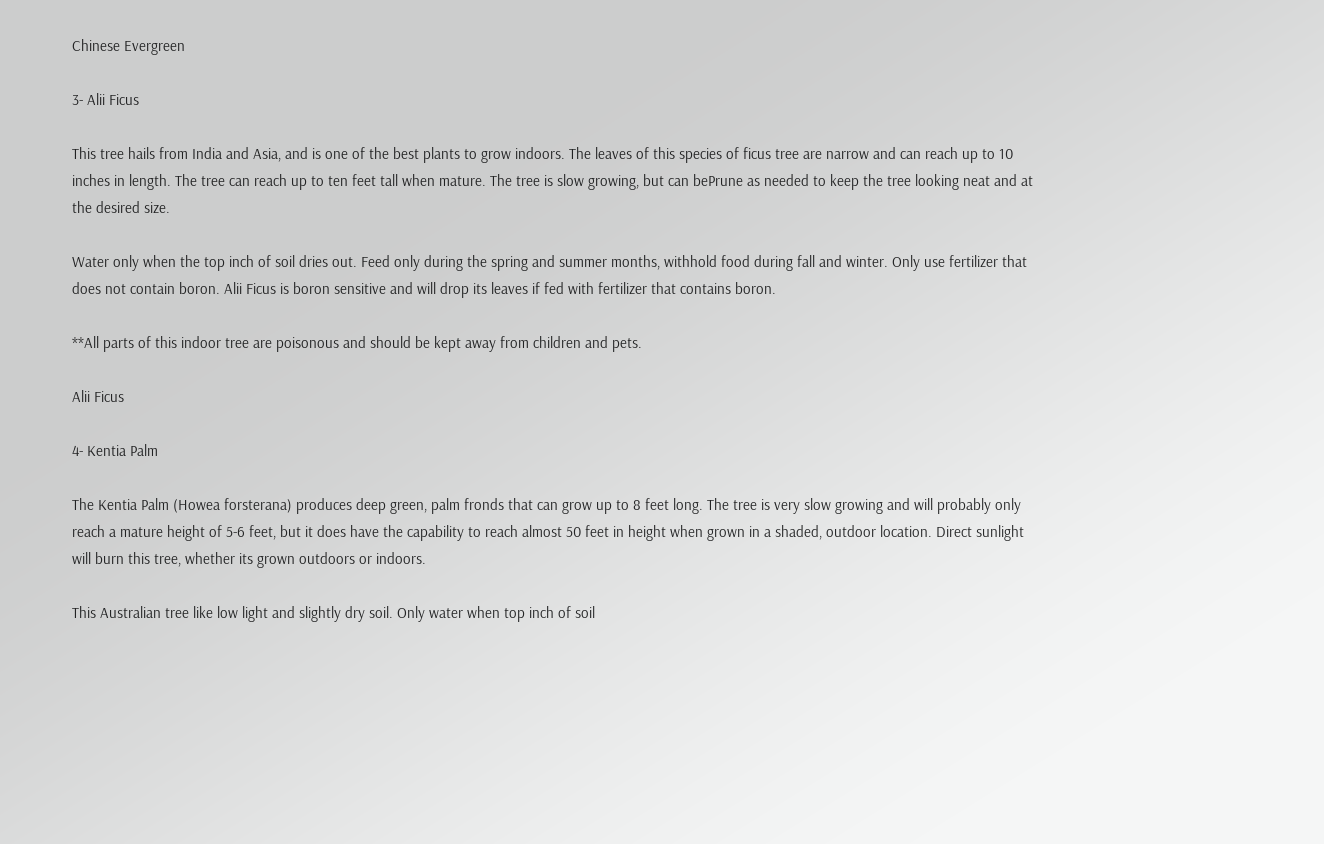Chinese Evergreen

3- Alii Ficus

This tree hails from India and Asia, and is one of the best plants to grow indoors. The leaves of this species of ficus tree are narrow and can reach up to 10 inches in length. The tree can reach up to ten feet tall when mature. The tree is slow growing, but can bePrune as needed to keep the tree looking neat and at the desired size.

Water only when the top inch of soil dries out. Feed only during the spring and summer months, withhold food during fall and winter. Only use fertilizer that does not contain boron. Alii Ficus is boron sensitive and will drop its leaves if fed with fertilizer that contains boron.

**All parts of this indoor tree are poisonous and should be kept away from children and pets.

Alii Ficus

4- Kentia Palm

The Kentia Palm (Howea forsterana) produces deep green, palm fronds that can grow up to 8 feet long. The tree is very slow growing and will probably only reach a mature height of 5-6 feet, but it does have the capability to reach almost 50 feet in height when grown in a shaded, outdoor location. Direct sunlight will burn this tree, whether its grown outdoors or indoors.

This Australian tree like low light and slightly dry soil. Only water when top inch of soil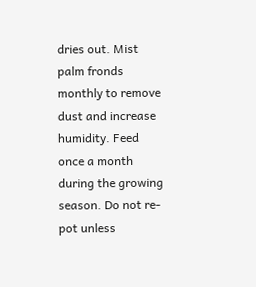dries out. Mist palm fronds monthly to remove dust and increase humidity. Feed once a month during the growing season. Do not re-pot unless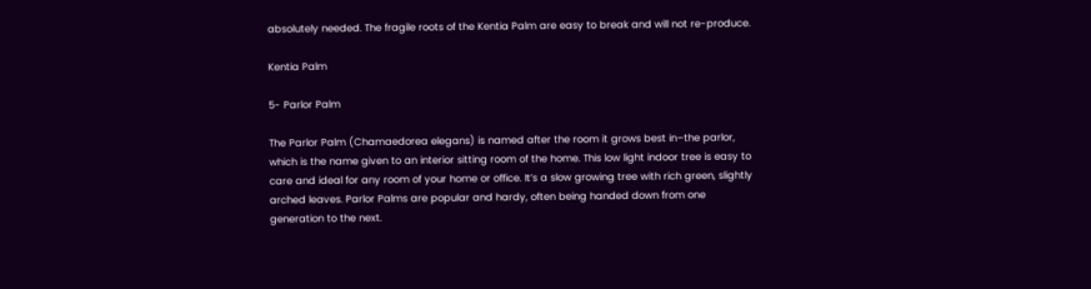absolutely needed. The fragile roots of the Kentia Palm are easy to break and will not re-produce.

Kentia Palm

5- Parlor Palm

The Parlor Palm (Chamaedorea elegans) is named after the room it grows best in–the parlor, which is the name given to an interior sitting room of the home. This low light indoor tree is easy to care and ideal for any room of your home or office. It’s a slow growing tree with rich green, slightly arched leaves. Parlor Palms are popular and hardy, often being handed down from one generation to the next.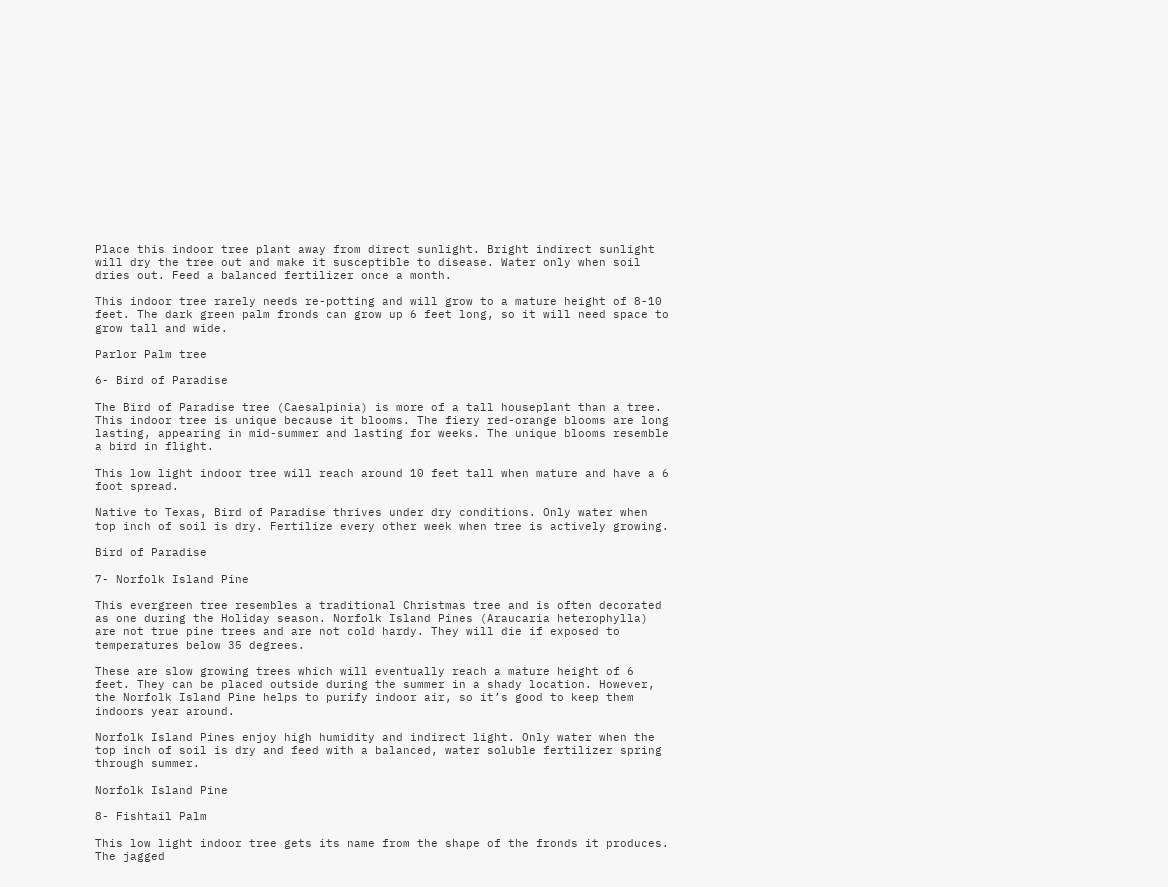Place this indoor tree plant away from direct sunlight. Bright indirect sunlight will dry the tree out and make it susceptible to disease. Water only when soil dries out. Feed a balanced fertilizer once a month.

This indoor tree rarely needs re-potting and will grow to a mature height of 8-10 feet. The dark green palm fronds can grow up 6 feet long, so it will need space to grow tall and wide.

Parlor Palm tree

6- Bird of Paradise

The Bird of Paradise tree (Caesalpinia) is more of a tall houseplant than a tree. This indoor tree is unique because it blooms. The fiery red-orange blooms are long lasting, appearing in mid-summer and lasting for weeks. The unique blooms resemble a bird in flight.

This low light indoor tree will reach around 10 feet tall when mature and have a 6 foot spread.

Native to Texas, Bird of Paradise thrives under dry conditions. Only water when top inch of soil is dry. Fertilize every other week when tree is actively growing.

Bird of Paradise

7- Norfolk Island Pine

This evergreen tree resembles a traditional Christmas tree and is often decorated as one during the Holiday season. Norfolk Island Pines (Araucaria heterophylla) are not true pine trees and are not cold hardy. They will die if exposed to temperatures below 35 degrees.

These are slow growing trees which will eventually reach a mature height of 6 feet. They can be placed outside during the summer in a shady location. However, the Norfolk Island Pine helps to purify indoor air, so it’s good to keep them indoors year around.

Norfolk Island Pines enjoy high humidity and indirect light. Only water when the top inch of soil is dry and feed with a balanced, water soluble fertilizer spring through summer.

Norfolk Island Pine

8- Fishtail Palm

This low light indoor tree gets its name from the shape of the fronds it produces. The jagged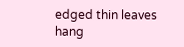edged thin leaves hang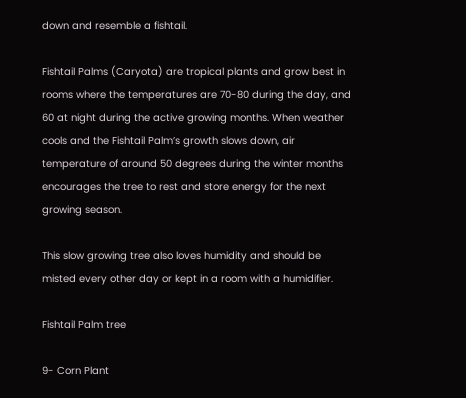down and resemble a fishtail.

Fishtail Palms (Caryota) are tropical plants and grow best in rooms where the temperatures are 70-80 during the day, and 60 at night during the active growing months. When weather cools and the Fishtail Palm’s growth slows down, air temperature of around 50 degrees during the winter months encourages the tree to rest and store energy for the next growing season.

This slow growing tree also loves humidity and should be misted every other day or kept in a room with a humidifier.

Fishtail Palm tree

9- Corn Plant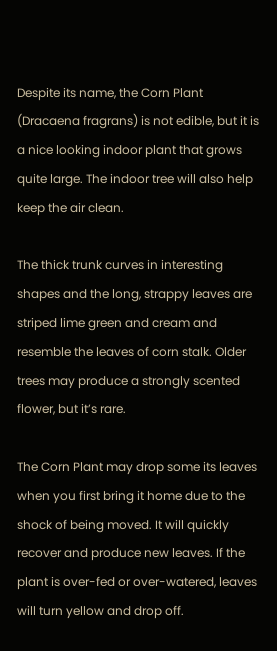Despite its name, the Corn Plant (Dracaena fragrans) is not edible, but it is a nice looking indoor plant that grows quite large. The indoor tree will also help keep the air clean.

The thick trunk curves in interesting shapes and the long, strappy leaves are striped lime green and cream and resemble the leaves of corn stalk. Older trees may produce a strongly scented flower, but it’s rare.

The Corn Plant may drop some its leaves when you first bring it home due to the shock of being moved. It will quickly recover and produce new leaves. If the plant is over-fed or over-watered, leaves will turn yellow and drop off.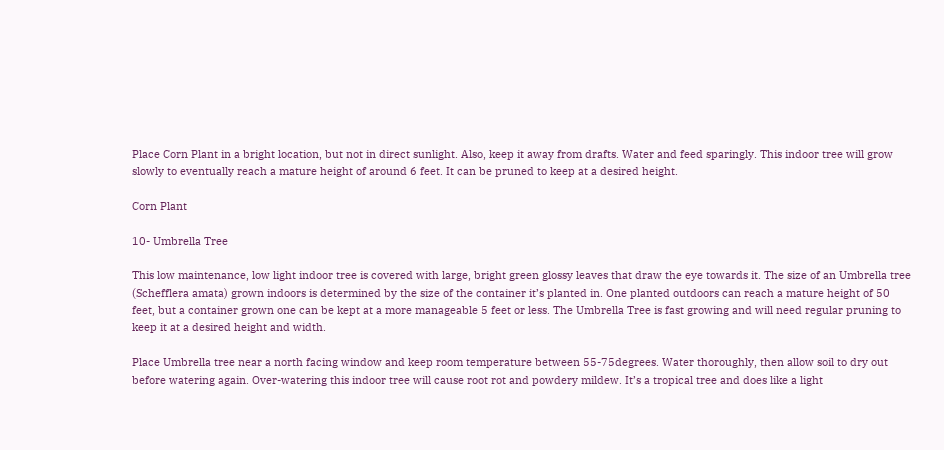Place Corn Plant in a bright location, but not in direct sunlight. Also, keep it away from drafts. Water and feed sparingly. This indoor tree will grow slowly to eventually reach a mature height of around 6 feet. It can be pruned to keep at a desired height.

Corn Plant

10- Umbrella Tree

This low maintenance, low light indoor tree is covered with large, bright green glossy leaves that draw the eye towards it. The size of an Umbrella tree (Schefflera amata) grown indoors is determined by the size of the container it’s planted in. One planted outdoors can reach a mature height of 50 feet, but a container grown one can be kept at a more manageable 5 feet or less. The Umbrella Tree is fast growing and will need regular pruning to keep it at a desired height and width.

Place Umbrella tree near a north facing window and keep room temperature between 55-75degrees. Water thoroughly, then allow soil to dry out before watering again. Over-watering this indoor tree will cause root rot and powdery mildew. It’s a tropical tree and does like a light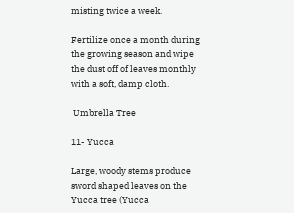misting twice a week.

Fertilize once a month during the growing season and wipe the dust off of leaves monthly with a soft, damp cloth.

 Umbrella Tree

11- Yucca

Large, woody stems produce sword shaped leaves on the Yucca tree (Yucca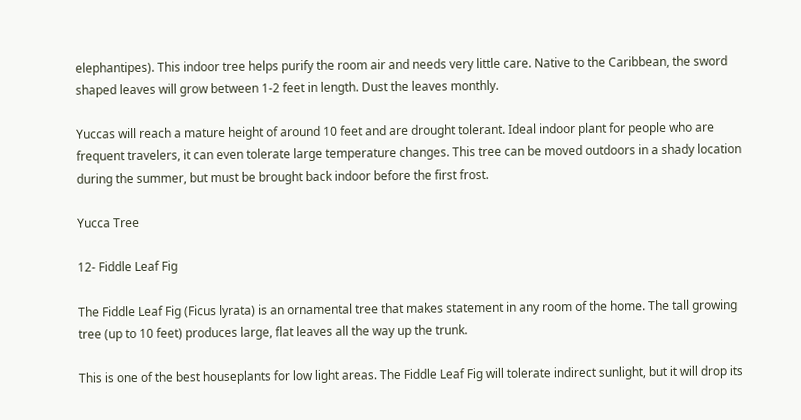elephantipes). This indoor tree helps purify the room air and needs very little care. Native to the Caribbean, the sword shaped leaves will grow between 1-2 feet in length. Dust the leaves monthly.

Yuccas will reach a mature height of around 10 feet and are drought tolerant. Ideal indoor plant for people who are frequent travelers, it can even tolerate large temperature changes. This tree can be moved outdoors in a shady location during the summer, but must be brought back indoor before the first frost.

Yucca Tree

12- Fiddle Leaf Fig

The Fiddle Leaf Fig (Ficus lyrata) is an ornamental tree that makes statement in any room of the home. The tall growing tree (up to 10 feet) produces large, flat leaves all the way up the trunk.

This is one of the best houseplants for low light areas. The Fiddle Leaf Fig will tolerate indirect sunlight, but it will drop its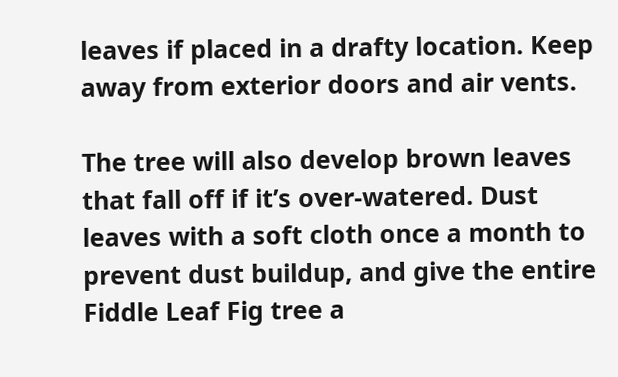leaves if placed in a drafty location. Keep away from exterior doors and air vents.

The tree will also develop brown leaves that fall off if it’s over-watered. Dust leaves with a soft cloth once a month to prevent dust buildup, and give the entire Fiddle Leaf Fig tree a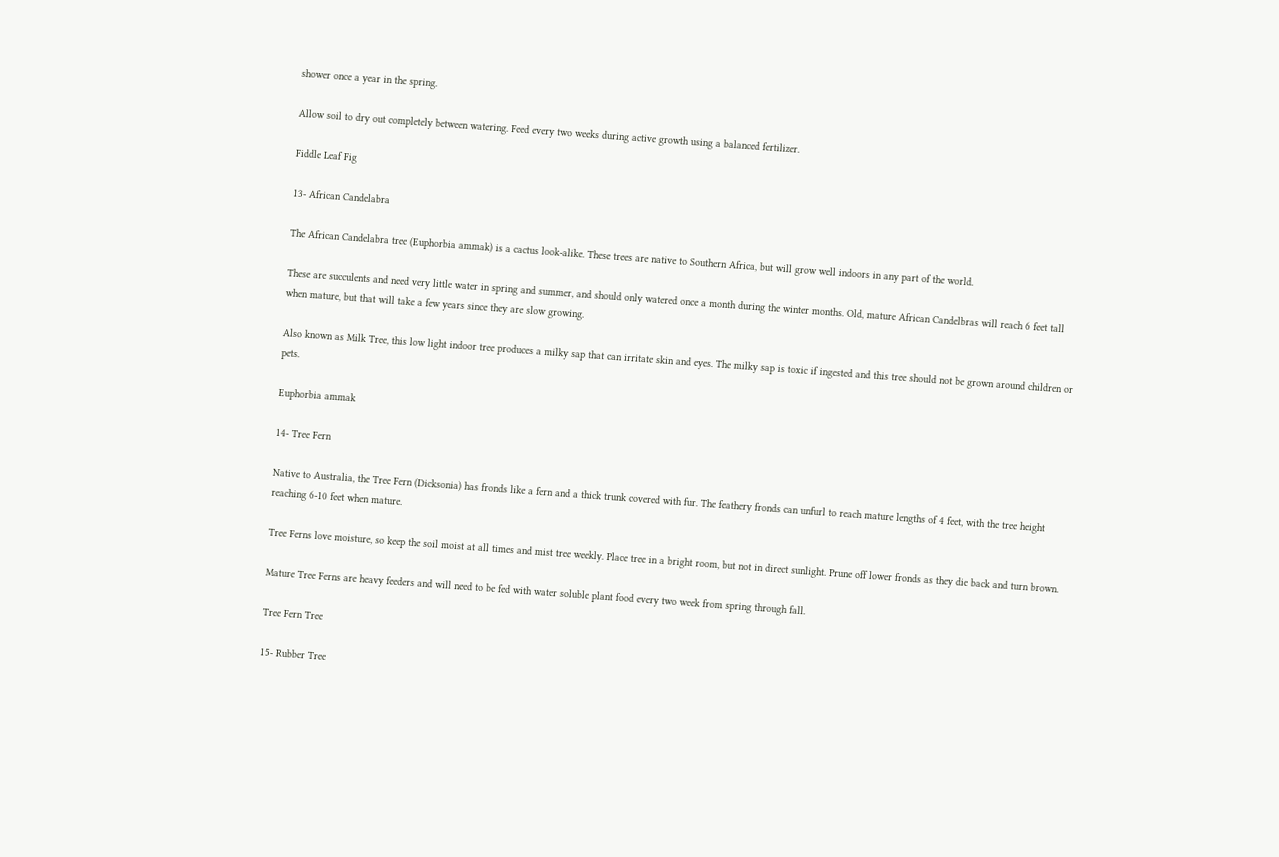shower once a year in the spring.

Allow soil to dry out completely between watering. Feed every two weeks during active growth using a balanced fertilizer.

Fiddle Leaf Fig

13- African Candelabra

The African Candelabra tree (Euphorbia ammak) is a cactus look-alike. These trees are native to Southern Africa, but will grow well indoors in any part of the world.

These are succulents and need very little water in spring and summer, and should only watered once a month during the winter months. Old, mature African Candelbras will reach 6 feet tall when mature, but that will take a few years since they are slow growing.

Also known as Milk Tree, this low light indoor tree produces a milky sap that can irritate skin and eyes. The milky sap is toxic if ingested and this tree should not be grown around children or pets.

Euphorbia ammak

14- Tree Fern

Native to Australia, the Tree Fern (Dicksonia) has fronds like a fern and a thick trunk covered with fur. The feathery fronds can unfurl to reach mature lengths of 4 feet, with the tree height reaching 6-10 feet when mature.

Tree Ferns love moisture, so keep the soil moist at all times and mist tree weekly. Place tree in a bright room, but not in direct sunlight. Prune off lower fronds as they die back and turn brown.

Mature Tree Ferns are heavy feeders and will need to be fed with water soluble plant food every two week from spring through fall.

Tree Fern Tree

15- Rubber Tree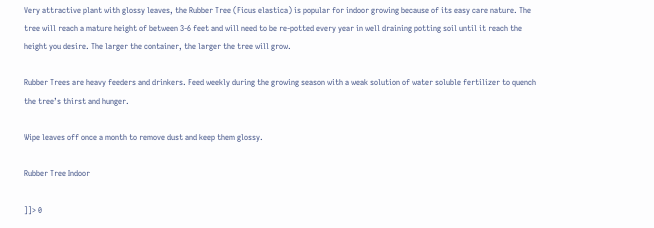Very attractive plant with glossy leaves, the Rubber Tree (Ficus elastica) is popular for indoor growing because of its easy care nature. The tree will reach a mature height of between 3-6 feet and will need to be re-potted every year in well draining potting soil until it reach the height you desire. The larger the container, the larger the tree will grow.

Rubber Trees are heavy feeders and drinkers. Feed weekly during the growing season with a weak solution of water soluble fertilizer to quench the tree’s thirst and hunger.

Wipe leaves off once a month to remove dust and keep them glossy.

Rubber Tree Indoor

]]> 0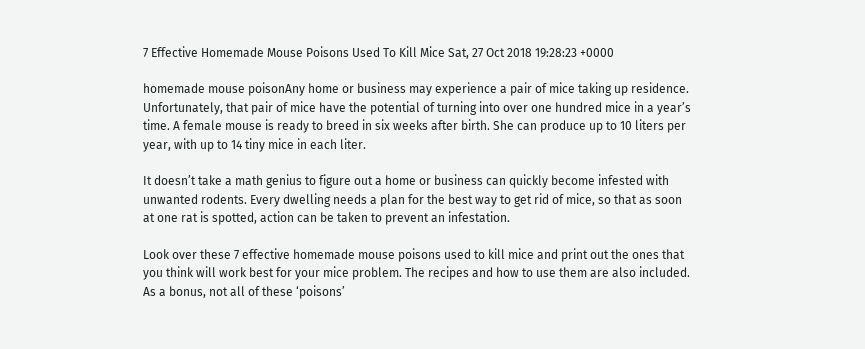7 Effective Homemade Mouse Poisons Used To Kill Mice Sat, 27 Oct 2018 19:28:23 +0000

homemade mouse poisonAny home or business may experience a pair of mice taking up residence. Unfortunately, that pair of mice have the potential of turning into over one hundred mice in a year’s time. A female mouse is ready to breed in six weeks after birth. She can produce up to 10 liters per year, with up to 14 tiny mice in each liter.

It doesn’t take a math genius to figure out a home or business can quickly become infested with unwanted rodents. Every dwelling needs a plan for the best way to get rid of mice, so that as soon at one rat is spotted, action can be taken to prevent an infestation.

Look over these 7 effective homemade mouse poisons used to kill mice and print out the ones that you think will work best for your mice problem. The recipes and how to use them are also included. As a bonus, not all of these ‘poisons’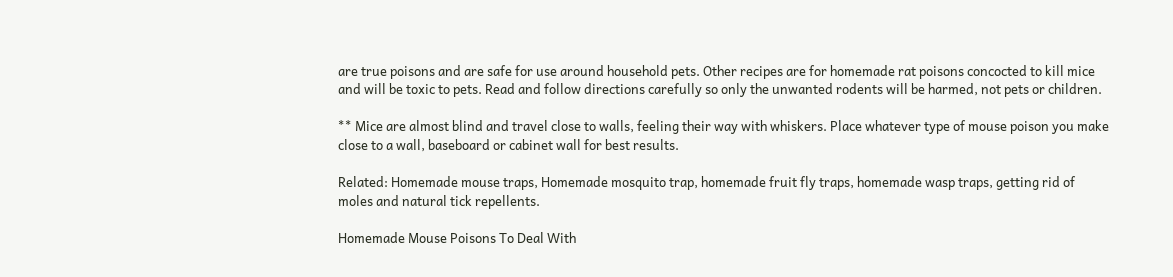are true poisons and are safe for use around household pets. Other recipes are for homemade rat poisons concocted to kill mice and will be toxic to pets. Read and follow directions carefully so only the unwanted rodents will be harmed, not pets or children.

** Mice are almost blind and travel close to walls, feeling their way with whiskers. Place whatever type of mouse poison you make close to a wall, baseboard or cabinet wall for best results.

Related: Homemade mouse traps, Homemade mosquito trap, homemade fruit fly traps, homemade wasp traps, getting rid of moles and natural tick repellents.

Homemade Mouse Poisons To Deal With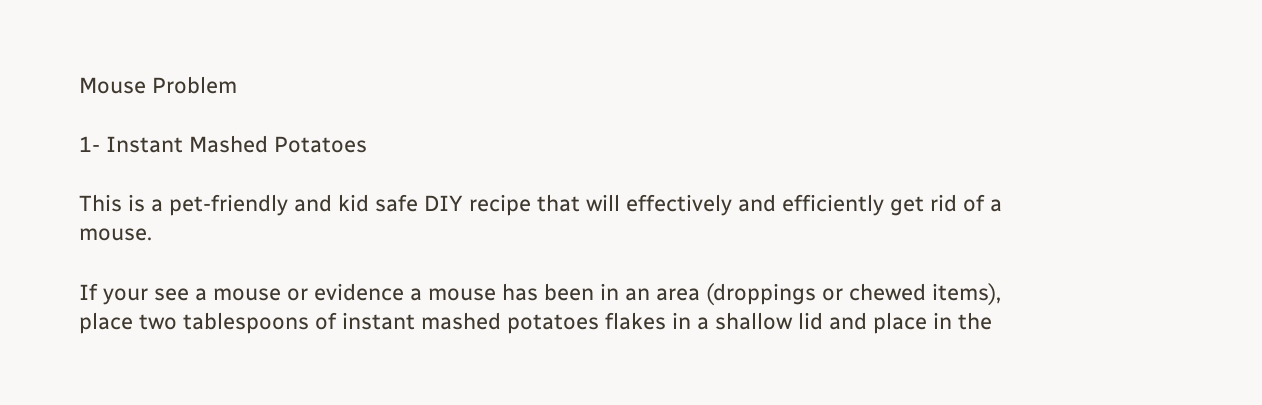Mouse Problem

1- Instant Mashed Potatoes

This is a pet-friendly and kid safe DIY recipe that will effectively and efficiently get rid of a mouse.

If your see a mouse or evidence a mouse has been in an area (droppings or chewed items), place two tablespoons of instant mashed potatoes flakes in a shallow lid and place in the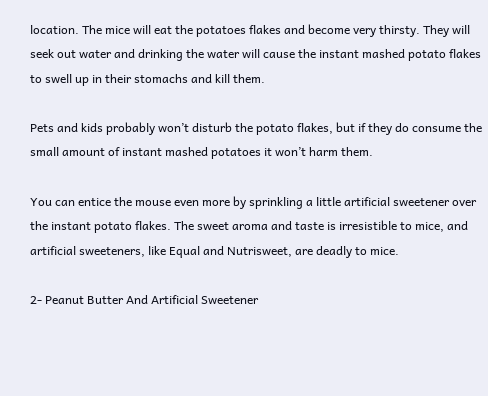location. The mice will eat the potatoes flakes and become very thirsty. They will seek out water and drinking the water will cause the instant mashed potato flakes to swell up in their stomachs and kill them.

Pets and kids probably won’t disturb the potato flakes, but if they do consume the small amount of instant mashed potatoes it won’t harm them.

You can entice the mouse even more by sprinkling a little artificial sweetener over the instant potato flakes. The sweet aroma and taste is irresistible to mice, and artificial sweeteners, like Equal and Nutrisweet, are deadly to mice.

2- Peanut Butter And Artificial Sweetener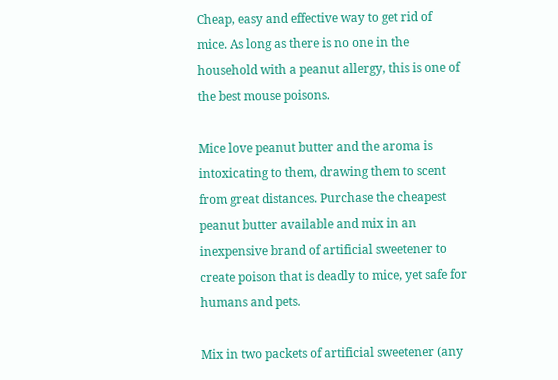Cheap, easy and effective way to get rid of mice. As long as there is no one in the household with a peanut allergy, this is one of the best mouse poisons.

Mice love peanut butter and the aroma is intoxicating to them, drawing them to scent from great distances. Purchase the cheapest peanut butter available and mix in an inexpensive brand of artificial sweetener to create poison that is deadly to mice, yet safe for humans and pets.

Mix in two packets of artificial sweetener (any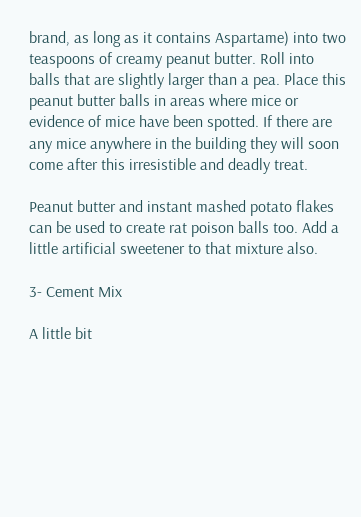brand, as long as it contains Aspartame) into two teaspoons of creamy peanut butter. Roll into balls that are slightly larger than a pea. Place this peanut butter balls in areas where mice or evidence of mice have been spotted. If there are any mice anywhere in the building they will soon come after this irresistible and deadly treat.

Peanut butter and instant mashed potato flakes can be used to create rat poison balls too. Add a little artificial sweetener to that mixture also.

3- Cement Mix

A little bit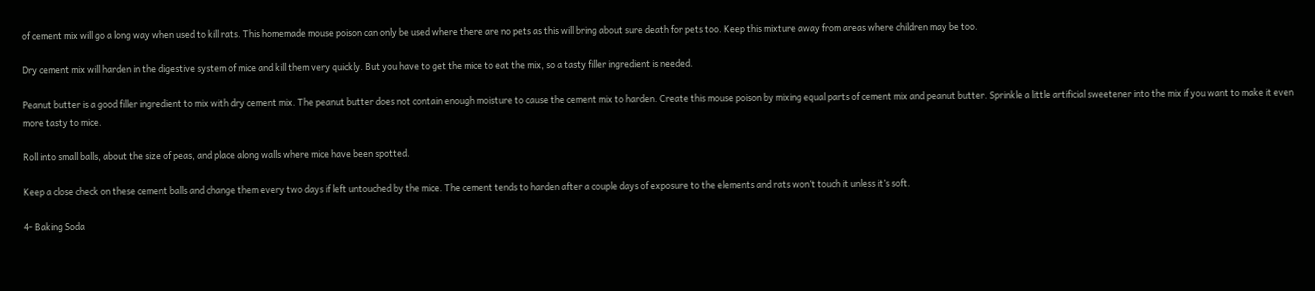of cement mix will go a long way when used to kill rats. This homemade mouse poison can only be used where there are no pets as this will bring about sure death for pets too. Keep this mixture away from areas where children may be too.

Dry cement mix will harden in the digestive system of mice and kill them very quickly. But you have to get the mice to eat the mix, so a tasty filler ingredient is needed.

Peanut butter is a good filler ingredient to mix with dry cement mix. The peanut butter does not contain enough moisture to cause the cement mix to harden. Create this mouse poison by mixing equal parts of cement mix and peanut butter. Sprinkle a little artificial sweetener into the mix if you want to make it even more tasty to mice.

Roll into small balls, about the size of peas, and place along walls where mice have been spotted.

Keep a close check on these cement balls and change them every two days if left untouched by the mice. The cement tends to harden after a couple days of exposure to the elements and rats won’t touch it unless it’s soft.

4- Baking Soda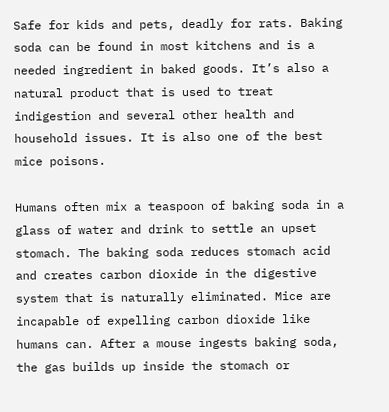Safe for kids and pets, deadly for rats. Baking soda can be found in most kitchens and is a needed ingredient in baked goods. It’s also a natural product that is used to treat indigestion and several other health and household issues. It is also one of the best mice poisons.

Humans often mix a teaspoon of baking soda in a glass of water and drink to settle an upset stomach. The baking soda reduces stomach acid and creates carbon dioxide in the digestive system that is naturally eliminated. Mice are incapable of expelling carbon dioxide like humans can. After a mouse ingests baking soda, the gas builds up inside the stomach or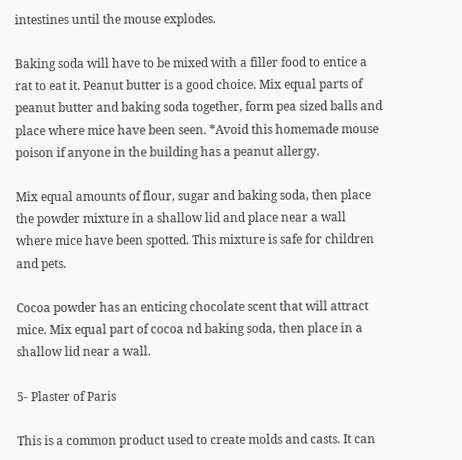intestines until the mouse explodes.

Baking soda will have to be mixed with a filler food to entice a rat to eat it. Peanut butter is a good choice. Mix equal parts of peanut butter and baking soda together, form pea sized balls and place where mice have been seen. *Avoid this homemade mouse poison if anyone in the building has a peanut allergy.

Mix equal amounts of flour, sugar and baking soda, then place the powder mixture in a shallow lid and place near a wall where mice have been spotted. This mixture is safe for children and pets.

Cocoa powder has an enticing chocolate scent that will attract mice. Mix equal part of cocoa nd baking soda, then place in a shallow lid near a wall.

5- Plaster of Paris

This is a common product used to create molds and casts. It can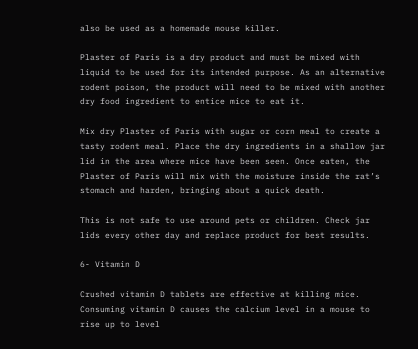also be used as a homemade mouse killer.

Plaster of Paris is a dry product and must be mixed with liquid to be used for its intended purpose. As an alternative rodent poison, the product will need to be mixed with another dry food ingredient to entice mice to eat it.

Mix dry Plaster of Paris with sugar or corn meal to create a tasty rodent meal. Place the dry ingredients in a shallow jar lid in the area where mice have been seen. Once eaten, the Plaster of Paris will mix with the moisture inside the rat’s stomach and harden, bringing about a quick death.

This is not safe to use around pets or children. Check jar lids every other day and replace product for best results.

6- Vitamin D

Crushed vitamin D tablets are effective at killing mice. Consuming vitamin D causes the calcium level in a mouse to rise up to level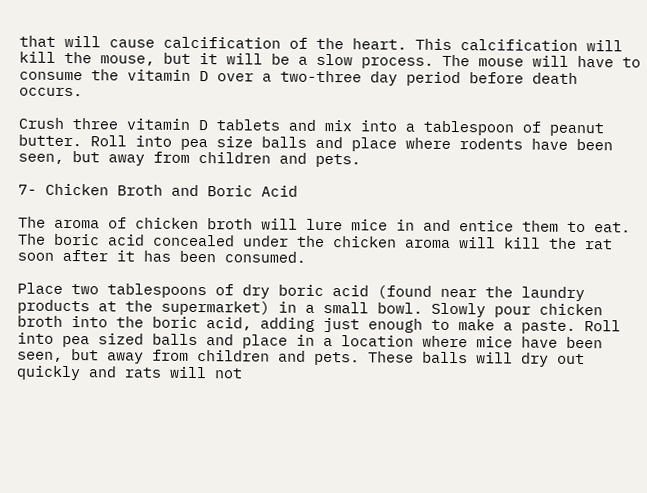that will cause calcification of the heart. This calcification will kill the mouse, but it will be a slow process. The mouse will have to consume the vitamin D over a two-three day period before death occurs.

Crush three vitamin D tablets and mix into a tablespoon of peanut butter. Roll into pea size balls and place where rodents have been seen, but away from children and pets.

7- Chicken Broth and Boric Acid

The aroma of chicken broth will lure mice in and entice them to eat. The boric acid concealed under the chicken aroma will kill the rat soon after it has been consumed.

Place two tablespoons of dry boric acid (found near the laundry products at the supermarket) in a small bowl. Slowly pour chicken broth into the boric acid, adding just enough to make a paste. Roll into pea sized balls and place in a location where mice have been seen, but away from children and pets. These balls will dry out quickly and rats will not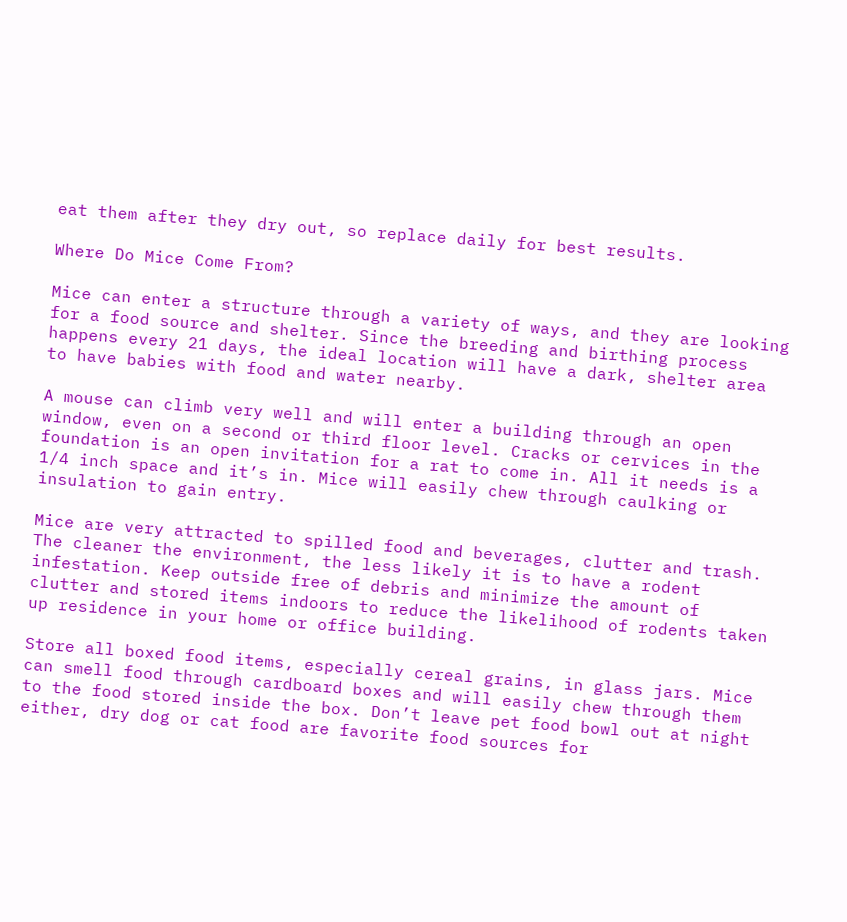eat them after they dry out, so replace daily for best results.

Where Do Mice Come From?

Mice can enter a structure through a variety of ways, and they are looking for a food source and shelter. Since the breeding and birthing process happens every 21 days, the ideal location will have a dark, shelter area to have babies with food and water nearby.

A mouse can climb very well and will enter a building through an open window, even on a second or third floor level. Cracks or cervices in the foundation is an open invitation for a rat to come in. All it needs is a 1/4 inch space and it’s in. Mice will easily chew through caulking or insulation to gain entry.

Mice are very attracted to spilled food and beverages, clutter and trash. The cleaner the environment, the less likely it is to have a rodent infestation. Keep outside free of debris and minimize the amount of clutter and stored items indoors to reduce the likelihood of rodents taken up residence in your home or office building.

Store all boxed food items, especially cereal grains, in glass jars. Mice can smell food through cardboard boxes and will easily chew through them to the food stored inside the box. Don’t leave pet food bowl out at night either, dry dog or cat food are favorite food sources for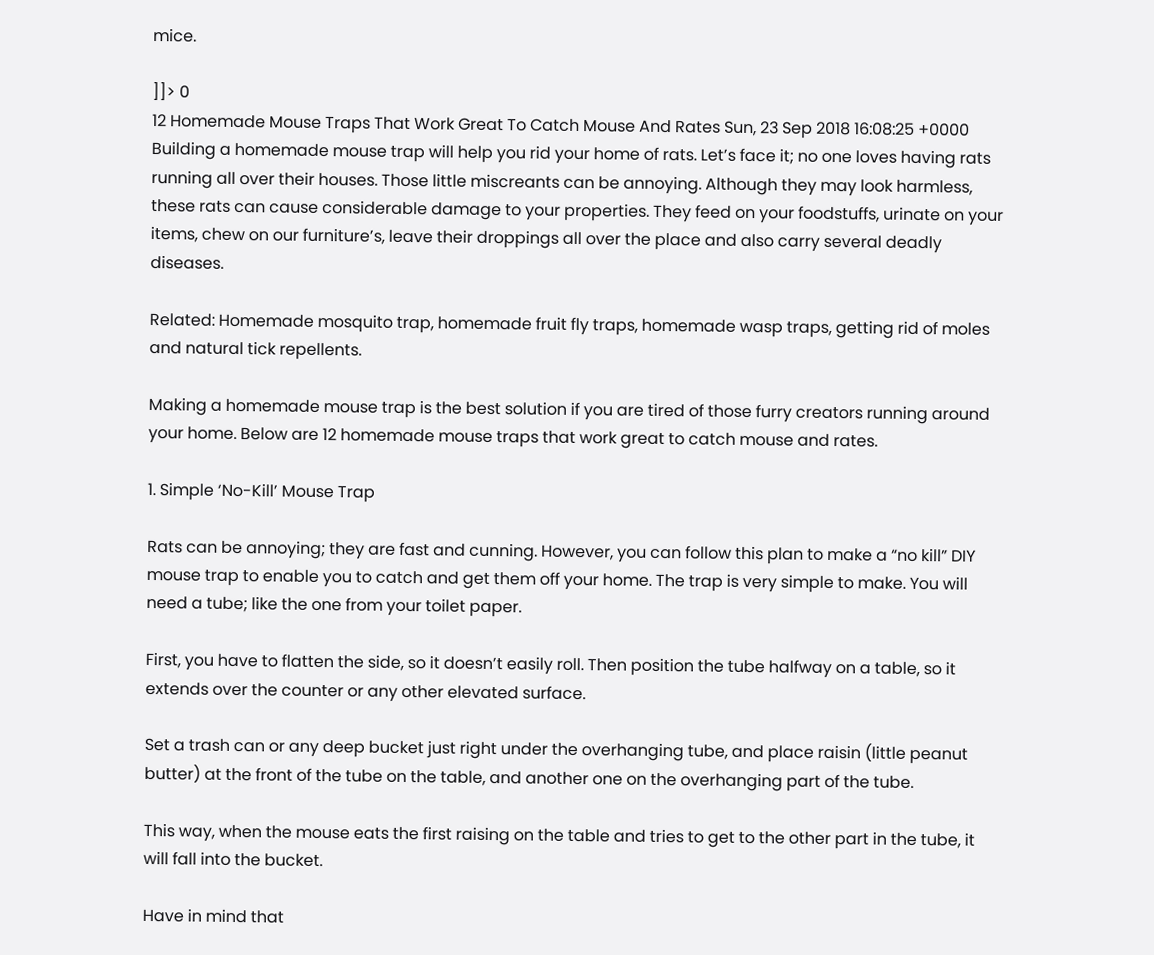mice.

]]> 0
12 Homemade Mouse Traps That Work Great To Catch Mouse And Rates Sun, 23 Sep 2018 16:08:25 +0000 Building a homemade mouse trap will help you rid your home of rats. Let’s face it; no one loves having rats running all over their houses. Those little miscreants can be annoying. Although they may look harmless, these rats can cause considerable damage to your properties. They feed on your foodstuffs, urinate on your items, chew on our furniture’s, leave their droppings all over the place and also carry several deadly diseases.

Related: Homemade mosquito trap, homemade fruit fly traps, homemade wasp traps, getting rid of moles and natural tick repellents.

Making a homemade mouse trap is the best solution if you are tired of those furry creators running around your home. Below are 12 homemade mouse traps that work great to catch mouse and rates.

1. Simple ‘No-Kill’ Mouse Trap

Rats can be annoying; they are fast and cunning. However, you can follow this plan to make a “no kill” DIY mouse trap to enable you to catch and get them off your home. The trap is very simple to make. You will need a tube; like the one from your toilet paper.

First, you have to flatten the side, so it doesn’t easily roll. Then position the tube halfway on a table, so it extends over the counter or any other elevated surface.

Set a trash can or any deep bucket just right under the overhanging tube, and place raisin (little peanut butter) at the front of the tube on the table, and another one on the overhanging part of the tube.

This way, when the mouse eats the first raising on the table and tries to get to the other part in the tube, it will fall into the bucket.

Have in mind that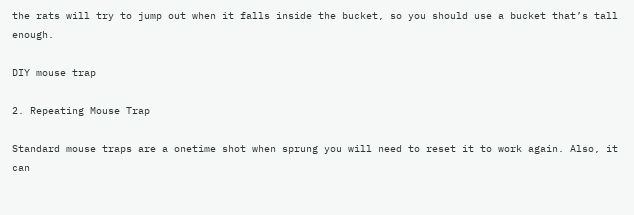the rats will try to jump out when it falls inside the bucket, so you should use a bucket that’s tall enough.

DIY mouse trap

2. Repeating Mouse Trap

Standard mouse traps are a onetime shot when sprung you will need to reset it to work again. Also, it can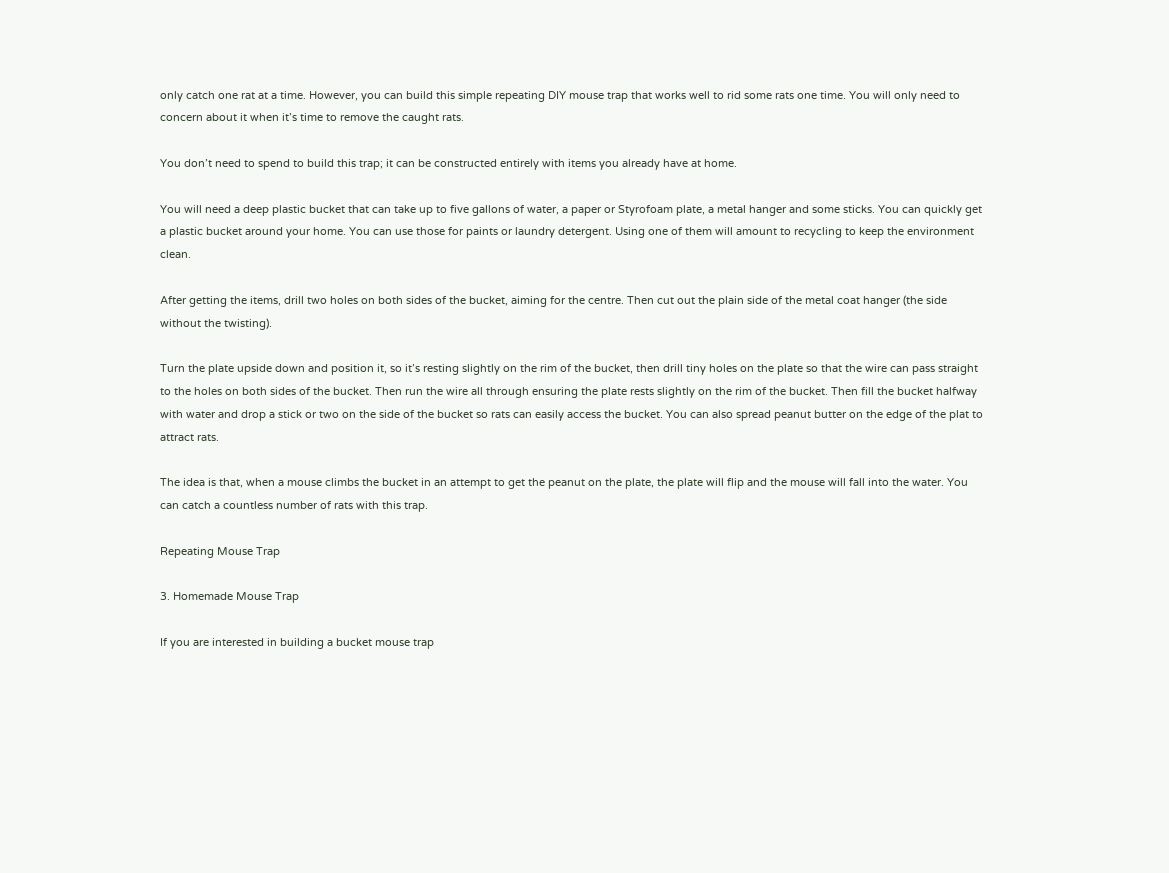only catch one rat at a time. However, you can build this simple repeating DIY mouse trap that works well to rid some rats one time. You will only need to concern about it when it’s time to remove the caught rats.

You don’t need to spend to build this trap; it can be constructed entirely with items you already have at home.

You will need a deep plastic bucket that can take up to five gallons of water, a paper or Styrofoam plate, a metal hanger and some sticks. You can quickly get a plastic bucket around your home. You can use those for paints or laundry detergent. Using one of them will amount to recycling to keep the environment clean.

After getting the items, drill two holes on both sides of the bucket, aiming for the centre. Then cut out the plain side of the metal coat hanger (the side without the twisting).

Turn the plate upside down and position it, so it’s resting slightly on the rim of the bucket, then drill tiny holes on the plate so that the wire can pass straight to the holes on both sides of the bucket. Then run the wire all through ensuring the plate rests slightly on the rim of the bucket. Then fill the bucket halfway with water and drop a stick or two on the side of the bucket so rats can easily access the bucket. You can also spread peanut butter on the edge of the plat to attract rats.

The idea is that, when a mouse climbs the bucket in an attempt to get the peanut on the plate, the plate will flip and the mouse will fall into the water. You can catch a countless number of rats with this trap.

Repeating Mouse Trap

3. Homemade Mouse Trap

If you are interested in building a bucket mouse trap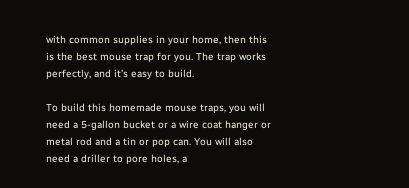with common supplies in your home, then this is the best mouse trap for you. The trap works perfectly, and it’s easy to build.

To build this homemade mouse traps, you will need a 5-gallon bucket or a wire coat hanger or metal rod and a tin or pop can. You will also need a driller to pore holes, a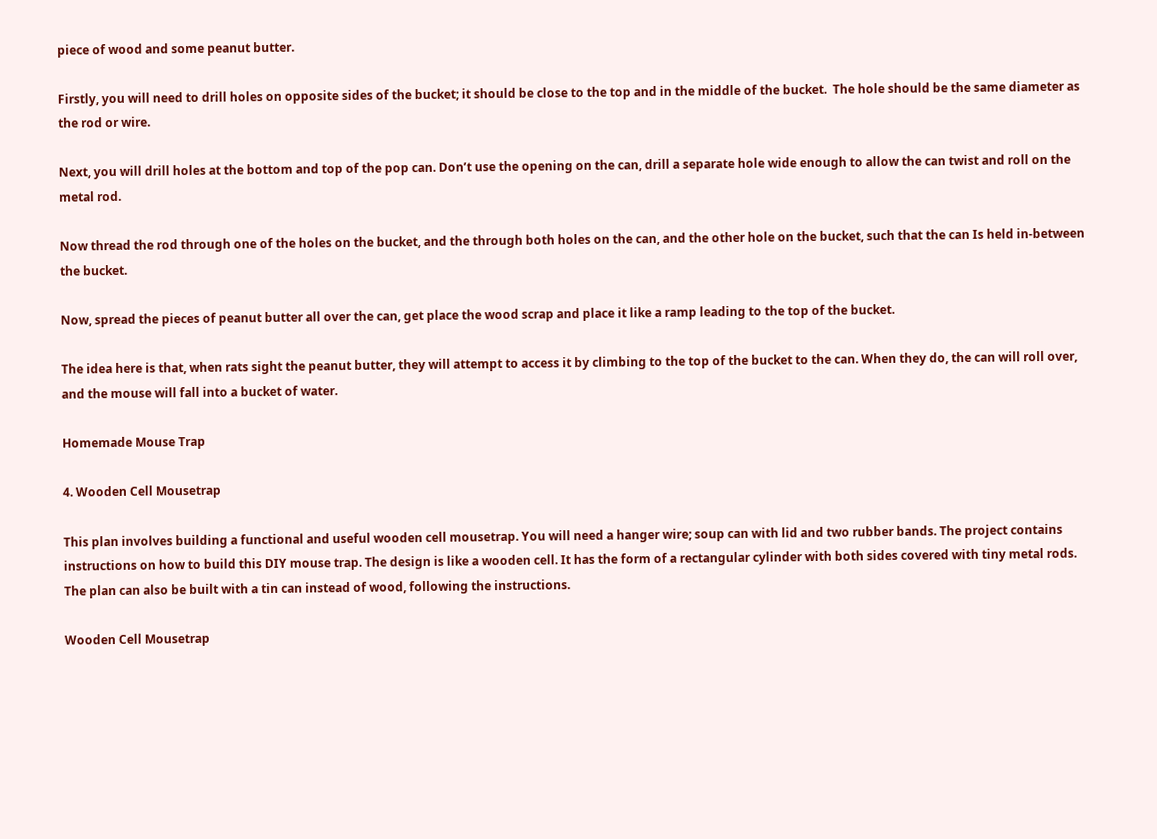piece of wood and some peanut butter.

Firstly, you will need to drill holes on opposite sides of the bucket; it should be close to the top and in the middle of the bucket.  The hole should be the same diameter as the rod or wire.

Next, you will drill holes at the bottom and top of the pop can. Don’t use the opening on the can, drill a separate hole wide enough to allow the can twist and roll on the metal rod.

Now thread the rod through one of the holes on the bucket, and the through both holes on the can, and the other hole on the bucket, such that the can Is held in-between the bucket.

Now, spread the pieces of peanut butter all over the can, get place the wood scrap and place it like a ramp leading to the top of the bucket.

The idea here is that, when rats sight the peanut butter, they will attempt to access it by climbing to the top of the bucket to the can. When they do, the can will roll over, and the mouse will fall into a bucket of water.

Homemade Mouse Trap

4. Wooden Cell Mousetrap

This plan involves building a functional and useful wooden cell mousetrap. You will need a hanger wire; soup can with lid and two rubber bands. The project contains instructions on how to build this DIY mouse trap. The design is like a wooden cell. It has the form of a rectangular cylinder with both sides covered with tiny metal rods. The plan can also be built with a tin can instead of wood, following the instructions.

Wooden Cell Mousetrap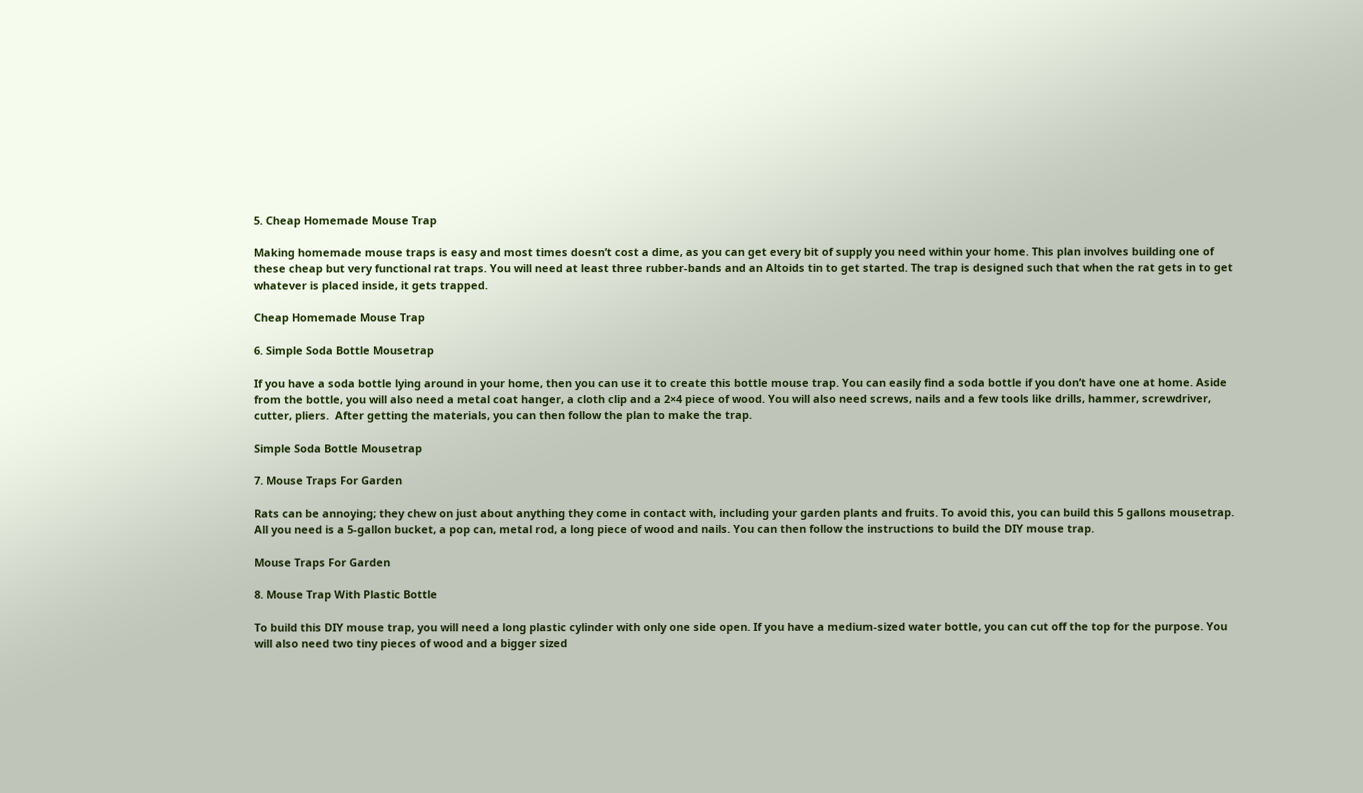5. Cheap Homemade Mouse Trap

Making homemade mouse traps is easy and most times doesn’t cost a dime, as you can get every bit of supply you need within your home. This plan involves building one of these cheap but very functional rat traps. You will need at least three rubber-bands and an Altoids tin to get started. The trap is designed such that when the rat gets in to get whatever is placed inside, it gets trapped.

Cheap Homemade Mouse Trap

6. Simple Soda Bottle Mousetrap

If you have a soda bottle lying around in your home, then you can use it to create this bottle mouse trap. You can easily find a soda bottle if you don’t have one at home. Aside from the bottle, you will also need a metal coat hanger, a cloth clip and a 2×4 piece of wood. You will also need screws, nails and a few tools like drills, hammer, screwdriver, cutter, pliers.  After getting the materials, you can then follow the plan to make the trap.

Simple Soda Bottle Mousetrap

7. Mouse Traps For Garden

Rats can be annoying; they chew on just about anything they come in contact with, including your garden plants and fruits. To avoid this, you can build this 5 gallons mousetrap. All you need is a 5-gallon bucket, a pop can, metal rod, a long piece of wood and nails. You can then follow the instructions to build the DIY mouse trap.

Mouse Traps For Garden

8. Mouse Trap With Plastic Bottle

To build this DIY mouse trap, you will need a long plastic cylinder with only one side open. If you have a medium-sized water bottle, you can cut off the top for the purpose. You will also need two tiny pieces of wood and a bigger sized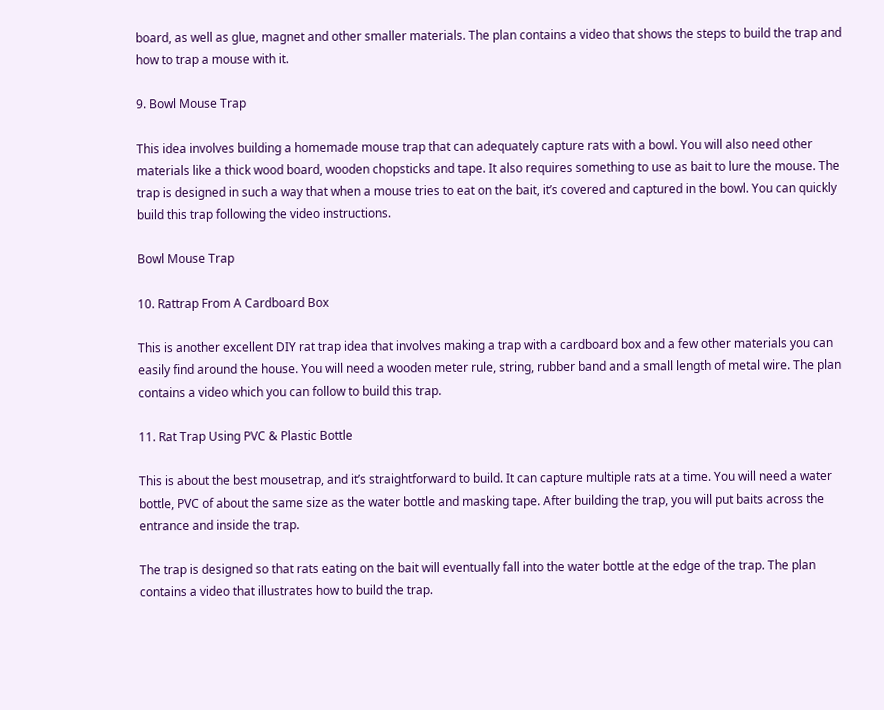board, as well as glue, magnet and other smaller materials. The plan contains a video that shows the steps to build the trap and how to trap a mouse with it.

9. Bowl Mouse Trap

This idea involves building a homemade mouse trap that can adequately capture rats with a bowl. You will also need other materials like a thick wood board, wooden chopsticks and tape. It also requires something to use as bait to lure the mouse. The trap is designed in such a way that when a mouse tries to eat on the bait, it’s covered and captured in the bowl. You can quickly build this trap following the video instructions.

Bowl Mouse Trap

10. Rattrap From A Cardboard Box

This is another excellent DIY rat trap idea that involves making a trap with a cardboard box and a few other materials you can easily find around the house. You will need a wooden meter rule, string, rubber band and a small length of metal wire. The plan contains a video which you can follow to build this trap.

11. Rat Trap Using PVC & Plastic Bottle

This is about the best mousetrap, and it’s straightforward to build. It can capture multiple rats at a time. You will need a water bottle, PVC of about the same size as the water bottle and masking tape. After building the trap, you will put baits across the entrance and inside the trap.

The trap is designed so that rats eating on the bait will eventually fall into the water bottle at the edge of the trap. The plan contains a video that illustrates how to build the trap.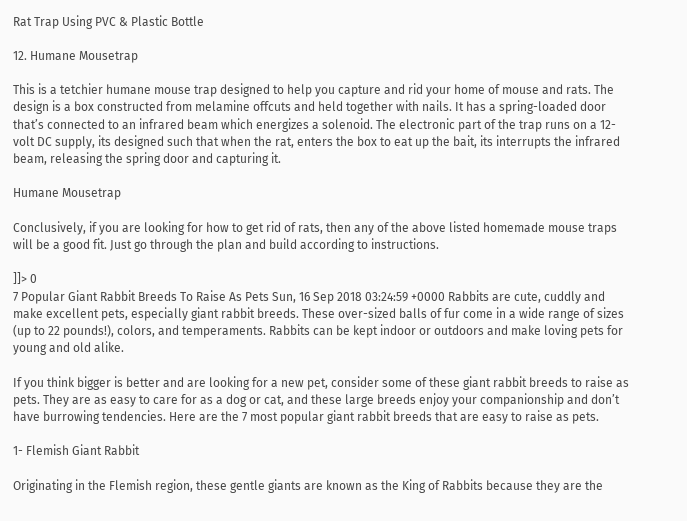Rat Trap Using PVC & Plastic Bottle

12. Humane Mousetrap

This is a tetchier humane mouse trap designed to help you capture and rid your home of mouse and rats. The design is a box constructed from melamine offcuts and held together with nails. It has a spring-loaded door that’s connected to an infrared beam which energizes a solenoid. The electronic part of the trap runs on a 12-volt DC supply, its designed such that when the rat, enters the box to eat up the bait, its interrupts the infrared beam, releasing the spring door and capturing it.

Humane Mousetrap

Conclusively, if you are looking for how to get rid of rats, then any of the above listed homemade mouse traps will be a good fit. Just go through the plan and build according to instructions.

]]> 0
7 Popular Giant Rabbit Breeds To Raise As Pets Sun, 16 Sep 2018 03:24:59 +0000 Rabbits are cute, cuddly and make excellent pets, especially giant rabbit breeds. These over-sized balls of fur come in a wide range of sizes (up to 22 pounds!), colors, and temperaments. Rabbits can be kept indoor or outdoors and make loving pets for young and old alike.

If you think bigger is better and are looking for a new pet, consider some of these giant rabbit breeds to raise as pets. They are as easy to care for as a dog or cat, and these large breeds enjoy your companionship and don’t have burrowing tendencies. Here are the 7 most popular giant rabbit breeds that are easy to raise as pets.

1- Flemish Giant Rabbit

Originating in the Flemish region, these gentle giants are known as the King of Rabbits because they are the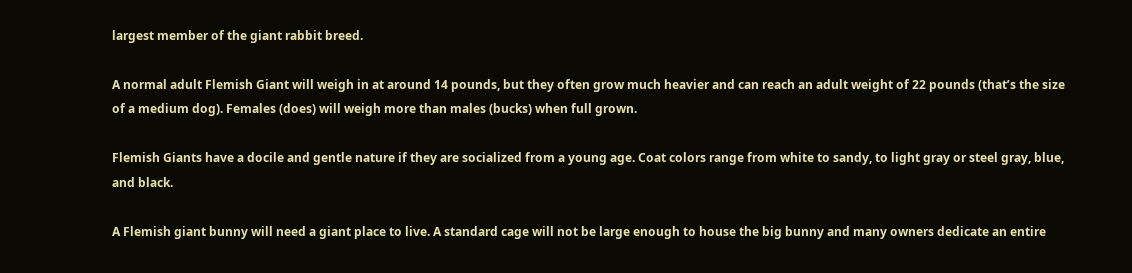largest member of the giant rabbit breed.

A normal adult Flemish Giant will weigh in at around 14 pounds, but they often grow much heavier and can reach an adult weight of 22 pounds (that’s the size of a medium dog). Females (does) will weigh more than males (bucks) when full grown.

Flemish Giants have a docile and gentle nature if they are socialized from a young age. Coat colors range from white to sandy, to light gray or steel gray, blue, and black.

A Flemish giant bunny will need a giant place to live. A standard cage will not be large enough to house the big bunny and many owners dedicate an entire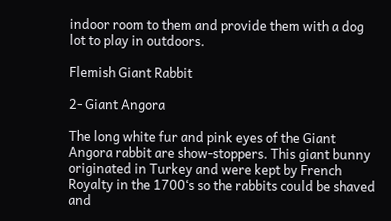indoor room to them and provide them with a dog lot to play in outdoors.

Flemish Giant Rabbit

2- Giant Angora

The long white fur and pink eyes of the Giant Angora rabbit are show-stoppers. This giant bunny originated in Turkey and were kept by French Royalty in the 1700‘s so the rabbits could be shaved and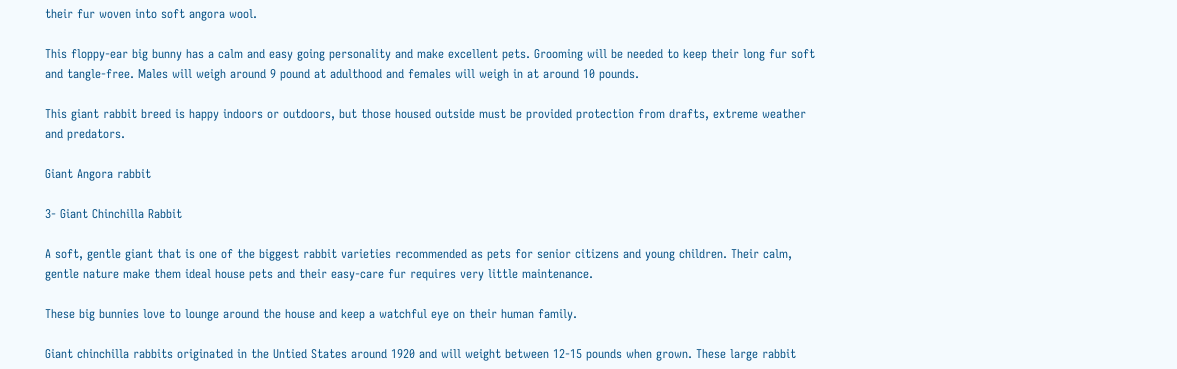their fur woven into soft angora wool.

This floppy-ear big bunny has a calm and easy going personality and make excellent pets. Grooming will be needed to keep their long fur soft and tangle-free. Males will weigh around 9 pound at adulthood and females will weigh in at around 10 pounds.

This giant rabbit breed is happy indoors or outdoors, but those housed outside must be provided protection from drafts, extreme weather and predators.

Giant Angora rabbit

3- Giant Chinchilla Rabbit

A soft, gentle giant that is one of the biggest rabbit varieties recommended as pets for senior citizens and young children. Their calm, gentle nature make them ideal house pets and their easy-care fur requires very little maintenance.

These big bunnies love to lounge around the house and keep a watchful eye on their human family.

Giant chinchilla rabbits originated in the Untied States around 1920 and will weight between 12-15 pounds when grown. These large rabbit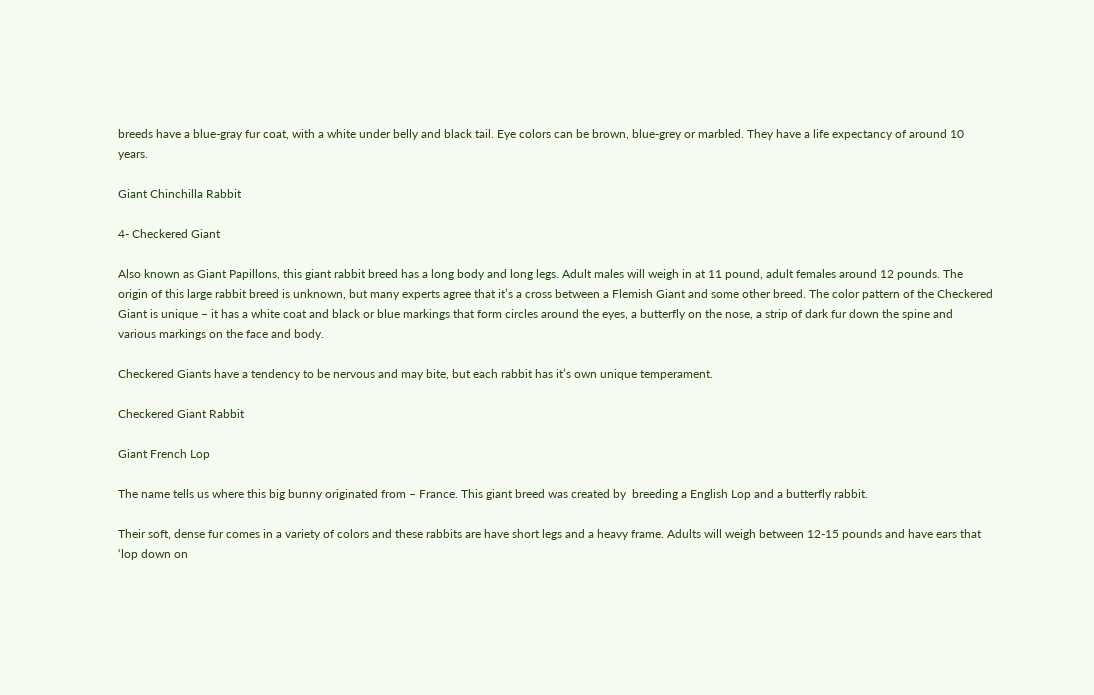breeds have a blue-gray fur coat, with a white under belly and black tail. Eye colors can be brown, blue-grey or marbled. They have a life expectancy of around 10 years.

Giant Chinchilla Rabbit

4- Checkered Giant

Also known as Giant Papillons, this giant rabbit breed has a long body and long legs. Adult males will weigh in at 11 pound, adult females around 12 pounds. The origin of this large rabbit breed is unknown, but many experts agree that it’s a cross between a Flemish Giant and some other breed. The color pattern of the Checkered Giant is unique – it has a white coat and black or blue markings that form circles around the eyes, a butterfly on the nose, a strip of dark fur down the spine and various markings on the face and body.

Checkered Giants have a tendency to be nervous and may bite, but each rabbit has it’s own unique temperament.

Checkered Giant Rabbit

Giant French Lop

The name tells us where this big bunny originated from – France. This giant breed was created by  breeding a English Lop and a butterfly rabbit.

Their soft, dense fur comes in a variety of colors and these rabbits are have short legs and a heavy frame. Adults will weigh between 12-15 pounds and have ears that ‘lop down on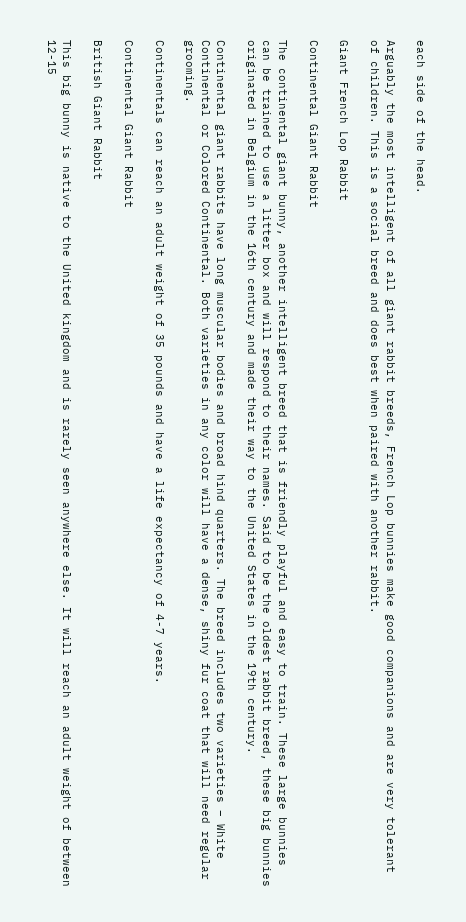each side of the head.

Arguably the most intelligent of all giant rabbit breeds, French Lop bunnies make good companions and are very tolerant of children. This is a social breed and does best when paired with another rabbit.

Giant French Lop Rabbit

Continental Giant Rabbit

The continental giant bunny, another intelligent breed that is friendly playful and easy to train. These large bunnies can be trained to use a litter box and will respond to their names. Said to be the oldest rabbit breed, these big bunnies originated in Belgium in the 16th century and made their way to the United States in the 19th century.

Continental giant rabbits have long muscular bodies and broad hind quarters. The breed includes two varieties – White Continental or Colored Continental. Both varieties in any color will have a dense, shiny fur coat that will need regular grooming.

Continentals can reach an adult weight of 35 pounds and have a life expectancy of 4-7 years.

Continental Giant Rabbit

British Giant Rabbit

This big bunny is native to the United kingdom and is rarely seen anywhere else. It will reach an adult weight of between 12-15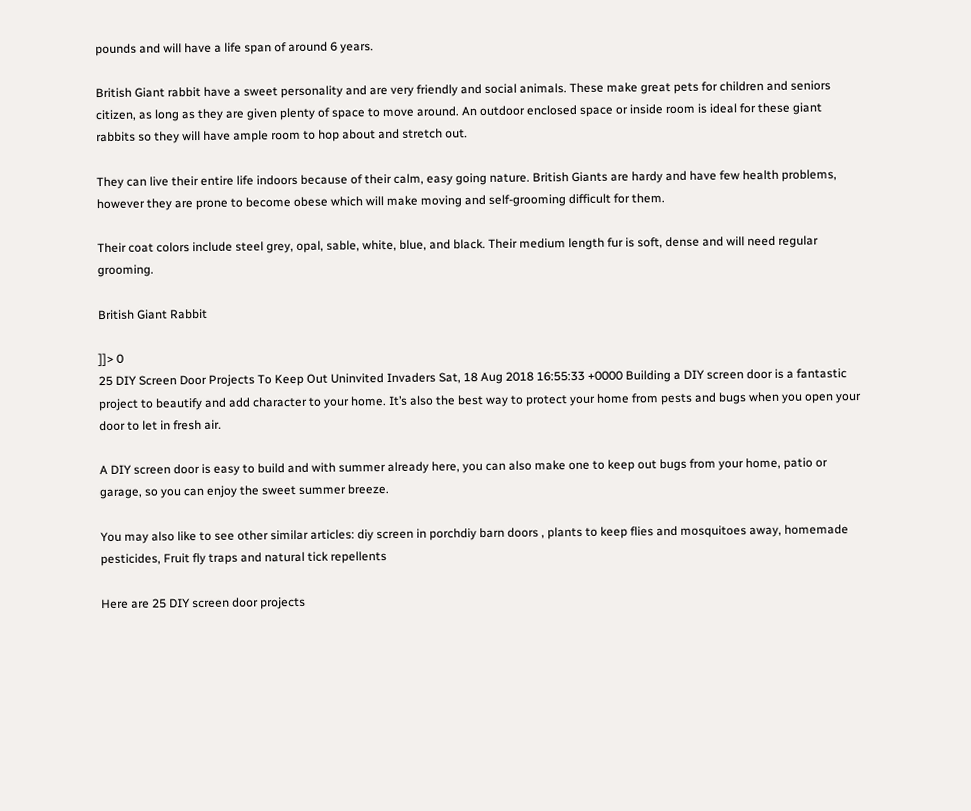pounds and will have a life span of around 6 years.

British Giant rabbit have a sweet personality and are very friendly and social animals. These make great pets for children and seniors citizen, as long as they are given plenty of space to move around. An outdoor enclosed space or inside room is ideal for these giant rabbits so they will have ample room to hop about and stretch out.

They can live their entire life indoors because of their calm, easy going nature. British Giants are hardy and have few health problems, however they are prone to become obese which will make moving and self-grooming difficult for them.

Their coat colors include steel grey, opal, sable, white, blue, and black. Their medium length fur is soft, dense and will need regular grooming.

British Giant Rabbit

]]> 0
25 DIY Screen Door Projects To Keep Out Uninvited Invaders Sat, 18 Aug 2018 16:55:33 +0000 Building a DIY screen door is a fantastic project to beautify and add character to your home. It’s also the best way to protect your home from pests and bugs when you open your door to let in fresh air.

A DIY screen door is easy to build and with summer already here, you can also make one to keep out bugs from your home, patio or garage, so you can enjoy the sweet summer breeze.

You may also like to see other similar articles: diy screen in porchdiy barn doors , plants to keep flies and mosquitoes away, homemade pesticides, Fruit fly traps and natural tick repellents

Here are 25 DIY screen door projects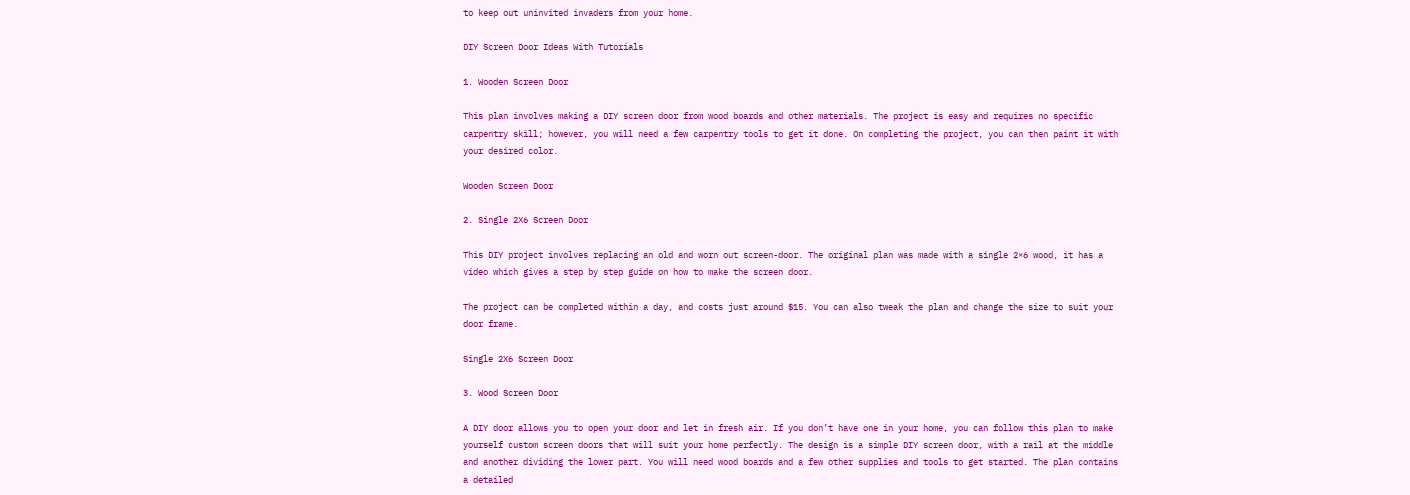to keep out uninvited invaders from your home.

DIY Screen Door Ideas With Tutorials

1. Wooden Screen Door

This plan involves making a DIY screen door from wood boards and other materials. The project is easy and requires no specific carpentry skill; however, you will need a few carpentry tools to get it done. On completing the project, you can then paint it with your desired color.

Wooden Screen Door

2. Single 2X6 Screen Door

This DIY project involves replacing an old and worn out screen-door. The original plan was made with a single 2×6 wood, it has a video which gives a step by step guide on how to make the screen door.

The project can be completed within a day, and costs just around $15. You can also tweak the plan and change the size to suit your door frame.

Single 2X6 Screen Door

3. Wood Screen Door

A DIY door allows you to open your door and let in fresh air. If you don’t have one in your home, you can follow this plan to make yourself custom screen doors that will suit your home perfectly. The design is a simple DIY screen door, with a rail at the middle and another dividing the lower part. You will need wood boards and a few other supplies and tools to get started. The plan contains a detailed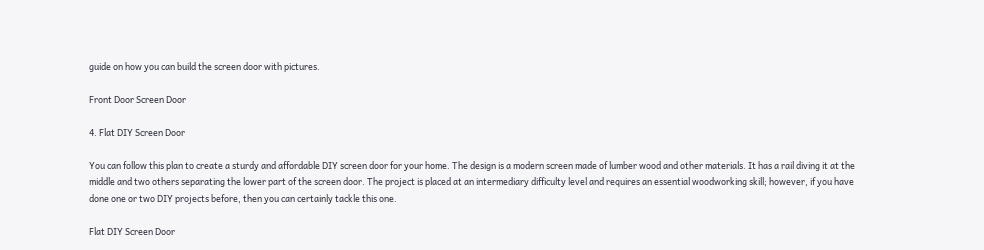guide on how you can build the screen door with pictures.

Front Door Screen Door

4. Flat DIY Screen Door

You can follow this plan to create a sturdy and affordable DIY screen door for your home. The design is a modern screen made of lumber wood and other materials. It has a rail diving it at the middle and two others separating the lower part of the screen door. The project is placed at an intermediary difficulty level and requires an essential woodworking skill; however, if you have done one or two DIY projects before, then you can certainly tackle this one.

Flat DIY Screen Door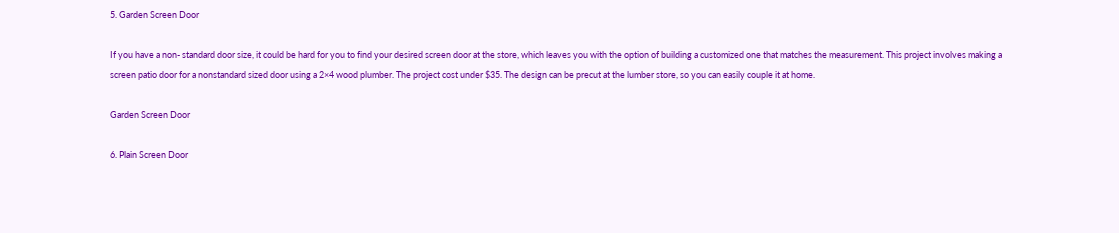5. Garden Screen Door

If you have a non- standard door size, it could be hard for you to find your desired screen door at the store, which leaves you with the option of building a customized one that matches the measurement. This project involves making a screen patio door for a nonstandard sized door using a 2×4 wood plumber. The project cost under $35. The design can be precut at the lumber store, so you can easily couple it at home.

Garden Screen Door

6. Plain Screen Door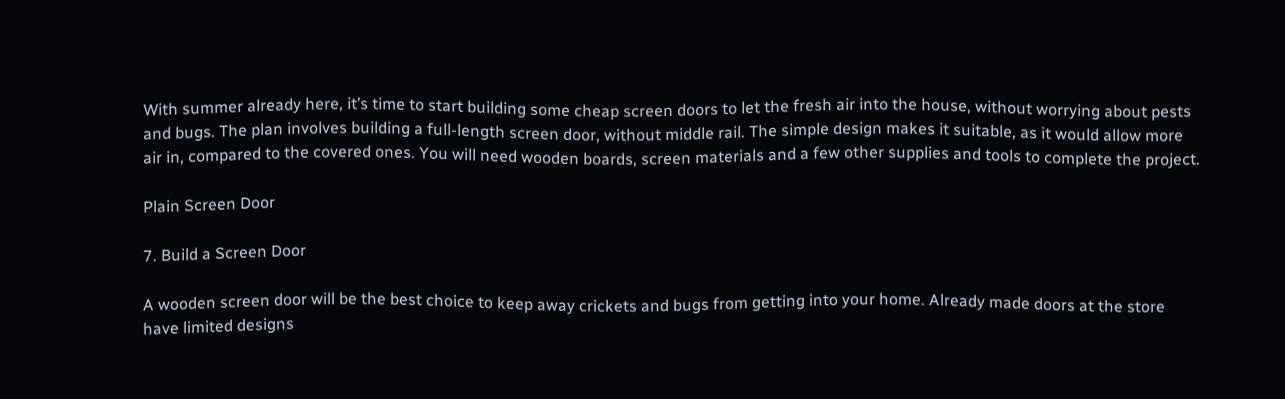With summer already here, it’s time to start building some cheap screen doors to let the fresh air into the house, without worrying about pests and bugs. The plan involves building a full-length screen door, without middle rail. The simple design makes it suitable, as it would allow more air in, compared to the covered ones. You will need wooden boards, screen materials and a few other supplies and tools to complete the project.

Plain Screen Door

7. Build a Screen Door

A wooden screen door will be the best choice to keep away crickets and bugs from getting into your home. Already made doors at the store have limited designs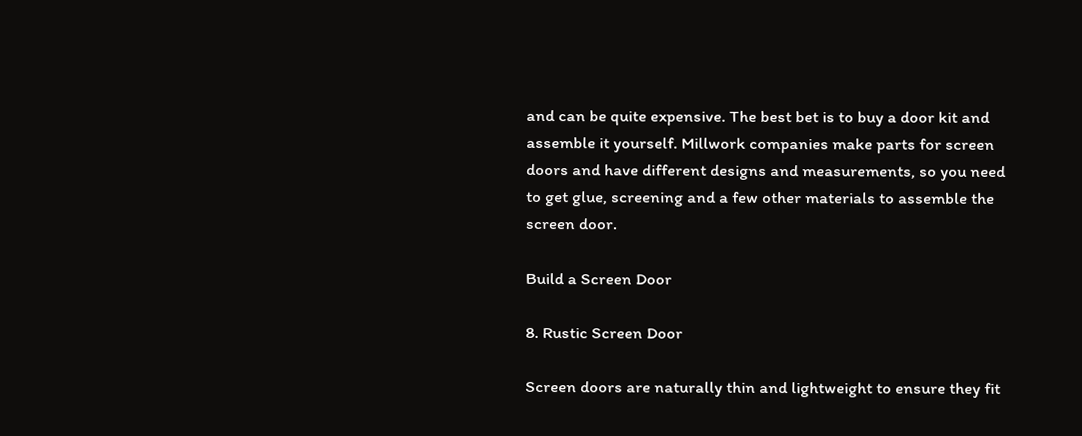and can be quite expensive. The best bet is to buy a door kit and assemble it yourself. Millwork companies make parts for screen doors and have different designs and measurements, so you need to get glue, screening and a few other materials to assemble the screen door.

Build a Screen Door

8. Rustic Screen Door

Screen doors are naturally thin and lightweight to ensure they fit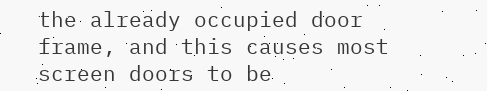the already occupied door frame, and this causes most screen doors to be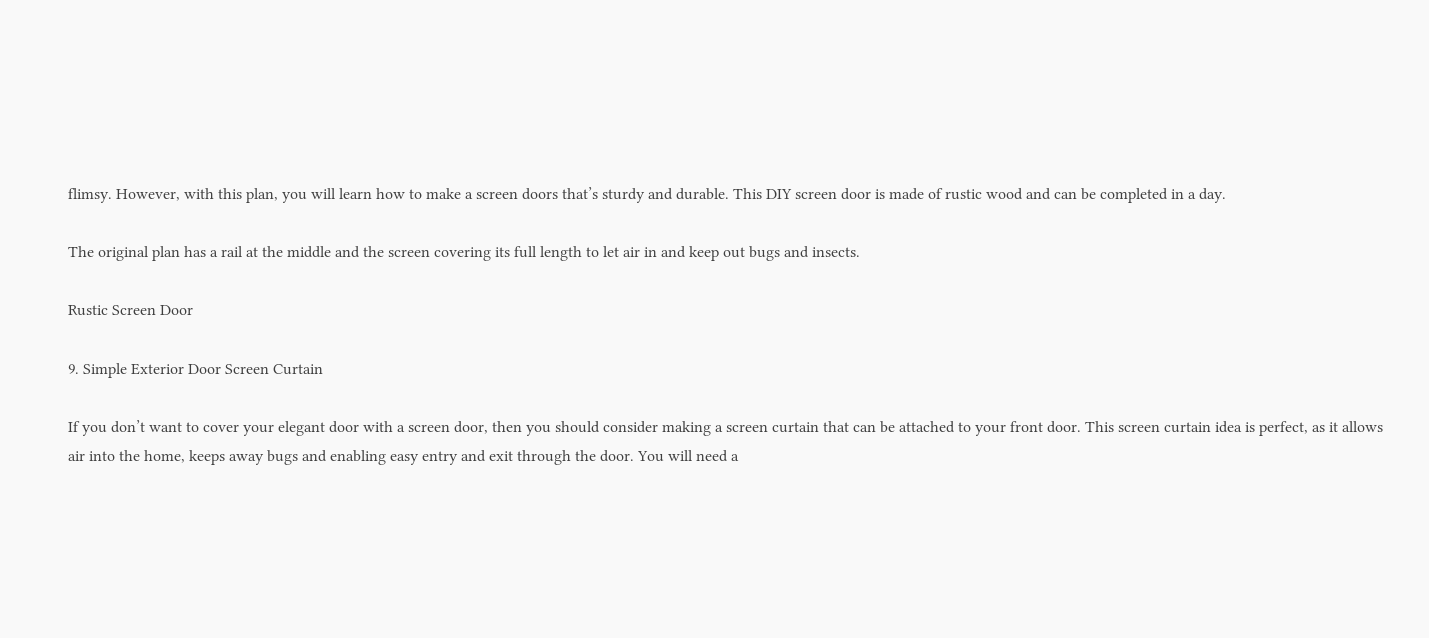flimsy. However, with this plan, you will learn how to make a screen doors that’s sturdy and durable. This DIY screen door is made of rustic wood and can be completed in a day.

The original plan has a rail at the middle and the screen covering its full length to let air in and keep out bugs and insects.

Rustic Screen Door

9. Simple Exterior Door Screen Curtain

If you don’t want to cover your elegant door with a screen door, then you should consider making a screen curtain that can be attached to your front door. This screen curtain idea is perfect, as it allows air into the home, keeps away bugs and enabling easy entry and exit through the door. You will need a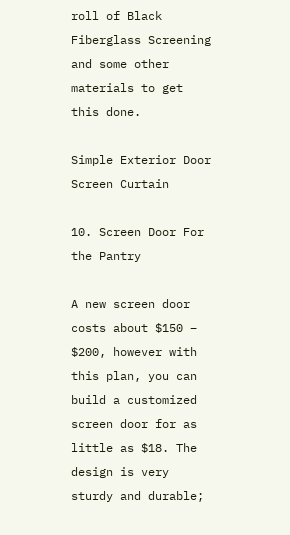roll of Black Fiberglass Screening and some other materials to get this done.

Simple Exterior Door Screen Curtain

10. Screen Door For the Pantry

A new screen door costs about $150 – $200, however with this plan, you can build a customized screen door for as little as $18. The design is very sturdy and durable;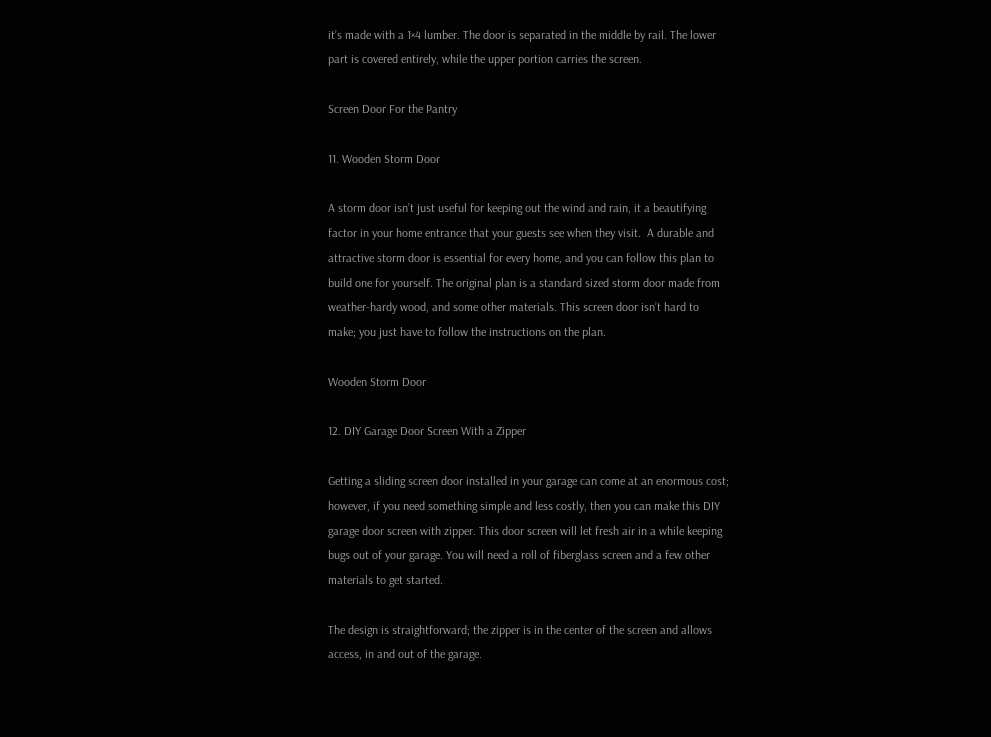it’s made with a 1×4 lumber. The door is separated in the middle by rail. The lower part is covered entirely, while the upper portion carries the screen.

Screen Door For the Pantry

11. Wooden Storm Door

A storm door isn’t just useful for keeping out the wind and rain, it a beautifying factor in your home entrance that your guests see when they visit.  A durable and attractive storm door is essential for every home, and you can follow this plan to build one for yourself. The original plan is a standard sized storm door made from weather-hardy wood, and some other materials. This screen door isn’t hard to make; you just have to follow the instructions on the plan.

Wooden Storm Door

12. DIY Garage Door Screen With a Zipper

Getting a sliding screen door installed in your garage can come at an enormous cost; however, if you need something simple and less costly, then you can make this DIY garage door screen with zipper. This door screen will let fresh air in a while keeping bugs out of your garage. You will need a roll of fiberglass screen and a few other materials to get started.

The design is straightforward; the zipper is in the center of the screen and allows access, in and out of the garage.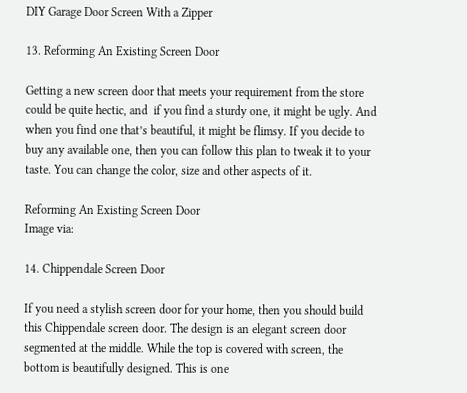DIY Garage Door Screen With a Zipper

13. Reforming An Existing Screen Door

Getting a new screen door that meets your requirement from the store could be quite hectic, and  if you find a sturdy one, it might be ugly. And when you find one that’s beautiful, it might be flimsy. If you decide to buy any available one, then you can follow this plan to tweak it to your taste. You can change the color, size and other aspects of it.

Reforming An Existing Screen Door
Image via:

14. Chippendale Screen Door

If you need a stylish screen door for your home, then you should build this Chippendale screen door. The design is an elegant screen door segmented at the middle. While the top is covered with screen, the bottom is beautifully designed. This is one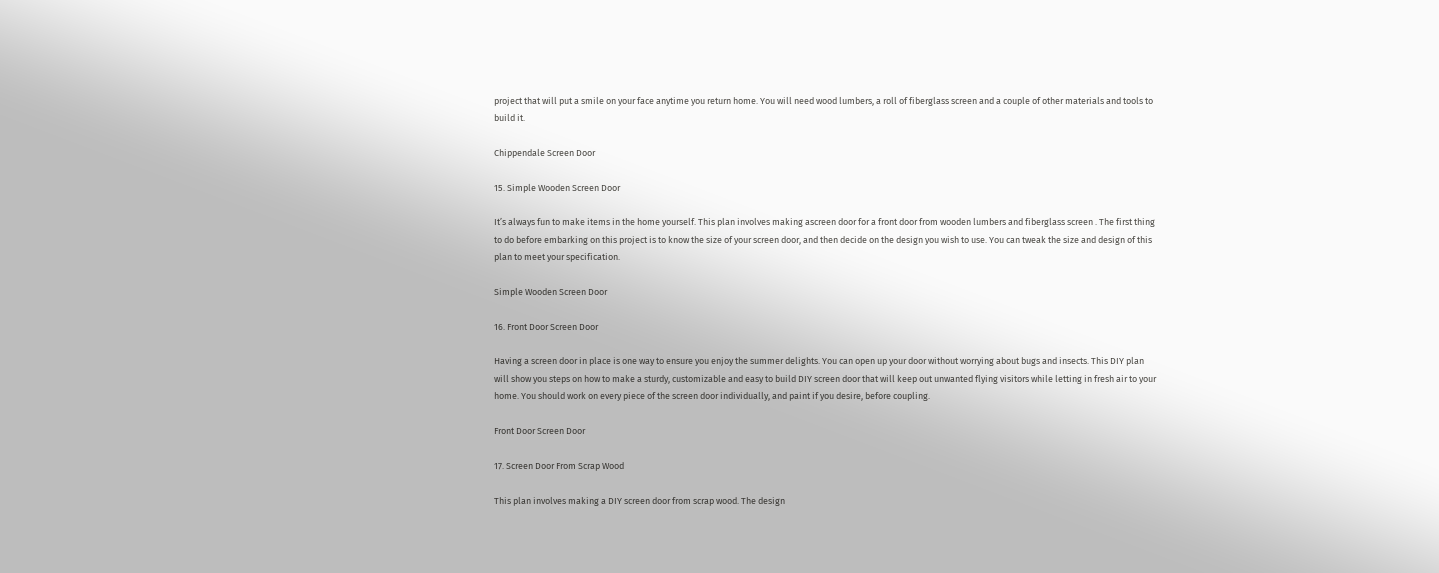project that will put a smile on your face anytime you return home. You will need wood lumbers, a roll of fiberglass screen and a couple of other materials and tools to build it.

Chippendale Screen Door

15. Simple Wooden Screen Door

It’s always fun to make items in the home yourself. This plan involves making ascreen door for a front door from wooden lumbers and fiberglass screen . The first thing to do before embarking on this project is to know the size of your screen door, and then decide on the design you wish to use. You can tweak the size and design of this plan to meet your specification.

Simple Wooden Screen Door

16. Front Door Screen Door

Having a screen door in place is one way to ensure you enjoy the summer delights. You can open up your door without worrying about bugs and insects. This DIY plan will show you steps on how to make a sturdy, customizable and easy to build DIY screen door that will keep out unwanted flying visitors while letting in fresh air to your home. You should work on every piece of the screen door individually, and paint if you desire, before coupling.

Front Door Screen Door

17. Screen Door From Scrap Wood

This plan involves making a DIY screen door from scrap wood. The design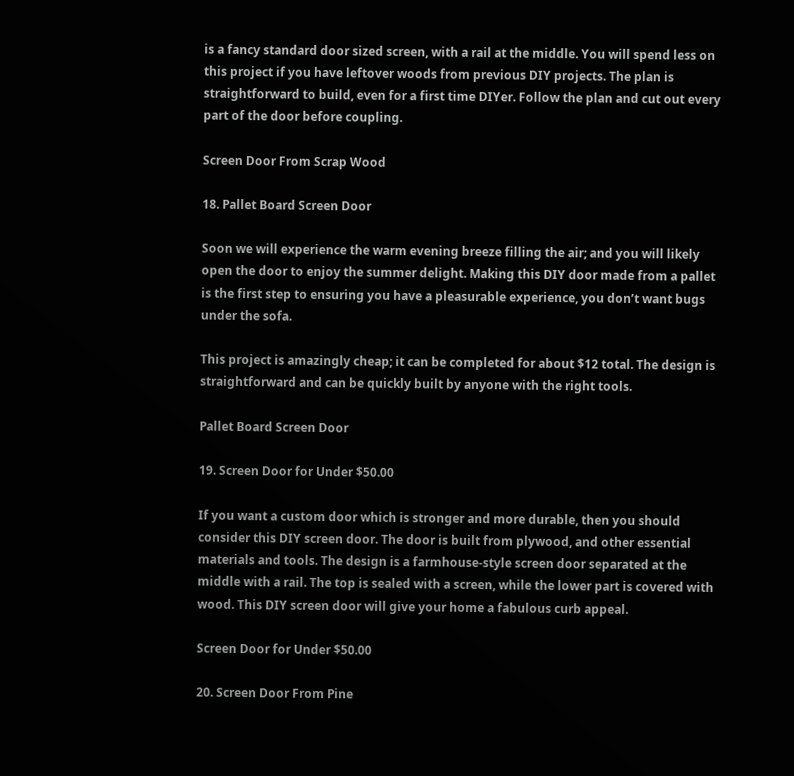is a fancy standard door sized screen, with a rail at the middle. You will spend less on this project if you have leftover woods from previous DIY projects. The plan is straightforward to build, even for a first time DIYer. Follow the plan and cut out every part of the door before coupling.

Screen Door From Scrap Wood

18. Pallet Board Screen Door

Soon we will experience the warm evening breeze filling the air; and you will likely open the door to enjoy the summer delight. Making this DIY door made from a pallet is the first step to ensuring you have a pleasurable experience, you don’t want bugs under the sofa.

This project is amazingly cheap; it can be completed for about $12 total. The design is straightforward and can be quickly built by anyone with the right tools.

Pallet Board Screen Door

19. Screen Door for Under $50.00

If you want a custom door which is stronger and more durable, then you should consider this DIY screen door. The door is built from plywood, and other essential materials and tools. The design is a farmhouse-style screen door separated at the middle with a rail. The top is sealed with a screen, while the lower part is covered with wood. This DIY screen door will give your home a fabulous curb appeal.

Screen Door for Under $50.00

20. Screen Door From Pine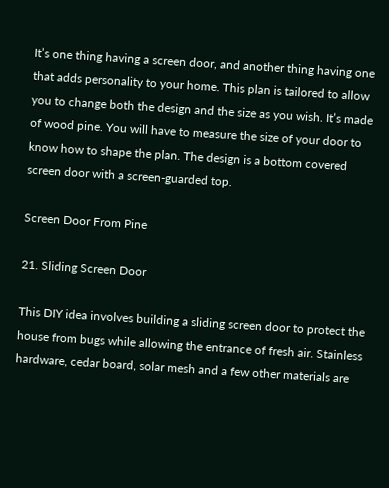It’s one thing having a screen door, and another thing having one that adds personality to your home. This plan is tailored to allow you to change both the design and the size as you wish. It’s made of wood pine. You will have to measure the size of your door to know how to shape the plan. The design is a bottom covered screen door with a screen-guarded top.

Screen Door From Pine

21. Sliding Screen Door

This DIY idea involves building a sliding screen door to protect the house from bugs while allowing the entrance of fresh air. Stainless hardware, cedar board, solar mesh and a few other materials are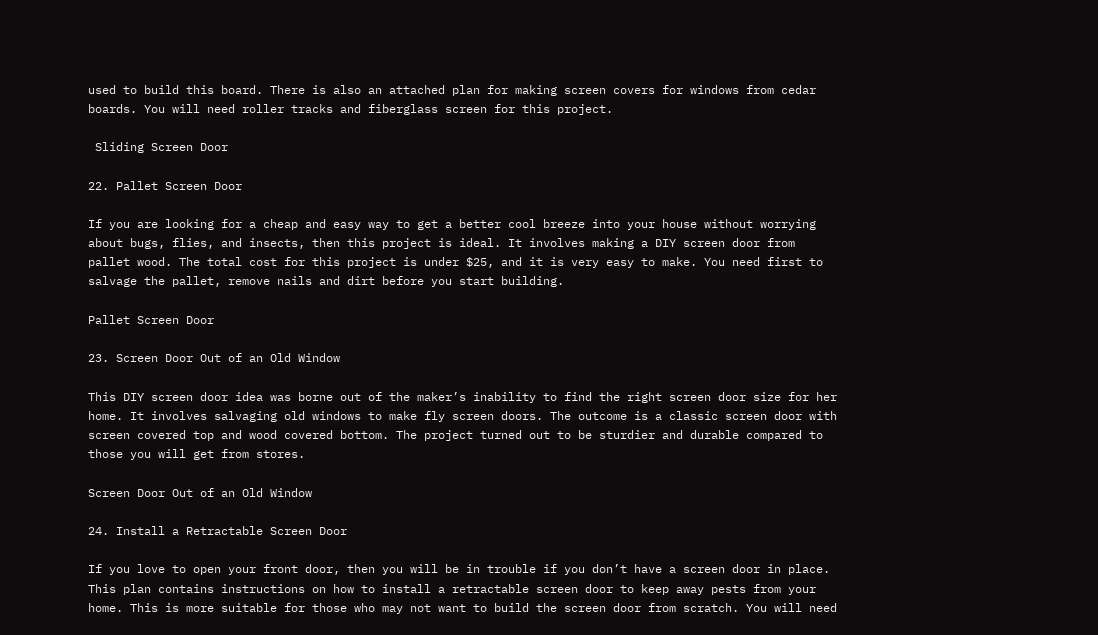used to build this board. There is also an attached plan for making screen covers for windows from cedar boards. You will need roller tracks and fiberglass screen for this project.

 Sliding Screen Door

22. Pallet Screen Door

If you are looking for a cheap and easy way to get a better cool breeze into your house without worrying about bugs, flies, and insects, then this project is ideal. It involves making a DIY screen door from pallet wood. The total cost for this project is under $25, and it is very easy to make. You need first to salvage the pallet, remove nails and dirt before you start building.

Pallet Screen Door

23. Screen Door Out of an Old Window

This DIY screen door idea was borne out of the maker’s inability to find the right screen door size for her home. It involves salvaging old windows to make fly screen doors. The outcome is a classic screen door with screen covered top and wood covered bottom. The project turned out to be sturdier and durable compared to those you will get from stores.

Screen Door Out of an Old Window

24. Install a Retractable Screen Door

If you love to open your front door, then you will be in trouble if you don’t have a screen door in place. This plan contains instructions on how to install a retractable screen door to keep away pests from your home. This is more suitable for those who may not want to build the screen door from scratch. You will need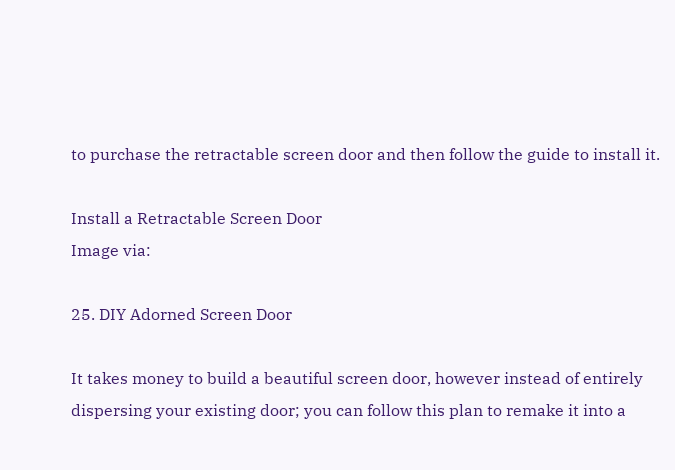to purchase the retractable screen door and then follow the guide to install it.

Install a Retractable Screen Door
Image via:

25. DIY Adorned Screen Door

It takes money to build a beautiful screen door, however instead of entirely dispersing your existing door; you can follow this plan to remake it into a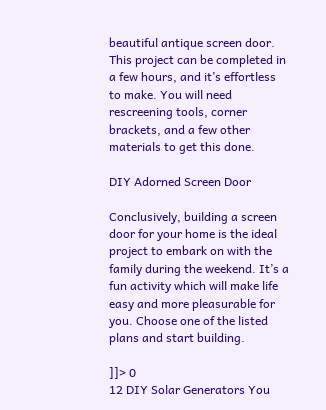beautiful antique screen door. This project can be completed in a few hours, and it’s effortless to make. You will need rescreening tools, corner brackets, and a few other materials to get this done.

DIY Adorned Screen Door

Conclusively, building a screen door for your home is the ideal project to embark on with the family during the weekend. It’s a fun activity which will make life easy and more pleasurable for you. Choose one of the listed plans and start building.

]]> 0
12 DIY Solar Generators You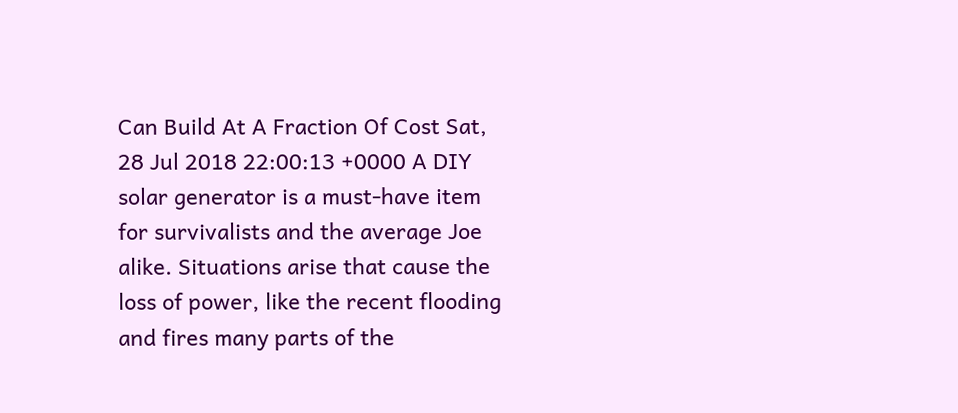Can Build At A Fraction Of Cost Sat, 28 Jul 2018 22:00:13 +0000 A DIY solar generator is a must-have item for survivalists and the average Joe alike. Situations arise that cause the loss of power, like the recent flooding and fires many parts of the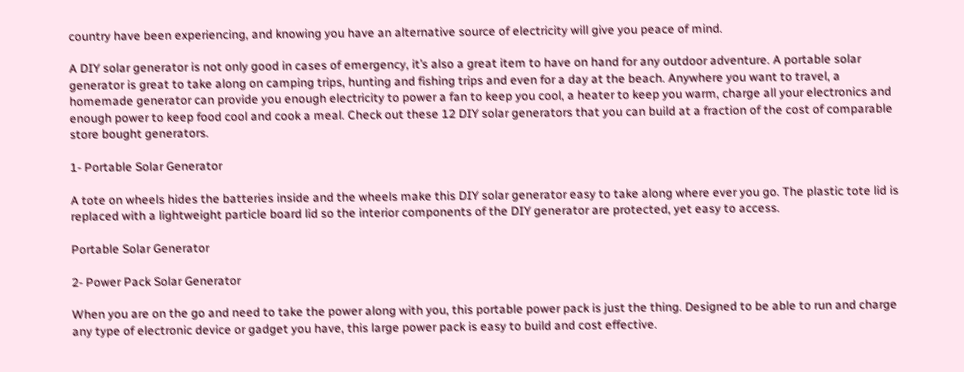country have been experiencing, and knowing you have an alternative source of electricity will give you peace of mind.

A DIY solar generator is not only good in cases of emergency, it’s also a great item to have on hand for any outdoor adventure. A portable solar generator is great to take along on camping trips, hunting and fishing trips and even for a day at the beach. Anywhere you want to travel, a homemade generator can provide you enough electricity to power a fan to keep you cool, a heater to keep you warm, charge all your electronics and enough power to keep food cool and cook a meal. Check out these 12 DIY solar generators that you can build at a fraction of the cost of comparable store bought generators.

1- Portable Solar Generator

A tote on wheels hides the batteries inside and the wheels make this DIY solar generator easy to take along where ever you go. The plastic tote lid is replaced with a lightweight particle board lid so the interior components of the DIY generator are protected, yet easy to access.

Portable Solar Generator

2- Power Pack Solar Generator

When you are on the go and need to take the power along with you, this portable power pack is just the thing. Designed to be able to run and charge any type of electronic device or gadget you have, this large power pack is easy to build and cost effective.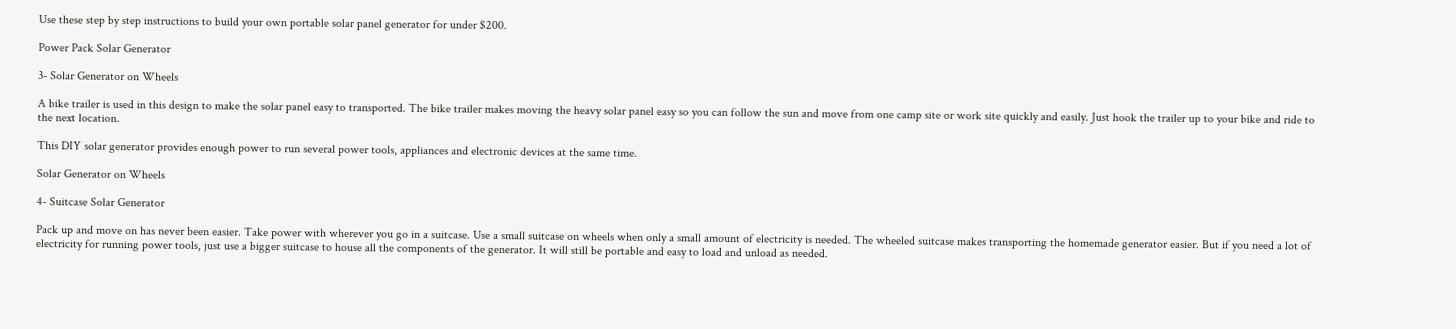Use these step by step instructions to build your own portable solar panel generator for under $200.

Power Pack Solar Generator

3- Solar Generator on Wheels

A bike trailer is used in this design to make the solar panel easy to transported. The bike trailer makes moving the heavy solar panel easy so you can follow the sun and move from one camp site or work site quickly and easily. Just hook the trailer up to your bike and ride to the next location.

This DIY solar generator provides enough power to run several power tools, appliances and electronic devices at the same time.

Solar Generator on Wheels

4- Suitcase Solar Generator

Pack up and move on has never been easier. Take power with wherever you go in a suitcase. Use a small suitcase on wheels when only a small amount of electricity is needed. The wheeled suitcase makes transporting the homemade generator easier. But if you need a lot of electricity for running power tools, just use a bigger suitcase to house all the components of the generator. It will still be portable and easy to load and unload as needed.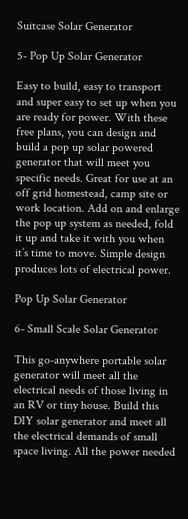Suitcase Solar Generator

5- Pop Up Solar Generator

Easy to build, easy to transport and super easy to set up when you are ready for power. With these free plans, you can design and build a pop up solar powered generator that will meet you specific needs. Great for use at an off grid homestead, camp site or work location. Add on and enlarge the pop up system as needed, fold it up and take it with you when it’s time to move. Simple design produces lots of electrical power.

Pop Up Solar Generator

6- Small Scale Solar Generator

This go-anywhere portable solar generator will meet all the electrical needs of those living in an RV or tiny house. Build this DIY solar generator and meet all the electrical demands of small space living. All the power needed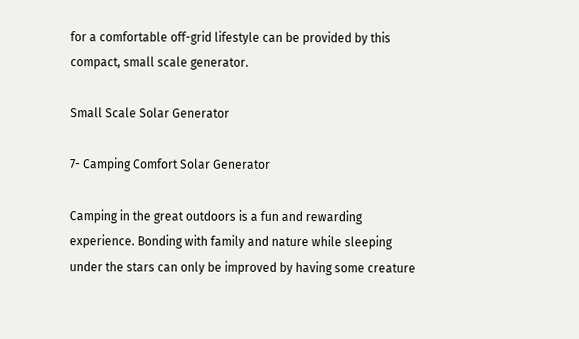for a comfortable off-grid lifestyle can be provided by this compact, small scale generator.

Small Scale Solar Generator

7- Camping Comfort Solar Generator

Camping in the great outdoors is a fun and rewarding experience. Bonding with family and nature while sleeping under the stars can only be improved by having some creature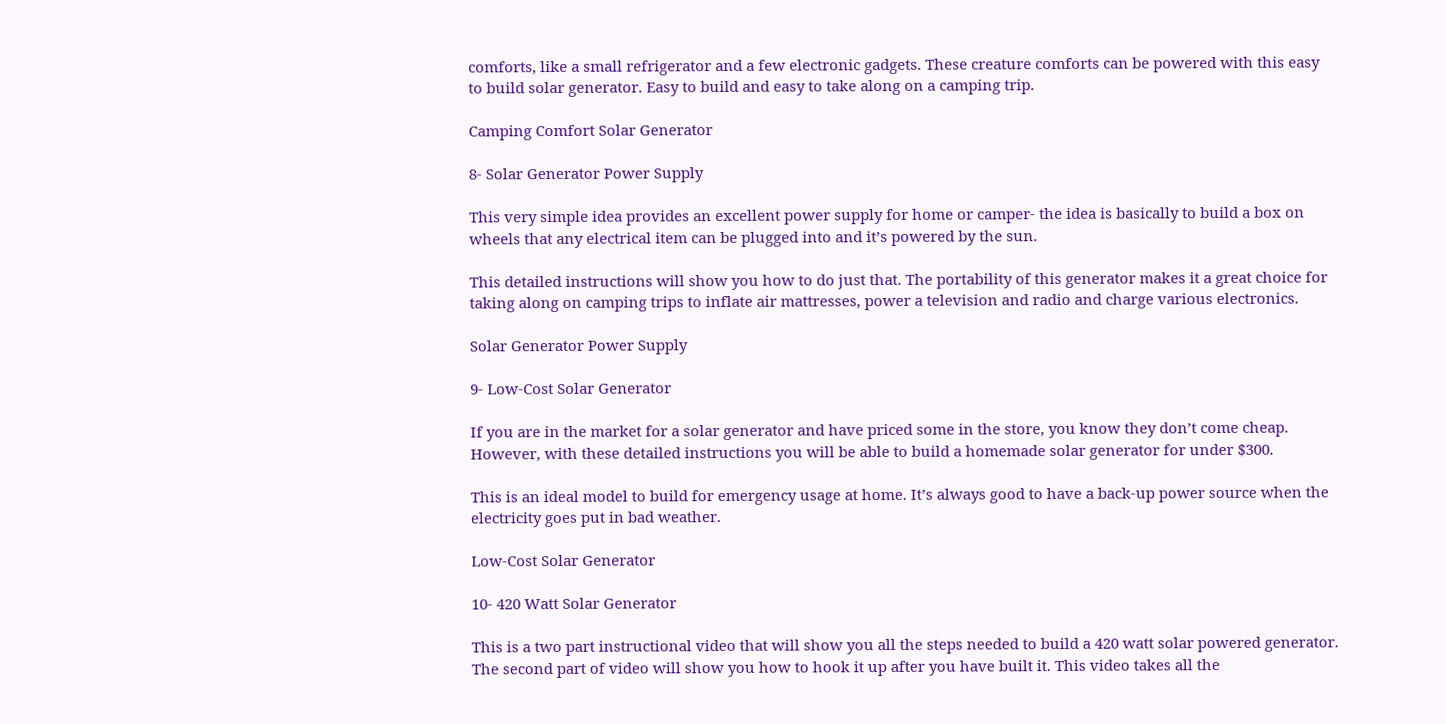comforts, like a small refrigerator and a few electronic gadgets. These creature comforts can be powered with this easy to build solar generator. Easy to build and easy to take along on a camping trip.

Camping Comfort Solar Generator

8- Solar Generator Power Supply

This very simple idea provides an excellent power supply for home or camper- the idea is basically to build a box on wheels that any electrical item can be plugged into and it’s powered by the sun.

This detailed instructions will show you how to do just that. The portability of this generator makes it a great choice for taking along on camping trips to inflate air mattresses, power a television and radio and charge various electronics.

Solar Generator Power Supply

9- Low-Cost Solar Generator

If you are in the market for a solar generator and have priced some in the store, you know they don’t come cheap. However, with these detailed instructions you will be able to build a homemade solar generator for under $300.

This is an ideal model to build for emergency usage at home. It’s always good to have a back-up power source when the electricity goes put in bad weather.

Low-Cost Solar Generator

10- 420 Watt Solar Generator

This is a two part instructional video that will show you all the steps needed to build a 420 watt solar powered generator. The second part of video will show you how to hook it up after you have built it. This video takes all the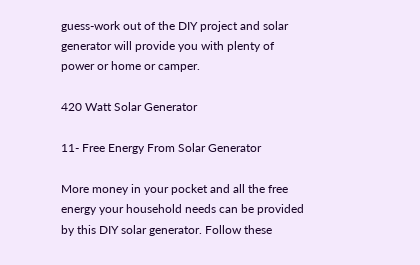guess-work out of the DIY project and solar generator will provide you with plenty of power or home or camper.

420 Watt Solar Generator

11- Free Energy From Solar Generator

More money in your pocket and all the free energy your household needs can be provided by this DIY solar generator. Follow these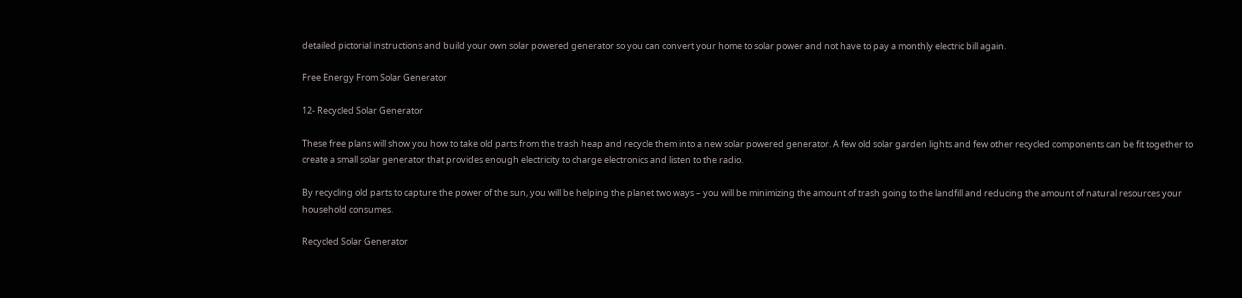detailed pictorial instructions and build your own solar powered generator so you can convert your home to solar power and not have to pay a monthly electric bill again.

Free Energy From Solar Generator

12- Recycled Solar Generator

These free plans will show you how to take old parts from the trash heap and recycle them into a new solar powered generator. A few old solar garden lights and few other recycled components can be fit together to create a small solar generator that provides enough electricity to charge electronics and listen to the radio.

By recycling old parts to capture the power of the sun, you will be helping the planet two ways – you will be minimizing the amount of trash going to the landfill and reducing the amount of natural resources your household consumes.

Recycled Solar Generator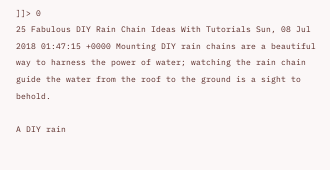]]> 0
25 Fabulous DIY Rain Chain Ideas With Tutorials Sun, 08 Jul 2018 01:47:15 +0000 Mounting DIY rain chains are a beautiful way to harness the power of water; watching the rain chain guide the water from the roof to the ground is a sight to behold.

A DIY rain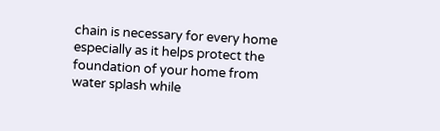chain is necessary for every home especially as it helps protect the foundation of your home from water splash while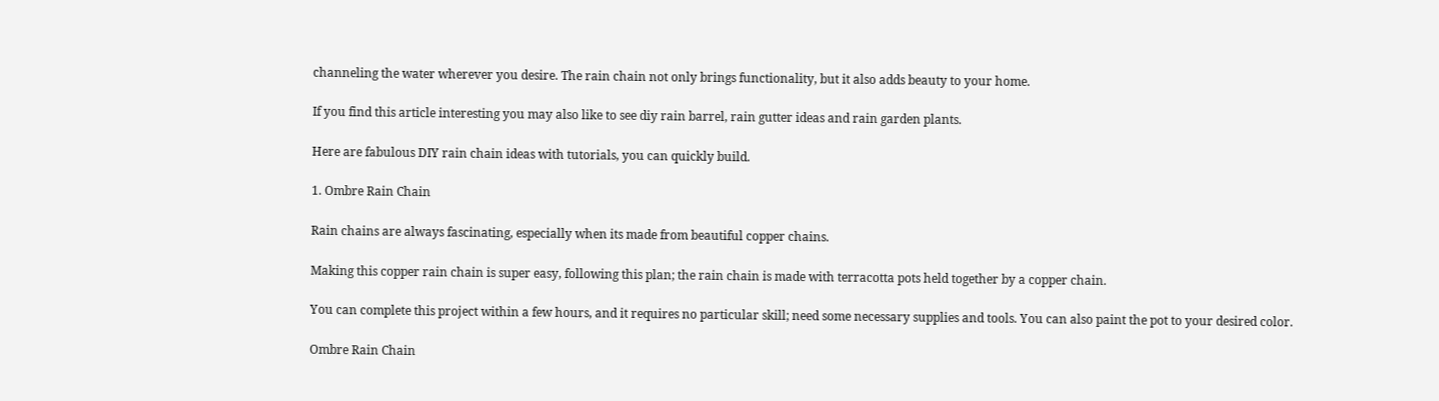channeling the water wherever you desire. The rain chain not only brings functionality, but it also adds beauty to your home.

If you find this article interesting you may also like to see diy rain barrel, rain gutter ideas and rain garden plants.

Here are fabulous DIY rain chain ideas with tutorials, you can quickly build.

1. Ombre Rain Chain

Rain chains are always fascinating, especially when its made from beautiful copper chains.

Making this copper rain chain is super easy, following this plan; the rain chain is made with terracotta pots held together by a copper chain.

You can complete this project within a few hours, and it requires no particular skill; need some necessary supplies and tools. You can also paint the pot to your desired color.

Ombre Rain Chain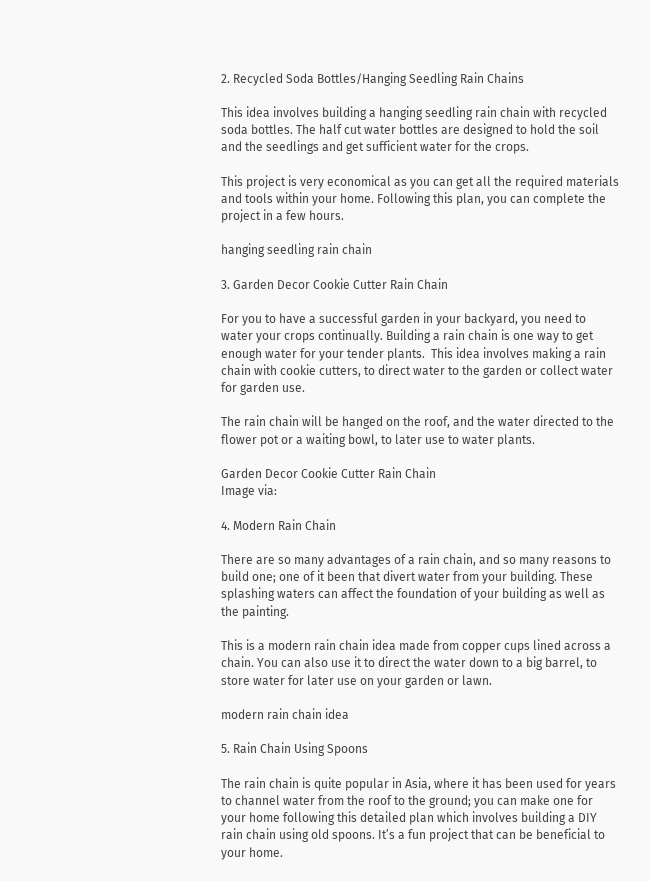2. Recycled Soda Bottles/Hanging Seedling Rain Chains

This idea involves building a hanging seedling rain chain with recycled soda bottles. The half cut water bottles are designed to hold the soil and the seedlings and get sufficient water for the crops.

This project is very economical as you can get all the required materials and tools within your home. Following this plan, you can complete the project in a few hours.

hanging seedling rain chain

3. Garden Decor Cookie Cutter Rain Chain

For you to have a successful garden in your backyard, you need to water your crops continually. Building a rain chain is one way to get enough water for your tender plants.  This idea involves making a rain chain with cookie cutters, to direct water to the garden or collect water for garden use.

The rain chain will be hanged on the roof, and the water directed to the flower pot or a waiting bowl, to later use to water plants.

Garden Decor Cookie Cutter Rain Chain
Image via:

4. Modern Rain Chain

There are so many advantages of a rain chain, and so many reasons to build one; one of it been that divert water from your building. These splashing waters can affect the foundation of your building as well as the painting.

This is a modern rain chain idea made from copper cups lined across a chain. You can also use it to direct the water down to a big barrel, to store water for later use on your garden or lawn.

modern rain chain idea

5. Rain Chain Using Spoons

The rain chain is quite popular in Asia, where it has been used for years to channel water from the roof to the ground; you can make one for your home following this detailed plan which involves building a DIY rain chain using old spoons. It’s a fun project that can be beneficial to your home.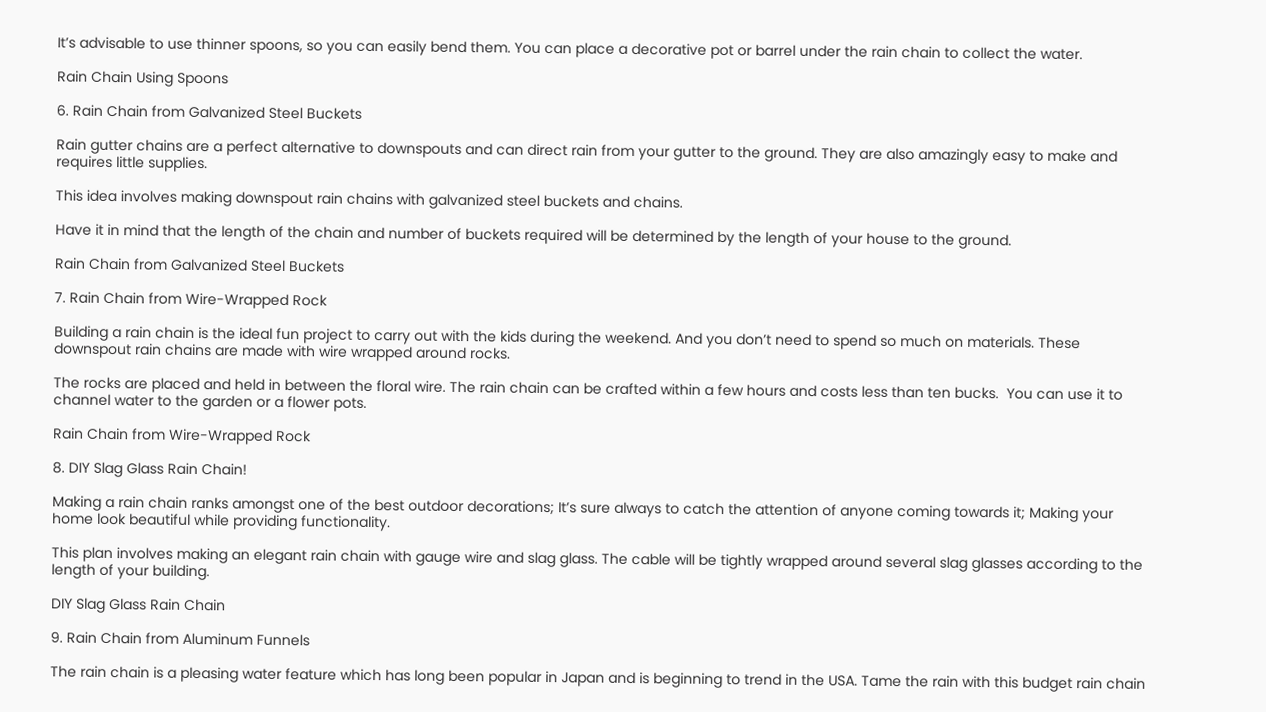It’s advisable to use thinner spoons, so you can easily bend them. You can place a decorative pot or barrel under the rain chain to collect the water.

Rain Chain Using Spoons

6. Rain Chain from Galvanized Steel Buckets

Rain gutter chains are a perfect alternative to downspouts and can direct rain from your gutter to the ground. They are also amazingly easy to make and requires little supplies.

This idea involves making downspout rain chains with galvanized steel buckets and chains.

Have it in mind that the length of the chain and number of buckets required will be determined by the length of your house to the ground.

Rain Chain from Galvanized Steel Buckets

7. Rain Chain from Wire-Wrapped Rock

Building a rain chain is the ideal fun project to carry out with the kids during the weekend. And you don’t need to spend so much on materials. These downspout rain chains are made with wire wrapped around rocks.

The rocks are placed and held in between the floral wire. The rain chain can be crafted within a few hours and costs less than ten bucks.  You can use it to channel water to the garden or a flower pots.

Rain Chain from Wire-Wrapped Rock

8. DIY Slag Glass Rain Chain!

Making a rain chain ranks amongst one of the best outdoor decorations; It’s sure always to catch the attention of anyone coming towards it; Making your home look beautiful while providing functionality.

This plan involves making an elegant rain chain with gauge wire and slag glass. The cable will be tightly wrapped around several slag glasses according to the length of your building.

DIY Slag Glass Rain Chain

9. Rain Chain from Aluminum Funnels

The rain chain is a pleasing water feature which has long been popular in Japan and is beginning to trend in the USA. Tame the rain with this budget rain chain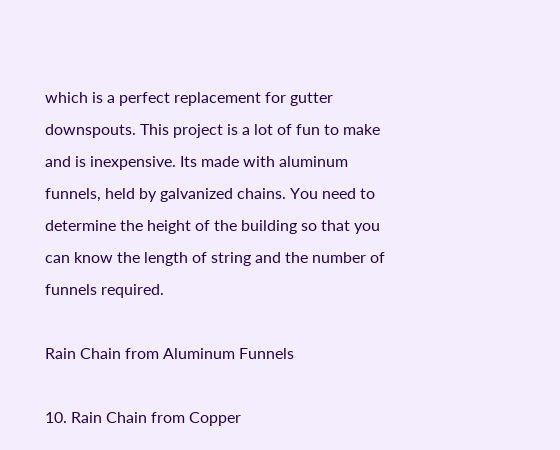which is a perfect replacement for gutter downspouts. This project is a lot of fun to make and is inexpensive. Its made with aluminum funnels, held by galvanized chains. You need to determine the height of the building so that you can know the length of string and the number of funnels required.

Rain Chain from Aluminum Funnels

10. Rain Chain from Copper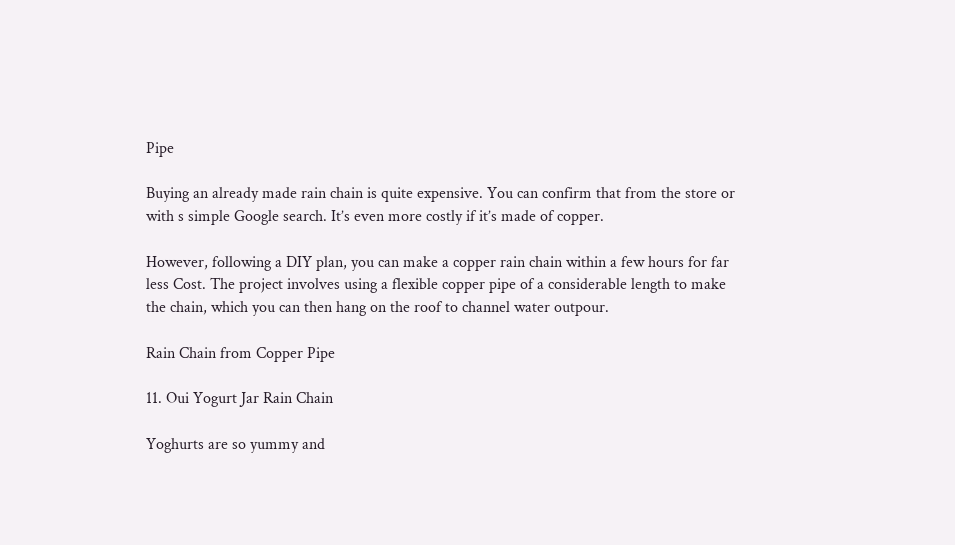Pipe

Buying an already made rain chain is quite expensive. You can confirm that from the store or with s simple Google search. It’s even more costly if it’s made of copper.

However, following a DIY plan, you can make a copper rain chain within a few hours for far less Cost. The project involves using a flexible copper pipe of a considerable length to make the chain, which you can then hang on the roof to channel water outpour.

Rain Chain from Copper Pipe

11. Oui Yogurt Jar Rain Chain

Yoghurts are so yummy and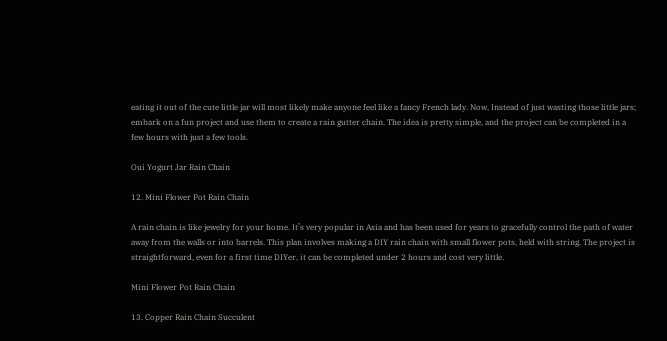eating it out of the cute little jar will most likely make anyone feel like a fancy French lady. Now, Instead of just wasting those little jars; embark on a fun project and use them to create a rain gutter chain. The idea is pretty simple, and the project can be completed in a few hours with just a few tools.

Oui Yogurt Jar Rain Chain

12. Mini Flower Pot Rain Chain

A rain chain is like jewelry for your home. It’s very popular in Asia and has been used for years to gracefully control the path of water away from the walls or into barrels. This plan involves making a DIY rain chain with small flower pots, held with string. The project is straightforward, even for a first time DIYer, it can be completed under 2 hours and cost very little.

Mini Flower Pot Rain Chain

13. Copper Rain Chain Succulent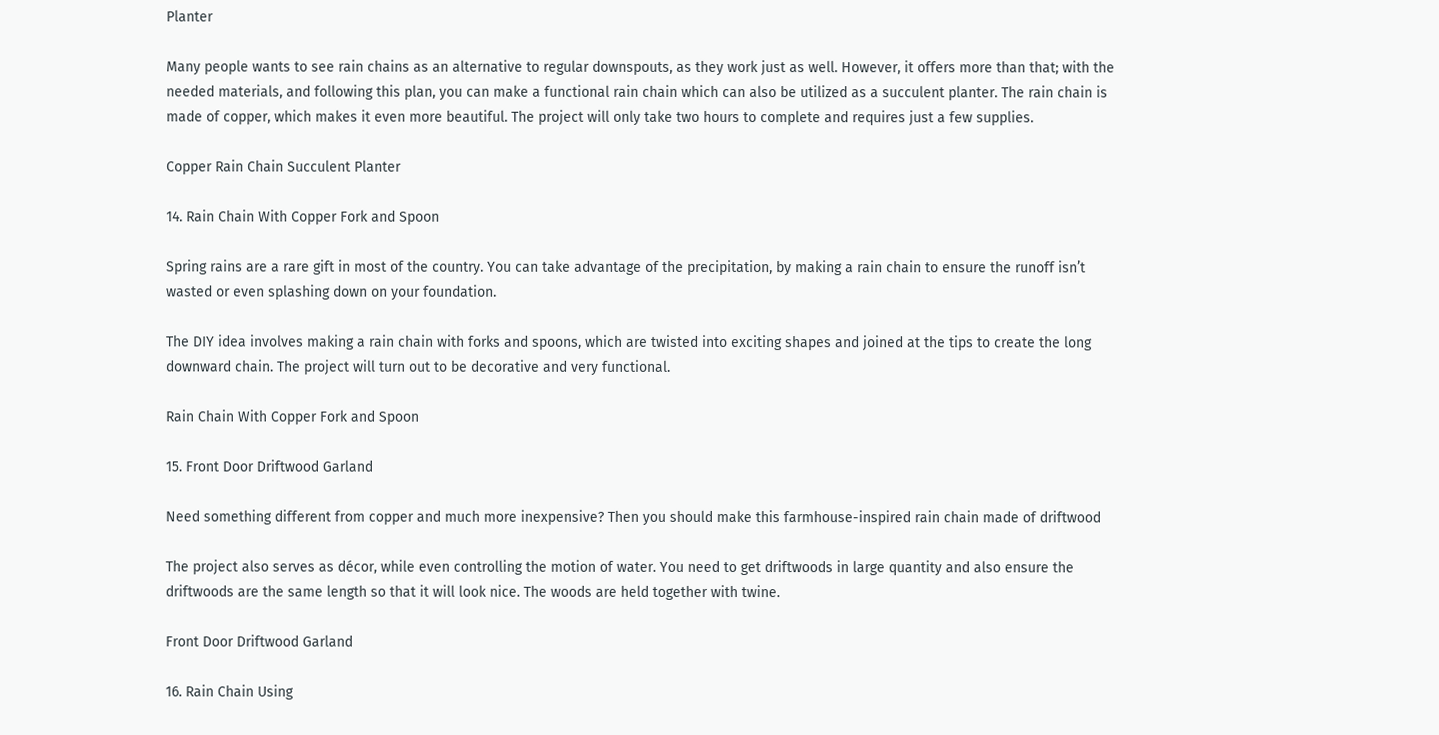Planter

Many people wants to see rain chains as an alternative to regular downspouts, as they work just as well. However, it offers more than that; with the needed materials, and following this plan, you can make a functional rain chain which can also be utilized as a succulent planter. The rain chain is made of copper, which makes it even more beautiful. The project will only take two hours to complete and requires just a few supplies.

Copper Rain Chain Succulent Planter

14. Rain Chain With Copper Fork and Spoon

Spring rains are a rare gift in most of the country. You can take advantage of the precipitation, by making a rain chain to ensure the runoff isn’t wasted or even splashing down on your foundation.

The DIY idea involves making a rain chain with forks and spoons, which are twisted into exciting shapes and joined at the tips to create the long downward chain. The project will turn out to be decorative and very functional.

Rain Chain With Copper Fork and Spoon

15. Front Door Driftwood Garland

Need something different from copper and much more inexpensive? Then you should make this farmhouse-inspired rain chain made of driftwood

The project also serves as décor, while even controlling the motion of water. You need to get driftwoods in large quantity and also ensure the driftwoods are the same length so that it will look nice. The woods are held together with twine.

Front Door Driftwood Garland

16. Rain Chain Using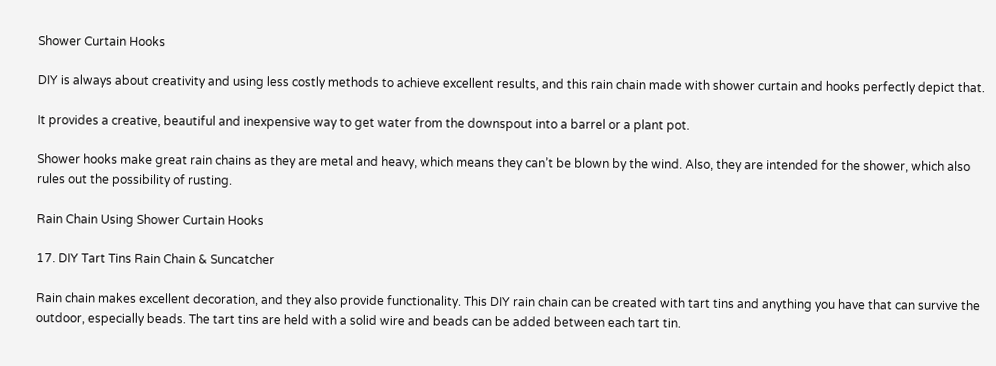Shower Curtain Hooks

DIY is always about creativity and using less costly methods to achieve excellent results, and this rain chain made with shower curtain and hooks perfectly depict that.

It provides a creative, beautiful and inexpensive way to get water from the downspout into a barrel or a plant pot.

Shower hooks make great rain chains as they are metal and heavy, which means they can’t be blown by the wind. Also, they are intended for the shower, which also rules out the possibility of rusting.

Rain Chain Using Shower Curtain Hooks

17. DIY Tart Tins Rain Chain & Suncatcher

Rain chain makes excellent decoration, and they also provide functionality. This DIY rain chain can be created with tart tins and anything you have that can survive the outdoor, especially beads. The tart tins are held with a solid wire and beads can be added between each tart tin.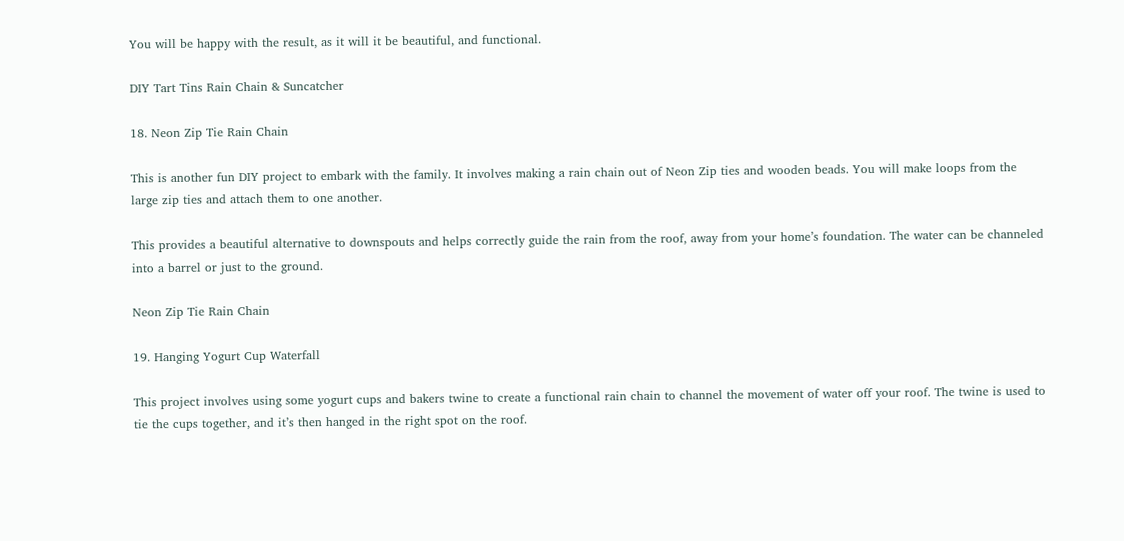You will be happy with the result, as it will it be beautiful, and functional.

DIY Tart Tins Rain Chain & Suncatcher

18. Neon Zip Tie Rain Chain

This is another fun DIY project to embark with the family. It involves making a rain chain out of Neon Zip ties and wooden beads. You will make loops from the large zip ties and attach them to one another.

This provides a beautiful alternative to downspouts and helps correctly guide the rain from the roof, away from your home’s foundation. The water can be channeled into a barrel or just to the ground.

Neon Zip Tie Rain Chain

19. Hanging Yogurt Cup Waterfall

This project involves using some yogurt cups and bakers twine to create a functional rain chain to channel the movement of water off your roof. The twine is used to tie the cups together, and it’s then hanged in the right spot on the roof.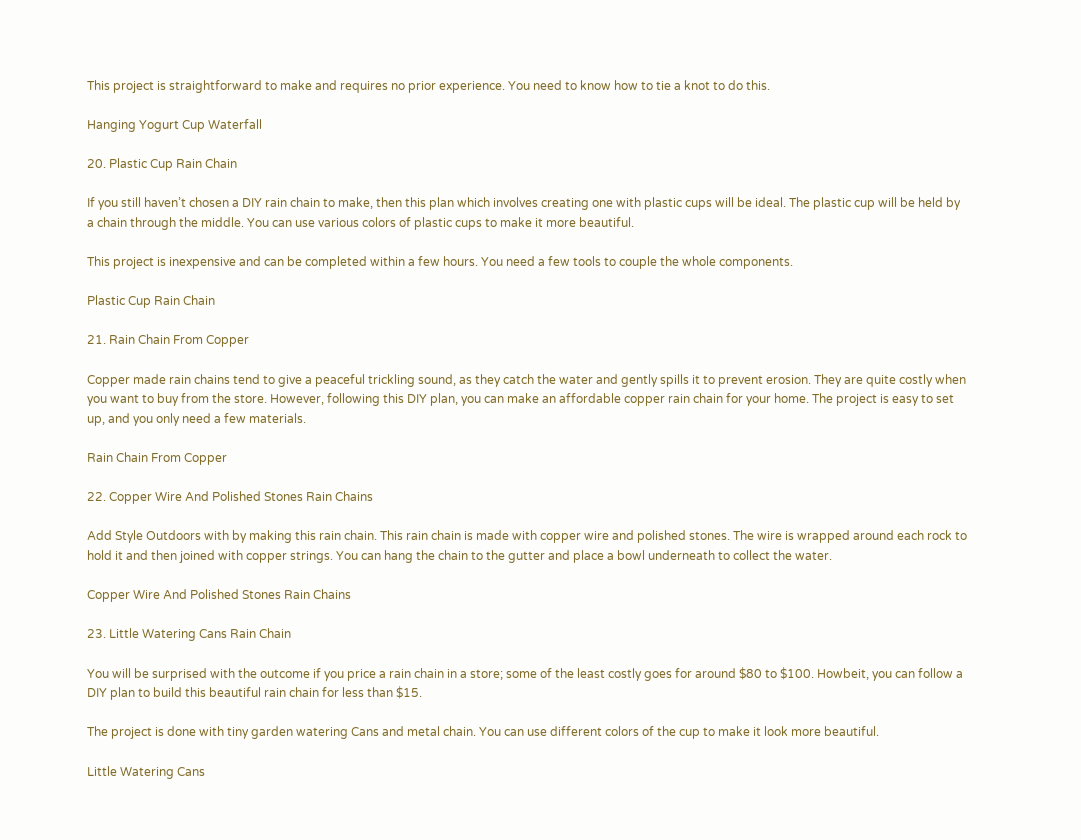This project is straightforward to make and requires no prior experience. You need to know how to tie a knot to do this.

Hanging Yogurt Cup Waterfall

20. Plastic Cup Rain Chain

If you still haven’t chosen a DIY rain chain to make, then this plan which involves creating one with plastic cups will be ideal. The plastic cup will be held by a chain through the middle. You can use various colors of plastic cups to make it more beautiful.

This project is inexpensive and can be completed within a few hours. You need a few tools to couple the whole components.

Plastic Cup Rain Chain

21. Rain Chain From Copper

Copper made rain chains tend to give a peaceful trickling sound, as they catch the water and gently spills it to prevent erosion. They are quite costly when you want to buy from the store. However, following this DIY plan, you can make an affordable copper rain chain for your home. The project is easy to set up, and you only need a few materials.

Rain Chain From Copper

22. Copper Wire And Polished Stones Rain Chains

Add Style Outdoors with by making this rain chain. This rain chain is made with copper wire and polished stones. The wire is wrapped around each rock to hold it and then joined with copper strings. You can hang the chain to the gutter and place a bowl underneath to collect the water.

Copper Wire And Polished Stones Rain Chains

23. Little Watering Cans Rain Chain

You will be surprised with the outcome if you price a rain chain in a store; some of the least costly goes for around $80 to $100. Howbeit, you can follow a DIY plan to build this beautiful rain chain for less than $15.

The project is done with tiny garden watering Cans and metal chain. You can use different colors of the cup to make it look more beautiful.

Little Watering Cans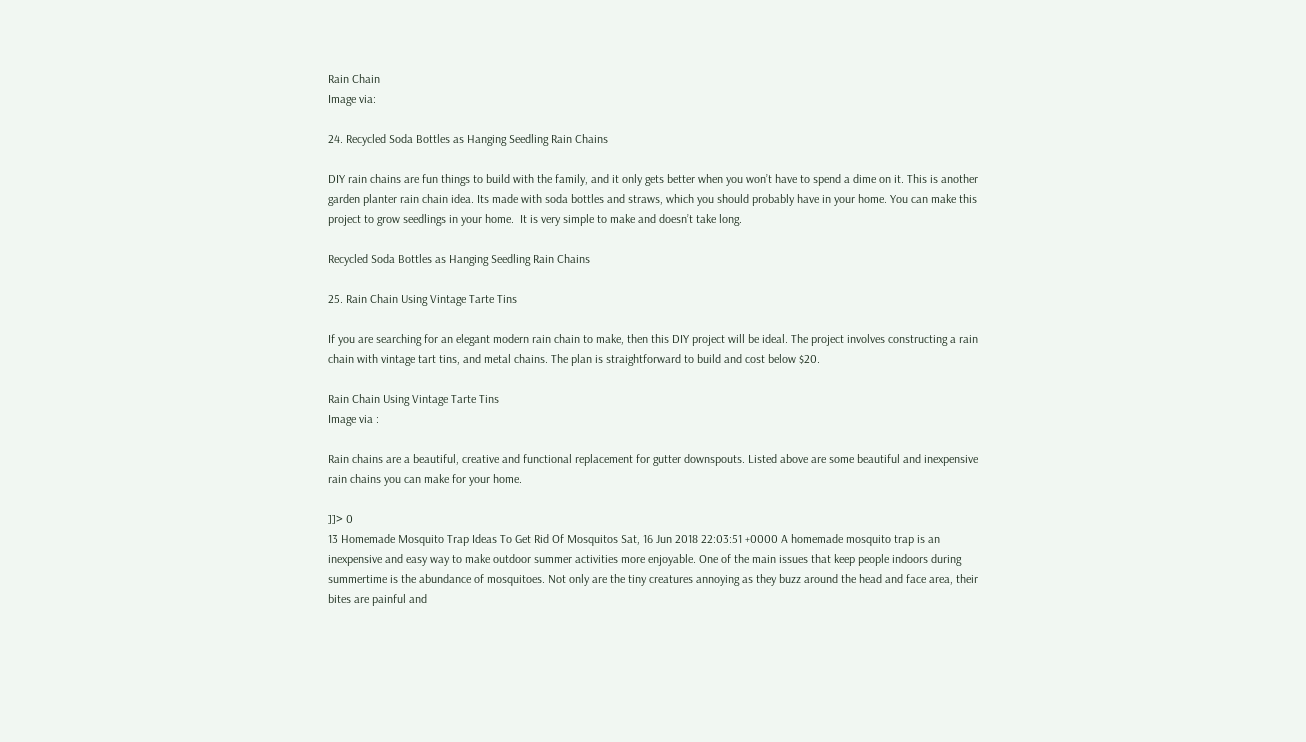Rain Chain
Image via:

24. Recycled Soda Bottles as Hanging Seedling Rain Chains

DIY rain chains are fun things to build with the family, and it only gets better when you won’t have to spend a dime on it. This is another garden planter rain chain idea. Its made with soda bottles and straws, which you should probably have in your home. You can make this project to grow seedlings in your home.  It is very simple to make and doesn’t take long.

Recycled Soda Bottles as Hanging Seedling Rain Chains

25. Rain Chain Using Vintage Tarte Tins

If you are searching for an elegant modern rain chain to make, then this DIY project will be ideal. The project involves constructing a rain chain with vintage tart tins, and metal chains. The plan is straightforward to build and cost below $20.

Rain Chain Using Vintage Tarte Tins
Image via :

Rain chains are a beautiful, creative and functional replacement for gutter downspouts. Listed above are some beautiful and inexpensive rain chains you can make for your home.

]]> 0
13 Homemade Mosquito Trap Ideas To Get Rid Of Mosquitos Sat, 16 Jun 2018 22:03:51 +0000 A homemade mosquito trap is an inexpensive and easy way to make outdoor summer activities more enjoyable. One of the main issues that keep people indoors during summertime is the abundance of mosquitoes. Not only are the tiny creatures annoying as they buzz around the head and face area, their bites are painful and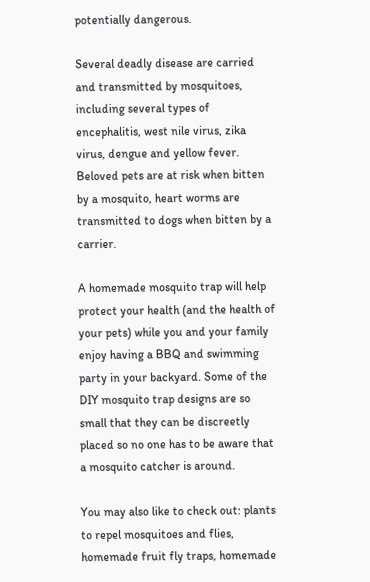potentially dangerous.

Several deadly disease are carried and transmitted by mosquitoes, including several types of encephalitis, west nile virus, zika virus, dengue and yellow fever. Beloved pets are at risk when bitten by a mosquito, heart worms are transmitted to dogs when bitten by a carrier.

A homemade mosquito trap will help protect your health (and the health of your pets) while you and your family enjoy having a BBQ and swimming party in your backyard. Some of the DIY mosquito trap designs are so small that they can be discreetly placed so no one has to be aware that a mosquito catcher is around.

You may also like to check out: plants to repel mosquitoes and flies, homemade fruit fly traps, homemade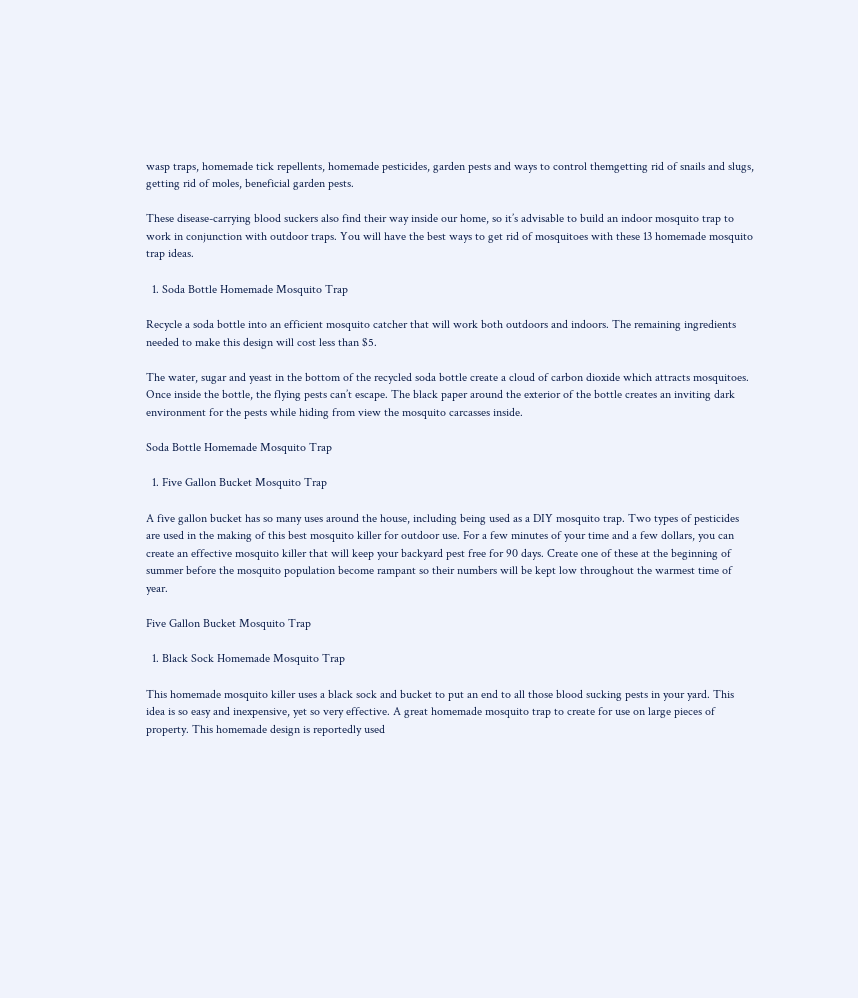wasp traps, homemade tick repellents, homemade pesticides, garden pests and ways to control themgetting rid of snails and slugs, getting rid of moles, beneficial garden pests.

These disease-carrying blood suckers also find their way inside our home, so it’s advisable to build an indoor mosquito trap to work in conjunction with outdoor traps. You will have the best ways to get rid of mosquitoes with these 13 homemade mosquito trap ideas.

  1. Soda Bottle Homemade Mosquito Trap

Recycle a soda bottle into an efficient mosquito catcher that will work both outdoors and indoors. The remaining ingredients needed to make this design will cost less than $5.

The water, sugar and yeast in the bottom of the recycled soda bottle create a cloud of carbon dioxide which attracts mosquitoes. Once inside the bottle, the flying pests can’t escape. The black paper around the exterior of the bottle creates an inviting dark environment for the pests while hiding from view the mosquito carcasses inside.

Soda Bottle Homemade Mosquito Trap

  1. Five Gallon Bucket Mosquito Trap

A five gallon bucket has so many uses around the house, including being used as a DIY mosquito trap. Two types of pesticides are used in the making of this best mosquito killer for outdoor use. For a few minutes of your time and a few dollars, you can create an effective mosquito killer that will keep your backyard pest free for 90 days. Create one of these at the beginning of summer before the mosquito population become rampant so their numbers will be kept low throughout the warmest time of year.

Five Gallon Bucket Mosquito Trap

  1. Black Sock Homemade Mosquito Trap

This homemade mosquito killer uses a black sock and bucket to put an end to all those blood sucking pests in your yard. This idea is so easy and inexpensive, yet so very effective. A great homemade mosquito trap to create for use on large pieces of property. This homemade design is reportedly used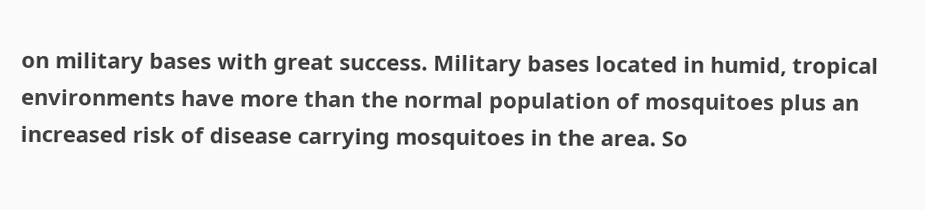on military bases with great success. Military bases located in humid, tropical environments have more than the normal population of mosquitoes plus an increased risk of disease carrying mosquitoes in the area. So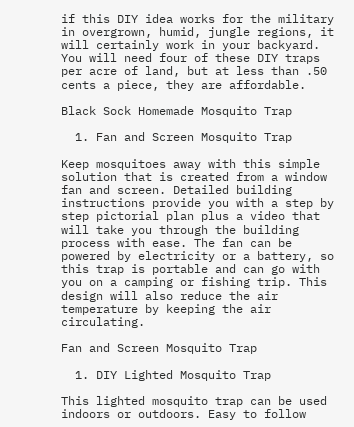if this DIY idea works for the military in overgrown, humid, jungle regions, it will certainly work in your backyard. You will need four of these DIY traps per acre of land, but at less than .50 cents a piece, they are affordable.

Black Sock Homemade Mosquito Trap

  1. Fan and Screen Mosquito Trap

Keep mosquitoes away with this simple solution that is created from a window fan and screen. Detailed building instructions provide you with a step by step pictorial plan plus a video that will take you through the building process with ease. The fan can be powered by electricity or a battery, so this trap is portable and can go with you on a camping or fishing trip. This design will also reduce the air temperature by keeping the air circulating.

Fan and Screen Mosquito Trap

  1. DIY Lighted Mosquito Trap

This lighted mosquito trap can be used indoors or outdoors. Easy to follow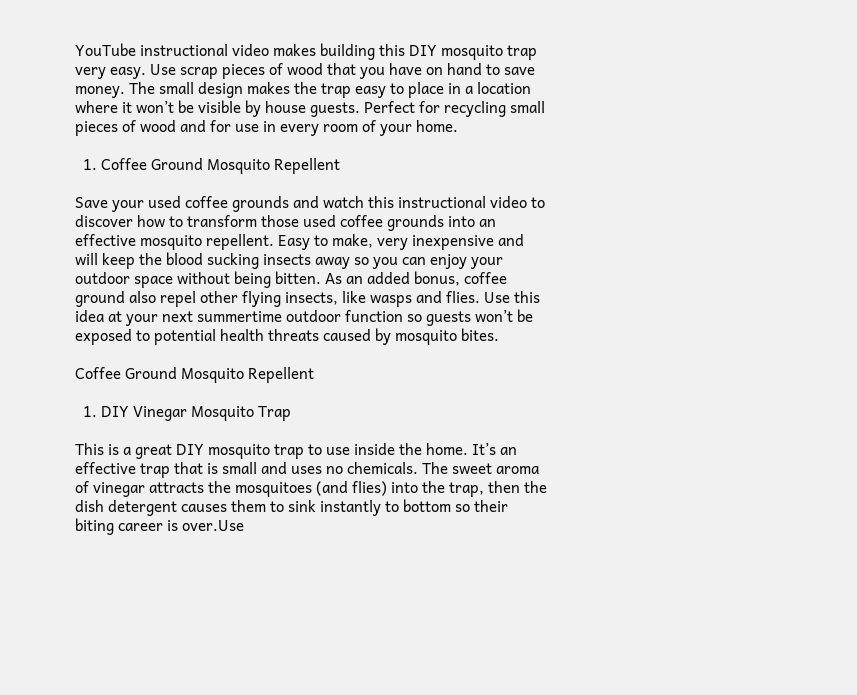YouTube instructional video makes building this DIY mosquito trap very easy. Use scrap pieces of wood that you have on hand to save money. The small design makes the trap easy to place in a location where it won’t be visible by house guests. Perfect for recycling small pieces of wood and for use in every room of your home.

  1. Coffee Ground Mosquito Repellent

Save your used coffee grounds and watch this instructional video to discover how to transform those used coffee grounds into an effective mosquito repellent. Easy to make, very inexpensive and will keep the blood sucking insects away so you can enjoy your outdoor space without being bitten. As an added bonus, coffee ground also repel other flying insects, like wasps and flies. Use this idea at your next summertime outdoor function so guests won’t be exposed to potential health threats caused by mosquito bites.

Coffee Ground Mosquito Repellent

  1. DIY Vinegar Mosquito Trap

This is a great DIY mosquito trap to use inside the home. It’s an effective trap that is small and uses no chemicals. The sweet aroma of vinegar attracts the mosquitoes (and flies) into the trap, then the dish detergent causes them to sink instantly to bottom so their biting career is over.Use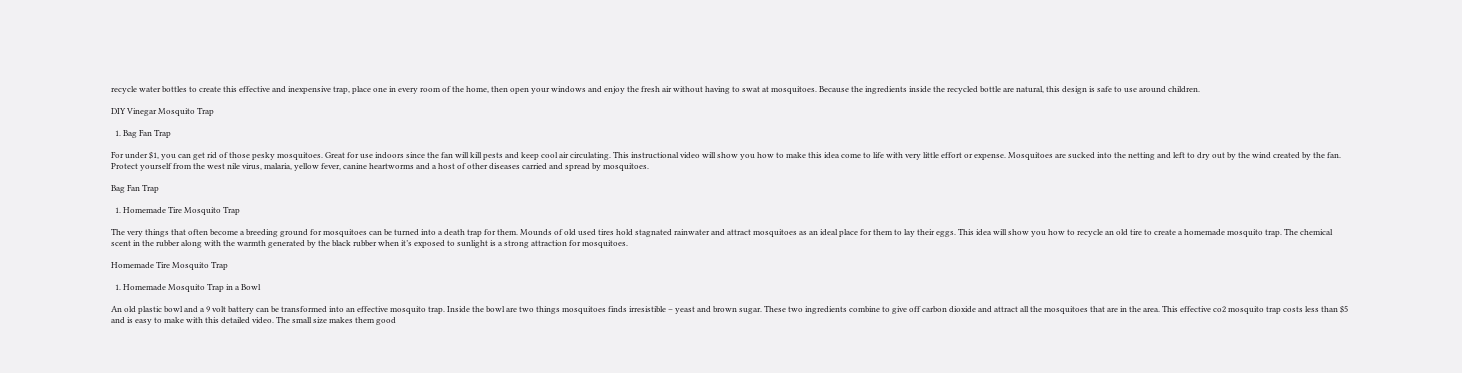recycle water bottles to create this effective and inexpensive trap, place one in every room of the home, then open your windows and enjoy the fresh air without having to swat at mosquitoes. Because the ingredients inside the recycled bottle are natural, this design is safe to use around children.

DIY Vinegar Mosquito Trap

  1. Bag Fan Trap

For under $1, you can get rid of those pesky mosquitoes. Great for use indoors since the fan will kill pests and keep cool air circulating. This instructional video will show you how to make this idea come to life with very little effort or expense. Mosquitoes are sucked into the netting and left to dry out by the wind created by the fan. Protect yourself from the west nile virus, malaria, yellow fever, canine heartworms and a host of other diseases carried and spread by mosquitoes.

Bag Fan Trap

  1. Homemade Tire Mosquito Trap

The very things that often become a breeding ground for mosquitoes can be turned into a death trap for them. Mounds of old used tires hold stagnated rainwater and attract mosquitoes as an ideal place for them to lay their eggs. This idea will show you how to recycle an old tire to create a homemade mosquito trap. The chemical scent in the rubber along with the warmth generated by the black rubber when it’s exposed to sunlight is a strong attraction for mosquitoes.

Homemade Tire Mosquito Trap

  1. Homemade Mosquito Trap in a Bowl

An old plastic bowl and a 9 volt battery can be transformed into an effective mosquito trap. Inside the bowl are two things mosquitoes finds irresistible – yeast and brown sugar. These two ingredients combine to give off carbon dioxide and attract all the mosquitoes that are in the area. This effective co2 mosquito trap costs less than $5 and is easy to make with this detailed video. The small size makes them good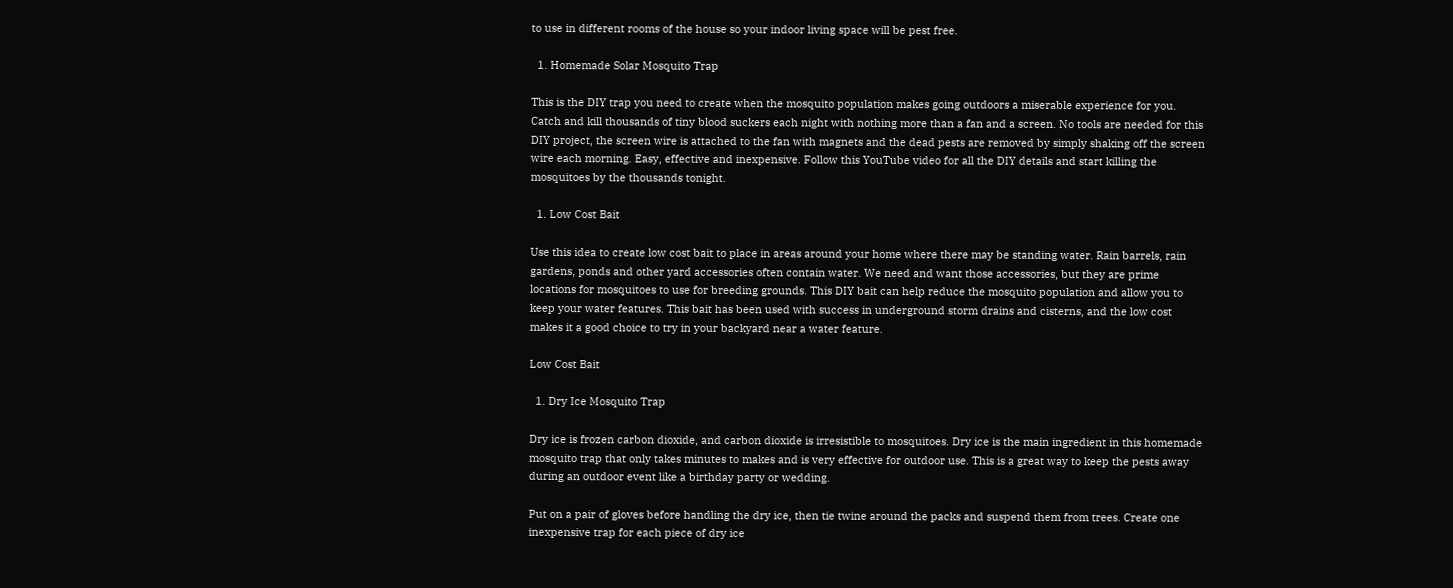to use in different rooms of the house so your indoor living space will be pest free.

  1. Homemade Solar Mosquito Trap

This is the DIY trap you need to create when the mosquito population makes going outdoors a miserable experience for you. Catch and kill thousands of tiny blood suckers each night with nothing more than a fan and a screen. No tools are needed for this DIY project, the screen wire is attached to the fan with magnets and the dead pests are removed by simply shaking off the screen wire each morning. Easy, effective and inexpensive. Follow this YouTube video for all the DIY details and start killing the mosquitoes by the thousands tonight.

  1. Low Cost Bait

Use this idea to create low cost bait to place in areas around your home where there may be standing water. Rain barrels, rain gardens, ponds and other yard accessories often contain water. We need and want those accessories, but they are prime locations for mosquitoes to use for breeding grounds. This DIY bait can help reduce the mosquito population and allow you to keep your water features. This bait has been used with success in underground storm drains and cisterns, and the low cost makes it a good choice to try in your backyard near a water feature.

Low Cost Bait

  1. Dry Ice Mosquito Trap

Dry ice is frozen carbon dioxide, and carbon dioxide is irresistible to mosquitoes. Dry ice is the main ingredient in this homemade mosquito trap that only takes minutes to makes and is very effective for outdoor use. This is a great way to keep the pests away during an outdoor event like a birthday party or wedding.

Put on a pair of gloves before handling the dry ice, then tie twine around the packs and suspend them from trees. Create one inexpensive trap for each piece of dry ice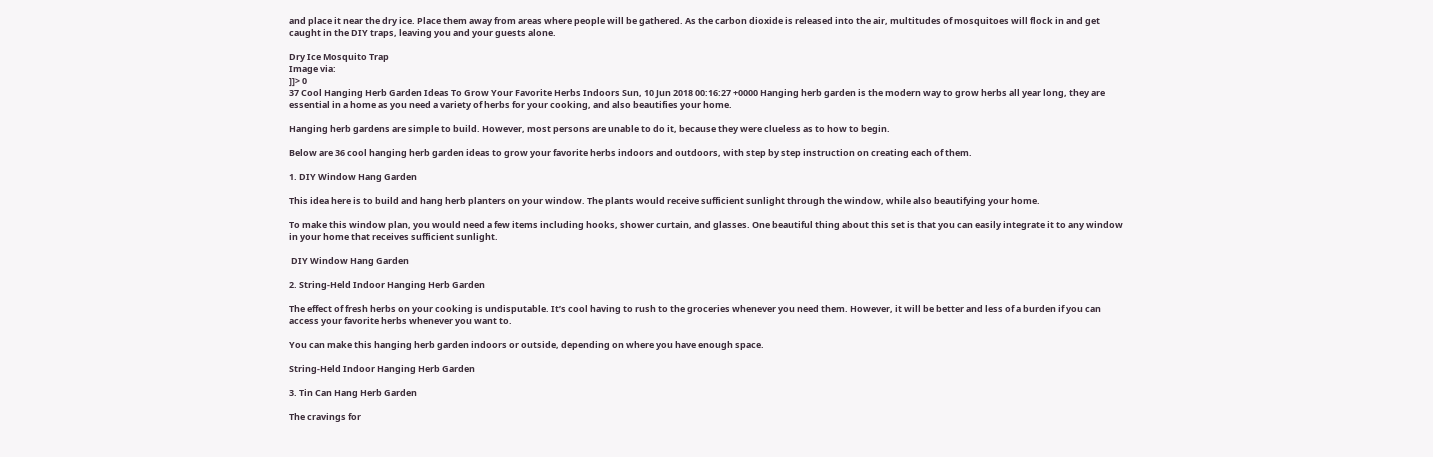and place it near the dry ice. Place them away from areas where people will be gathered. As the carbon dioxide is released into the air, multitudes of mosquitoes will flock in and get caught in the DIY traps, leaving you and your guests alone.

Dry Ice Mosquito Trap
Image via:
]]> 0
37 Cool Hanging Herb Garden Ideas To Grow Your Favorite Herbs Indoors Sun, 10 Jun 2018 00:16:27 +0000 Hanging herb garden is the modern way to grow herbs all year long, they are essential in a home as you need a variety of herbs for your cooking, and also beautifies your home.

Hanging herb gardens are simple to build. However, most persons are unable to do it, because they were clueless as to how to begin.

Below are 36 cool hanging herb garden ideas to grow your favorite herbs indoors and outdoors, with step by step instruction on creating each of them.

1. DIY Window Hang Garden

This idea here is to build and hang herb planters on your window. The plants would receive sufficient sunlight through the window, while also beautifying your home.

To make this window plan, you would need a few items including hooks, shower curtain, and glasses. One beautiful thing about this set is that you can easily integrate it to any window in your home that receives sufficient sunlight.

 DIY Window Hang Garden

2. String-Held Indoor Hanging Herb Garden

The effect of fresh herbs on your cooking is undisputable. It’s cool having to rush to the groceries whenever you need them. However, it will be better and less of a burden if you can access your favorite herbs whenever you want to.

You can make this hanging herb garden indoors or outside, depending on where you have enough space.

String-Held Indoor Hanging Herb Garden

3. Tin Can Hang Herb Garden

The cravings for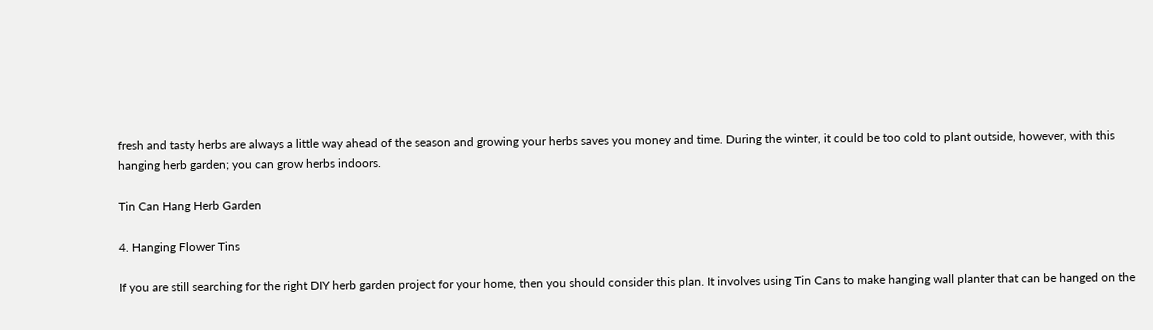fresh and tasty herbs are always a little way ahead of the season and growing your herbs saves you money and time. During the winter, it could be too cold to plant outside, however, with this hanging herb garden; you can grow herbs indoors.

Tin Can Hang Herb Garden

4. Hanging Flower Tins

If you are still searching for the right DIY herb garden project for your home, then you should consider this plan. It involves using Tin Cans to make hanging wall planter that can be hanged on the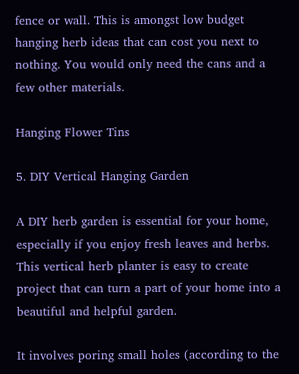fence or wall. This is amongst low budget hanging herb ideas that can cost you next to nothing. You would only need the cans and a few other materials.

Hanging Flower Tins

5. DIY Vertical Hanging Garden

A DIY herb garden is essential for your home, especially if you enjoy fresh leaves and herbs. This vertical herb planter is easy to create project that can turn a part of your home into a beautiful and helpful garden.

It involves poring small holes (according to the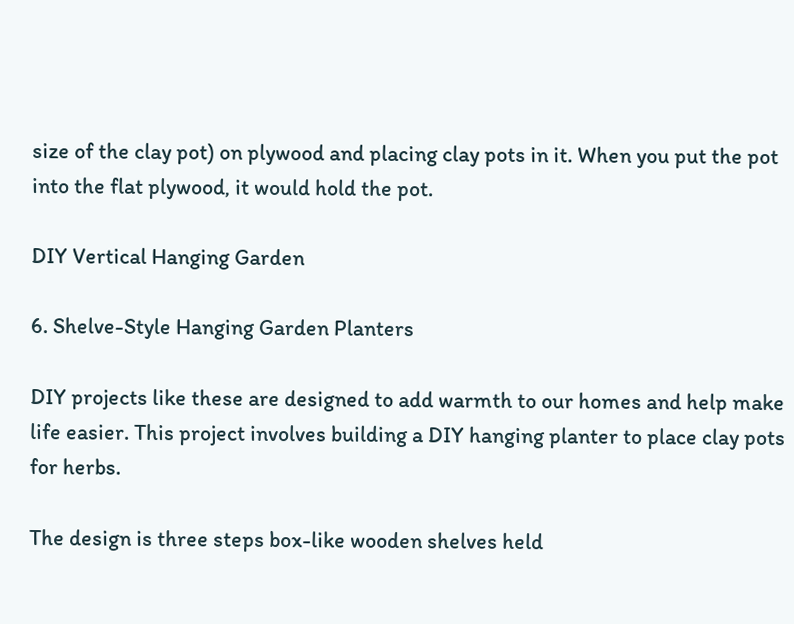size of the clay pot) on plywood and placing clay pots in it. When you put the pot into the flat plywood, it would hold the pot.

DIY Vertical Hanging Garden

6. Shelve-Style Hanging Garden Planters

DIY projects like these are designed to add warmth to our homes and help make life easier. This project involves building a DIY hanging planter to place clay pots for herbs.

The design is three steps box-like wooden shelves held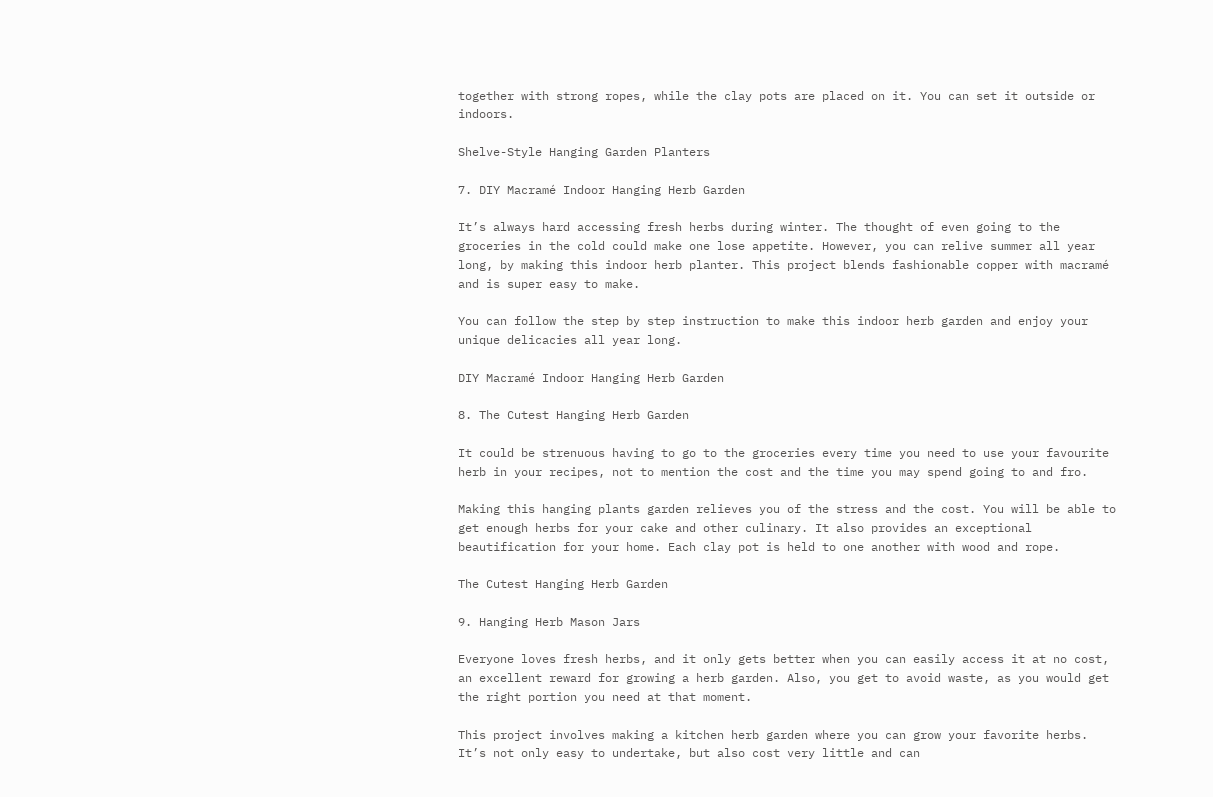together with strong ropes, while the clay pots are placed on it. You can set it outside or indoors.

Shelve-Style Hanging Garden Planters

7. DIY Macramé Indoor Hanging Herb Garden

It’s always hard accessing fresh herbs during winter. The thought of even going to the groceries in the cold could make one lose appetite. However, you can relive summer all year long, by making this indoor herb planter. This project blends fashionable copper with macramé and is super easy to make.

You can follow the step by step instruction to make this indoor herb garden and enjoy your unique delicacies all year long.

DIY Macramé Indoor Hanging Herb Garden

8. The Cutest Hanging Herb Garden

It could be strenuous having to go to the groceries every time you need to use your favourite herb in your recipes, not to mention the cost and the time you may spend going to and fro.

Making this hanging plants garden relieves you of the stress and the cost. You will be able to get enough herbs for your cake and other culinary. It also provides an exceptional beautification for your home. Each clay pot is held to one another with wood and rope.

The Cutest Hanging Herb Garden

9. Hanging Herb Mason Jars

Everyone loves fresh herbs, and it only gets better when you can easily access it at no cost, an excellent reward for growing a herb garden. Also, you get to avoid waste, as you would get the right portion you need at that moment.

This project involves making a kitchen herb garden where you can grow your favorite herbs. It’s not only easy to undertake, but also cost very little and can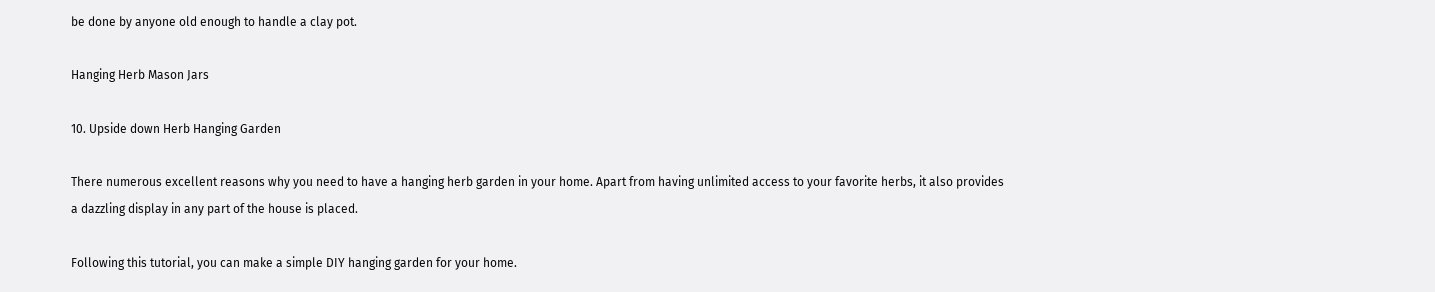be done by anyone old enough to handle a clay pot.

Hanging Herb Mason Jars

10. Upside down Herb Hanging Garden

There numerous excellent reasons why you need to have a hanging herb garden in your home. Apart from having unlimited access to your favorite herbs, it also provides a dazzling display in any part of the house is placed.

Following this tutorial, you can make a simple DIY hanging garden for your home.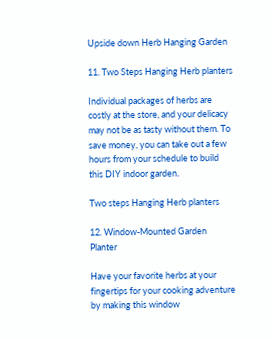Upside down Herb Hanging Garden

11. Two Steps Hanging Herb planters

Individual packages of herbs are costly at the store, and your delicacy may not be as tasty without them. To save money, you can take out a few hours from your schedule to build this DIY indoor garden.

Two steps Hanging Herb planters

12. Window-Mounted Garden Planter

Have your favorite herbs at your fingertips for your cooking adventure by making this window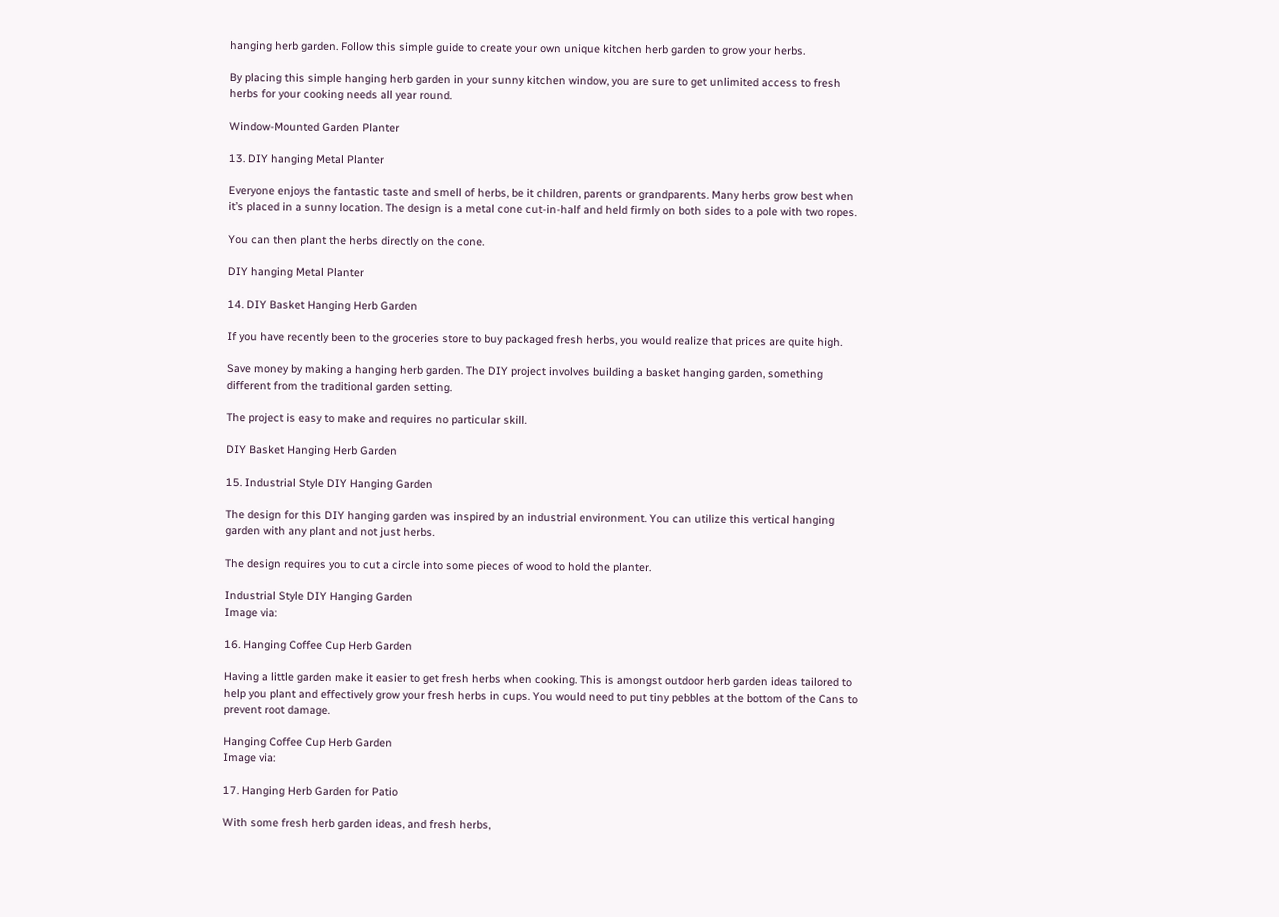hanging herb garden. Follow this simple guide to create your own unique kitchen herb garden to grow your herbs.

By placing this simple hanging herb garden in your sunny kitchen window, you are sure to get unlimited access to fresh herbs for your cooking needs all year round.

Window-Mounted Garden Planter

13. DIY hanging Metal Planter

Everyone enjoys the fantastic taste and smell of herbs, be it children, parents or grandparents. Many herbs grow best when it’s placed in a sunny location. The design is a metal cone cut-in-half and held firmly on both sides to a pole with two ropes.

You can then plant the herbs directly on the cone.

DIY hanging Metal Planter

14. DIY Basket Hanging Herb Garden

If you have recently been to the groceries store to buy packaged fresh herbs, you would realize that prices are quite high.

Save money by making a hanging herb garden. The DIY project involves building a basket hanging garden, something different from the traditional garden setting.

The project is easy to make and requires no particular skill.

DIY Basket Hanging Herb Garden

15. Industrial Style DIY Hanging Garden

The design for this DIY hanging garden was inspired by an industrial environment. You can utilize this vertical hanging garden with any plant and not just herbs.

The design requires you to cut a circle into some pieces of wood to hold the planter.

Industrial Style DIY Hanging Garden
Image via:

16. Hanging Coffee Cup Herb Garden

Having a little garden make it easier to get fresh herbs when cooking. This is amongst outdoor herb garden ideas tailored to help you plant and effectively grow your fresh herbs in cups. You would need to put tiny pebbles at the bottom of the Cans to prevent root damage.

Hanging Coffee Cup Herb Garden
Image via:

17. Hanging Herb Garden for Patio

With some fresh herb garden ideas, and fresh herbs,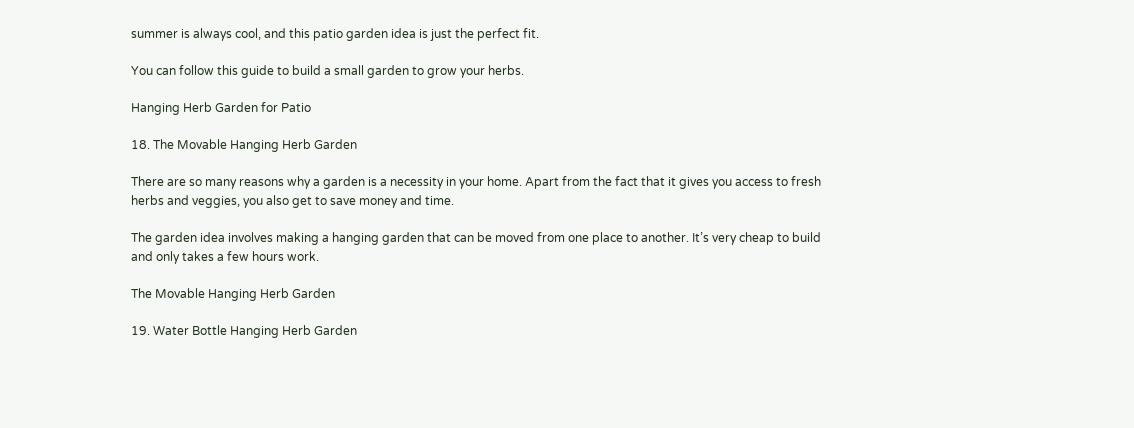summer is always cool, and this patio garden idea is just the perfect fit.

You can follow this guide to build a small garden to grow your herbs.

Hanging Herb Garden for Patio

18. The Movable Hanging Herb Garden

There are so many reasons why a garden is a necessity in your home. Apart from the fact that it gives you access to fresh herbs and veggies, you also get to save money and time.

The garden idea involves making a hanging garden that can be moved from one place to another. It’s very cheap to build and only takes a few hours work.

The Movable Hanging Herb Garden

19. Water Bottle Hanging Herb Garden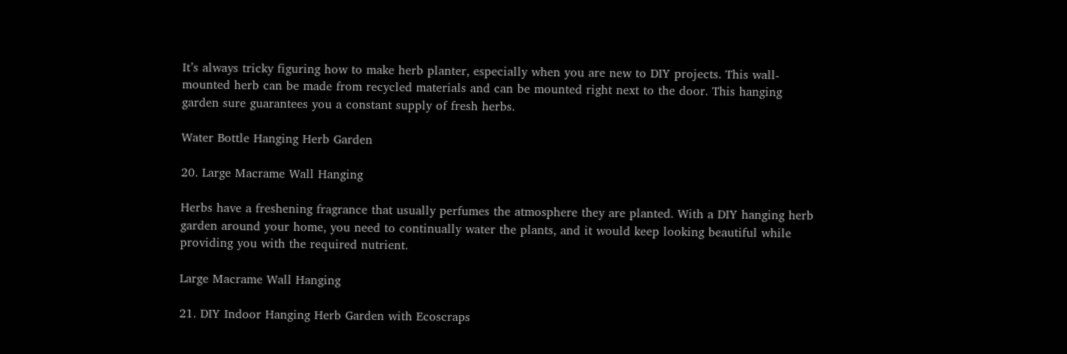It’s always tricky figuring how to make herb planter, especially when you are new to DIY projects. This wall-mounted herb can be made from recycled materials and can be mounted right next to the door. This hanging garden sure guarantees you a constant supply of fresh herbs.

Water Bottle Hanging Herb Garden

20. Large Macrame Wall Hanging

Herbs have a freshening fragrance that usually perfumes the atmosphere they are planted. With a DIY hanging herb garden around your home, you need to continually water the plants, and it would keep looking beautiful while providing you with the required nutrient.

Large Macrame Wall Hanging

21. DIY Indoor Hanging Herb Garden with Ecoscraps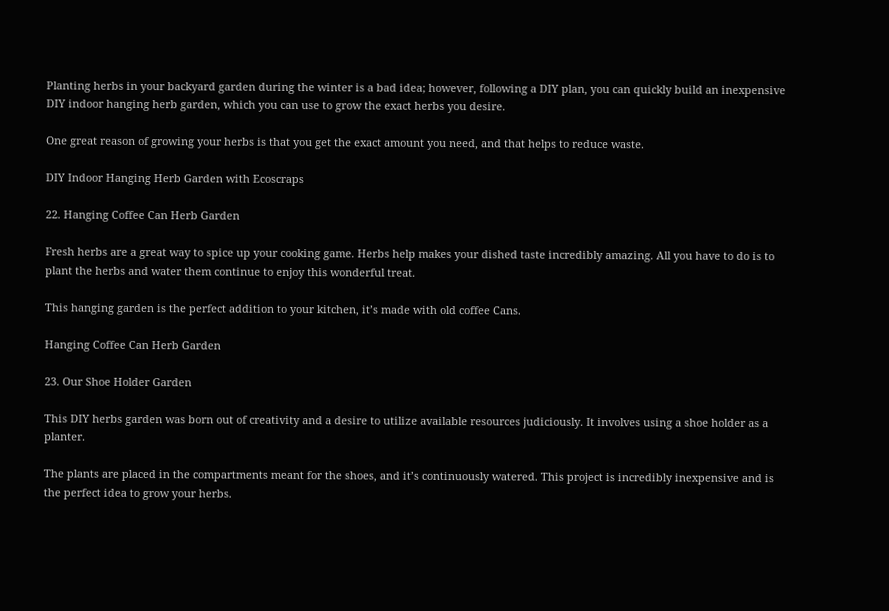Planting herbs in your backyard garden during the winter is a bad idea; however, following a DIY plan, you can quickly build an inexpensive DIY indoor hanging herb garden, which you can use to grow the exact herbs you desire.

One great reason of growing your herbs is that you get the exact amount you need, and that helps to reduce waste.

DIY Indoor Hanging Herb Garden with Ecoscraps

22. Hanging Coffee Can Herb Garden

Fresh herbs are a great way to spice up your cooking game. Herbs help makes your dished taste incredibly amazing. All you have to do is to plant the herbs and water them continue to enjoy this wonderful treat.

This hanging garden is the perfect addition to your kitchen, it’s made with old coffee Cans.

Hanging Coffee Can Herb Garden

23. Our Shoe Holder Garden

This DIY herbs garden was born out of creativity and a desire to utilize available resources judiciously. It involves using a shoe holder as a planter.

The plants are placed in the compartments meant for the shoes, and it’s continuously watered. This project is incredibly inexpensive and is the perfect idea to grow your herbs.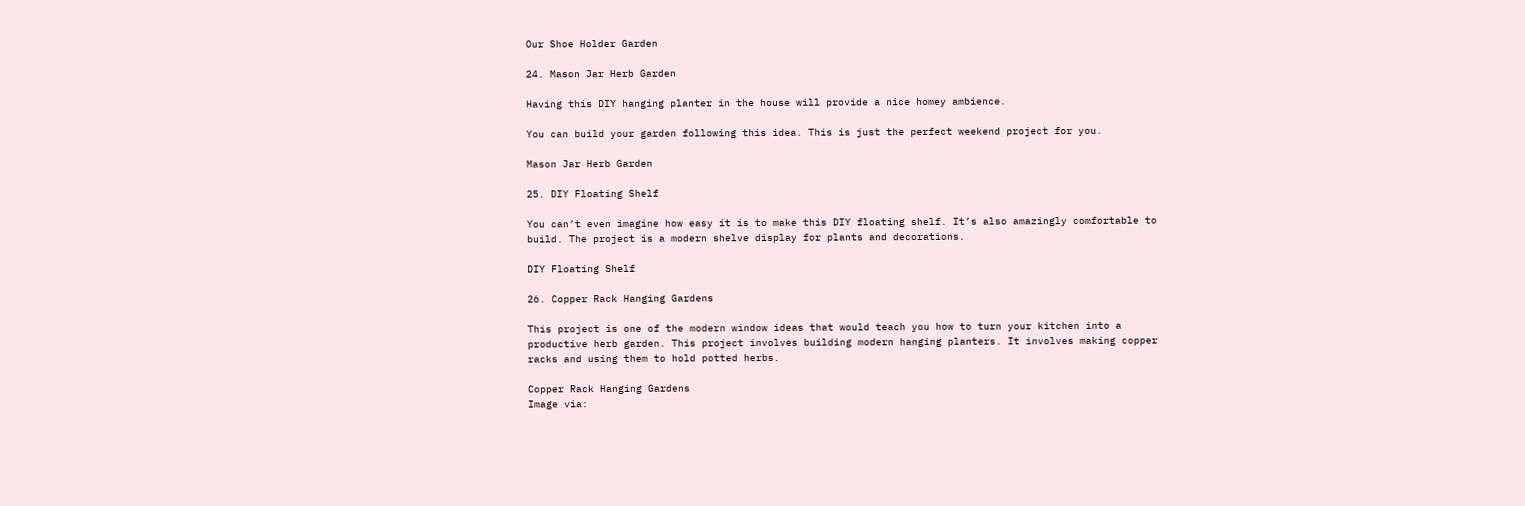Our Shoe Holder Garden

24. Mason Jar Herb Garden

Having this DIY hanging planter in the house will provide a nice homey ambience.

You can build your garden following this idea. This is just the perfect weekend project for you.

Mason Jar Herb Garden

25. DIY Floating Shelf

You can’t even imagine how easy it is to make this DIY floating shelf. It’s also amazingly comfortable to build. The project is a modern shelve display for plants and decorations.

DIY Floating Shelf

26. Copper Rack Hanging Gardens

This project is one of the modern window ideas that would teach you how to turn your kitchen into a productive herb garden. This project involves building modern hanging planters. It involves making copper racks and using them to hold potted herbs.

Copper Rack Hanging Gardens
Image via: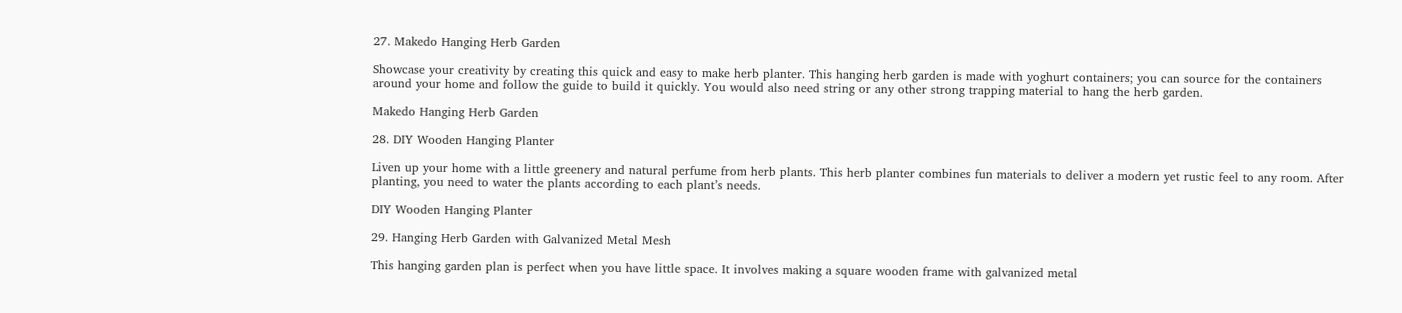27. Makedo Hanging Herb Garden

Showcase your creativity by creating this quick and easy to make herb planter. This hanging herb garden is made with yoghurt containers; you can source for the containers around your home and follow the guide to build it quickly. You would also need string or any other strong trapping material to hang the herb garden.

Makedo Hanging Herb Garden

28. DIY Wooden Hanging Planter

Liven up your home with a little greenery and natural perfume from herb plants. This herb planter combines fun materials to deliver a modern yet rustic feel to any room. After planting, you need to water the plants according to each plant’s needs.

DIY Wooden Hanging Planter

29. Hanging Herb Garden with Galvanized Metal Mesh

This hanging garden plan is perfect when you have little space. It involves making a square wooden frame with galvanized metal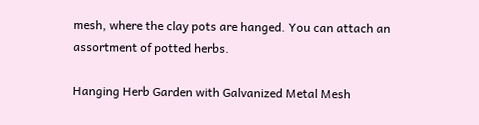mesh, where the clay pots are hanged. You can attach an assortment of potted herbs.

Hanging Herb Garden with Galvanized Metal Mesh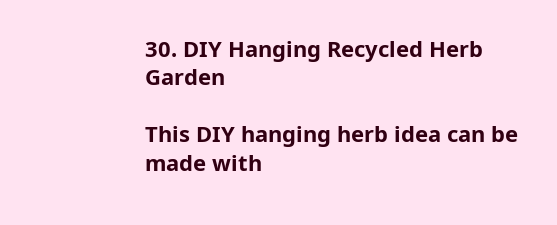30. DIY Hanging Recycled Herb Garden

This DIY hanging herb idea can be made with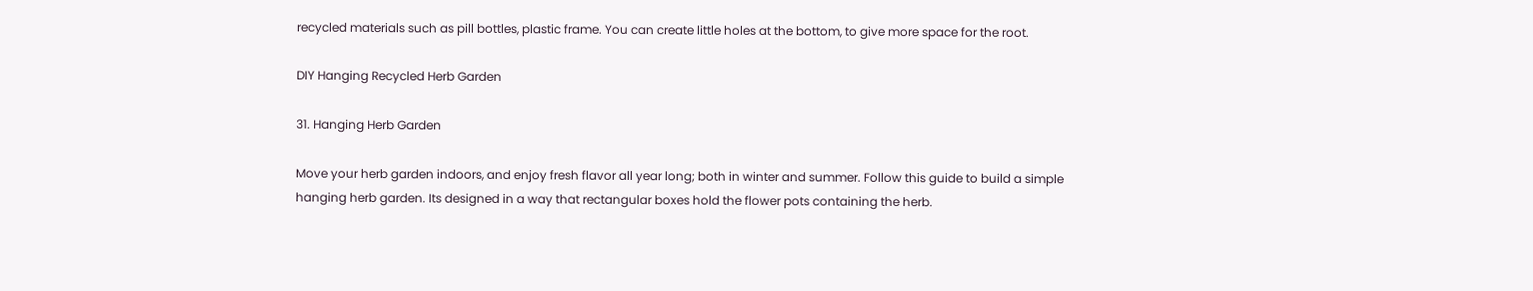recycled materials such as pill bottles, plastic frame. You can create little holes at the bottom, to give more space for the root.

DIY Hanging Recycled Herb Garden

31. Hanging Herb Garden

Move your herb garden indoors, and enjoy fresh flavor all year long; both in winter and summer. Follow this guide to build a simple hanging herb garden. Its designed in a way that rectangular boxes hold the flower pots containing the herb.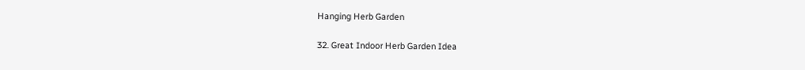Hanging Herb Garden

32. Great Indoor Herb Garden Idea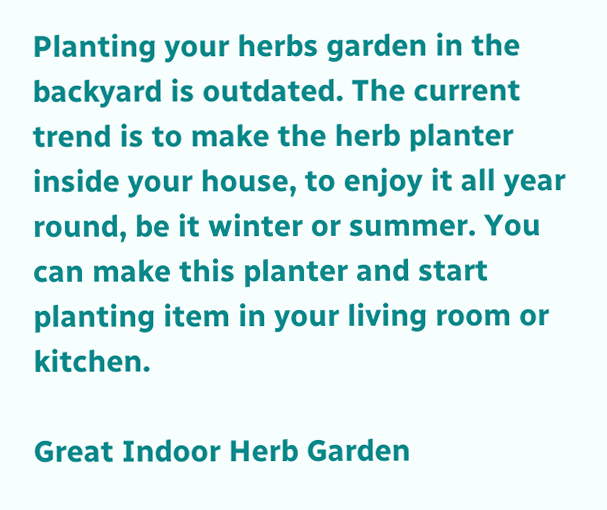Planting your herbs garden in the backyard is outdated. The current trend is to make the herb planter inside your house, to enjoy it all year round, be it winter or summer. You can make this planter and start planting item in your living room or kitchen.

Great Indoor Herb Garden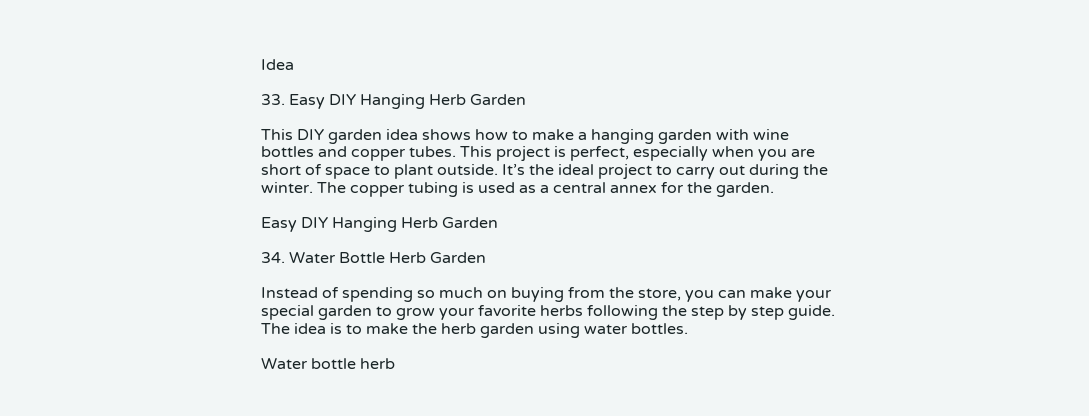Idea

33. Easy DIY Hanging Herb Garden

This DIY garden idea shows how to make a hanging garden with wine bottles and copper tubes. This project is perfect, especially when you are short of space to plant outside. It’s the ideal project to carry out during the winter. The copper tubing is used as a central annex for the garden.

Easy DIY Hanging Herb Garden

34. Water Bottle Herb Garden

Instead of spending so much on buying from the store, you can make your special garden to grow your favorite herbs following the step by step guide. The idea is to make the herb garden using water bottles.

Water bottle herb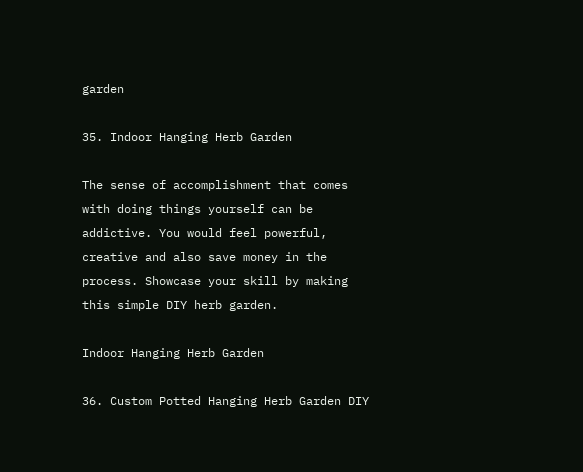garden

35. Indoor Hanging Herb Garden

The sense of accomplishment that comes with doing things yourself can be addictive. You would feel powerful, creative and also save money in the process. Showcase your skill by making this simple DIY herb garden.

Indoor Hanging Herb Garden

36. Custom Potted Hanging Herb Garden DIY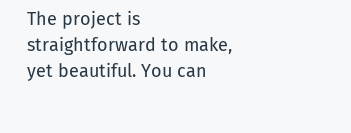The project is straightforward to make, yet beautiful. You can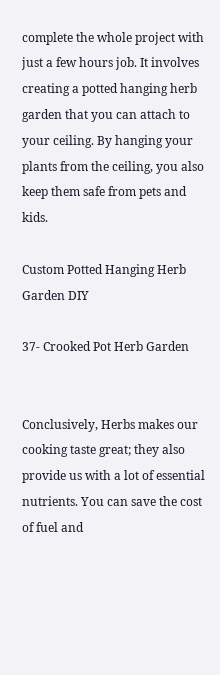complete the whole project with just a few hours job. It involves creating a potted hanging herb garden that you can attach to your ceiling. By hanging your plants from the ceiling, you also keep them safe from pets and kids.

Custom Potted Hanging Herb Garden DIY

37- Crooked Pot Herb Garden


Conclusively, Herbs makes our cooking taste great; they also provide us with a lot of essential nutrients. You can save the cost of fuel and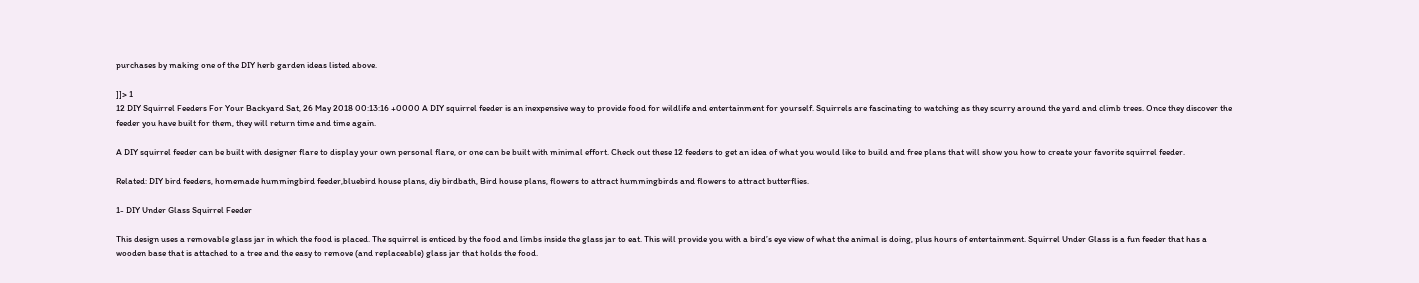purchases by making one of the DIY herb garden ideas listed above.

]]> 1
12 DIY Squirrel Feeders For Your Backyard Sat, 26 May 2018 00:13:16 +0000 A DIY squirrel feeder is an inexpensive way to provide food for wildlife and entertainment for yourself. Squirrels are fascinating to watching as they scurry around the yard and climb trees. Once they discover the feeder you have built for them, they will return time and time again.

A DIY squirrel feeder can be built with designer flare to display your own personal flare, or one can be built with minimal effort. Check out these 12 feeders to get an idea of what you would like to build and free plans that will show you how to create your favorite squirrel feeder.

Related: DIY bird feeders, homemade hummingbird feeder,bluebird house plans, diy birdbath, Bird house plans, flowers to attract hummingbirds and flowers to attract butterflies.

1- DIY Under Glass Squirrel Feeder

This design uses a removable glass jar in which the food is placed. The squirrel is enticed by the food and limbs inside the glass jar to eat. This will provide you with a bird’s eye view of what the animal is doing, plus hours of entertainment. Squirrel Under Glass is a fun feeder that has a wooden base that is attached to a tree and the easy to remove (and replaceable) glass jar that holds the food.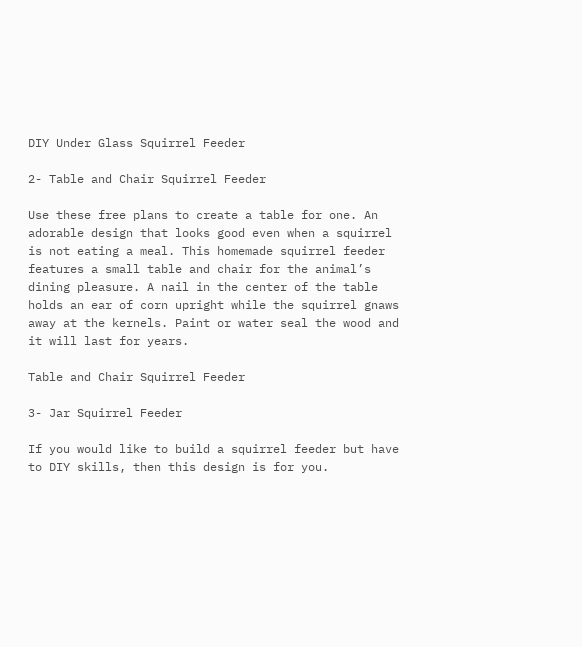DIY Under Glass Squirrel Feeder

2- Table and Chair Squirrel Feeder

Use these free plans to create a table for one. An adorable design that looks good even when a squirrel is not eating a meal. This homemade squirrel feeder features a small table and chair for the animal’s dining pleasure. A nail in the center of the table holds an ear of corn upright while the squirrel gnaws away at the kernels. Paint or water seal the wood and it will last for years.

Table and Chair Squirrel Feeder

3- Jar Squirrel Feeder

If you would like to build a squirrel feeder but have to DIY skills, then this design is for you.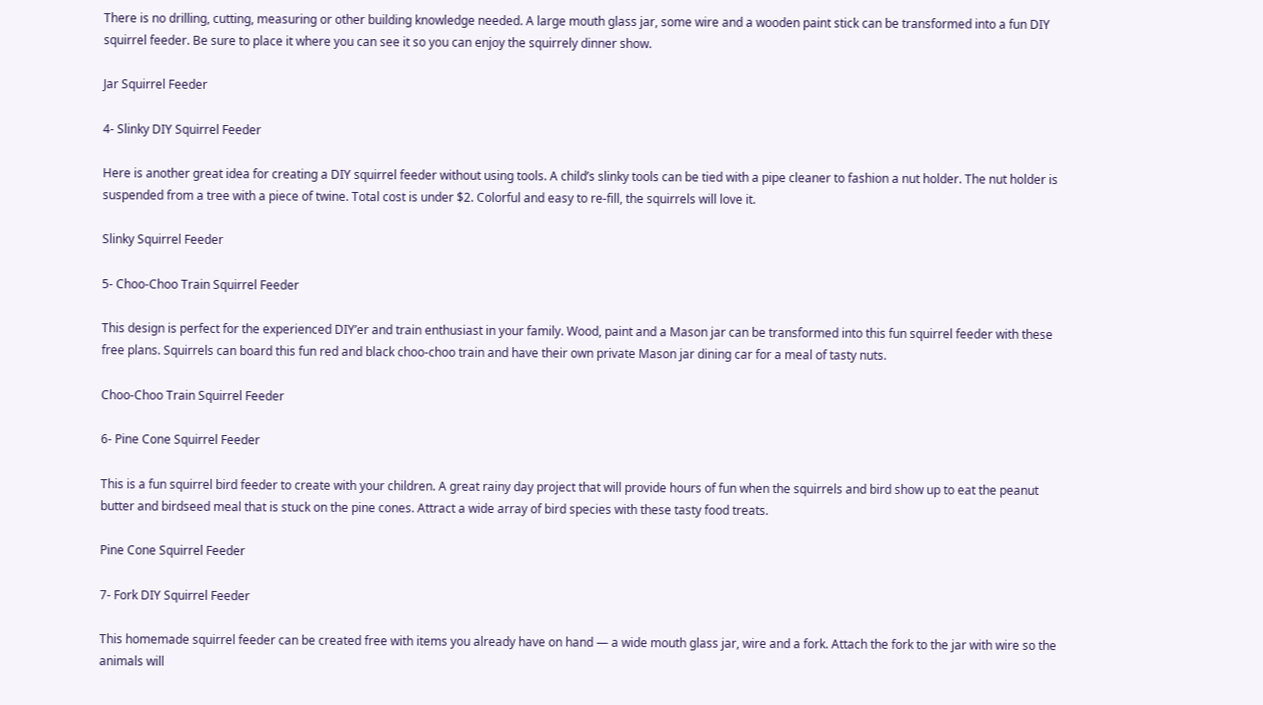There is no drilling, cutting, measuring or other building knowledge needed. A large mouth glass jar, some wire and a wooden paint stick can be transformed into a fun DIY squirrel feeder. Be sure to place it where you can see it so you can enjoy the squirrely dinner show.

Jar Squirrel Feeder

4- Slinky DIY Squirrel Feeder

Here is another great idea for creating a DIY squirrel feeder without using tools. A child’s slinky tools can be tied with a pipe cleaner to fashion a nut holder. The nut holder is suspended from a tree with a piece of twine. Total cost is under $2. Colorful and easy to re-fill, the squirrels will love it.

Slinky Squirrel Feeder

5- Choo-Choo Train Squirrel Feeder

This design is perfect for the experienced DIY’er and train enthusiast in your family. Wood, paint and a Mason jar can be transformed into this fun squirrel feeder with these free plans. Squirrels can board this fun red and black choo-choo train and have their own private Mason jar dining car for a meal of tasty nuts.

Choo-Choo Train Squirrel Feeder

6- Pine Cone Squirrel Feeder

This is a fun squirrel bird feeder to create with your children. A great rainy day project that will provide hours of fun when the squirrels and bird show up to eat the peanut butter and birdseed meal that is stuck on the pine cones. Attract a wide array of bird species with these tasty food treats.

Pine Cone Squirrel Feeder

7- Fork DIY Squirrel Feeder

This homemade squirrel feeder can be created free with items you already have on hand — a wide mouth glass jar, wire and a fork. Attach the fork to the jar with wire so the animals will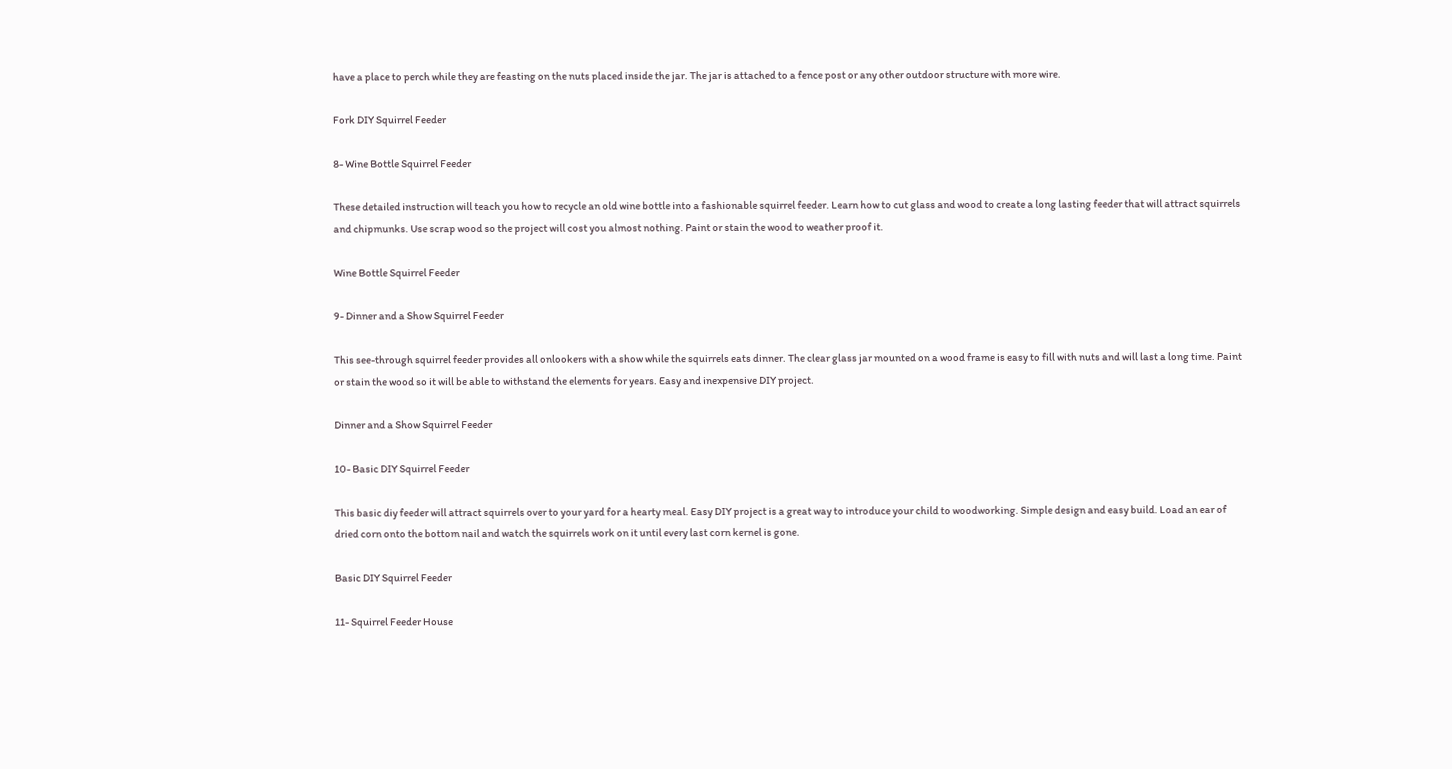have a place to perch while they are feasting on the nuts placed inside the jar. The jar is attached to a fence post or any other outdoor structure with more wire.

Fork DIY Squirrel Feeder

8- Wine Bottle Squirrel Feeder

These detailed instruction will teach you how to recycle an old wine bottle into a fashionable squirrel feeder. Learn how to cut glass and wood to create a long lasting feeder that will attract squirrels and chipmunks. Use scrap wood so the project will cost you almost nothing. Paint or stain the wood to weather proof it.

Wine Bottle Squirrel Feeder

9- Dinner and a Show Squirrel Feeder

This see-through squirrel feeder provides all onlookers with a show while the squirrels eats dinner. The clear glass jar mounted on a wood frame is easy to fill with nuts and will last a long time. Paint or stain the wood so it will be able to withstand the elements for years. Easy and inexpensive DIY project.

Dinner and a Show Squirrel Feeder

10- Basic DIY Squirrel Feeder

This basic diy feeder will attract squirrels over to your yard for a hearty meal. Easy DIY project is a great way to introduce your child to woodworking. Simple design and easy build. Load an ear of dried corn onto the bottom nail and watch the squirrels work on it until every last corn kernel is gone.

Basic DIY Squirrel Feeder

11- Squirrel Feeder House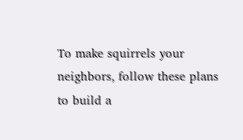To make squirrels your neighbors, follow these plans to build a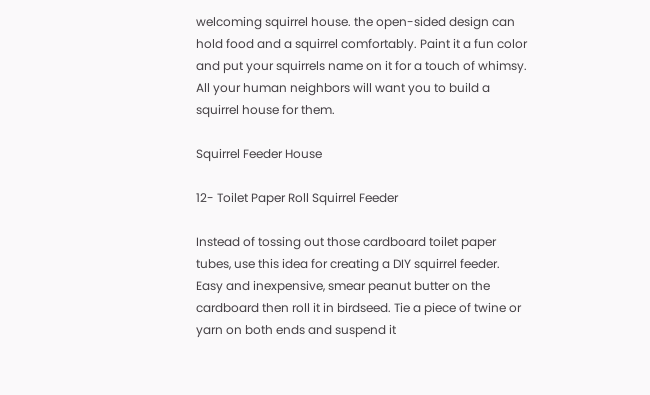welcoming squirrel house. the open-sided design can hold food and a squirrel comfortably. Paint it a fun color and put your squirrels name on it for a touch of whimsy. All your human neighbors will want you to build a squirrel house for them.

Squirrel Feeder House

12- Toilet Paper Roll Squirrel Feeder

Instead of tossing out those cardboard toilet paper tubes, use this idea for creating a DIY squirrel feeder. Easy and inexpensive, smear peanut butter on the cardboard then roll it in birdseed. Tie a piece of twine or yarn on both ends and suspend it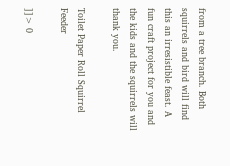from a tree branch. Both squirrels and bird will find this an irresistible feast. A fun craft project for you and the kids and the squirrels will thank you.

Toilet Paper Roll Squirrel Feeder

]]> 0